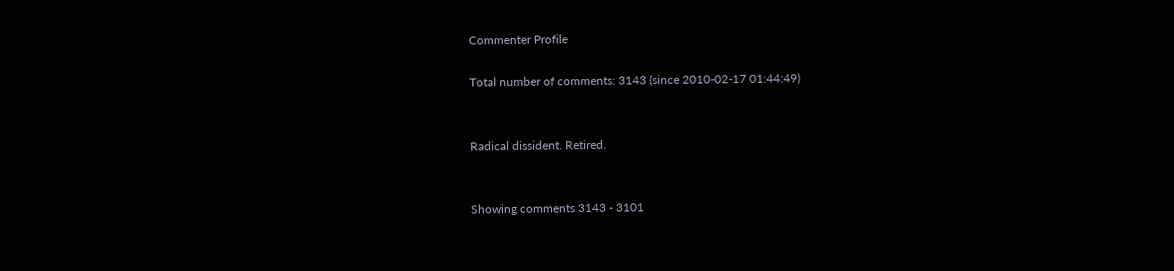Commenter Profile

Total number of comments: 3143 (since 2010-02-17 01:44:49)


Radical dissident. Retired.


Showing comments 3143 - 3101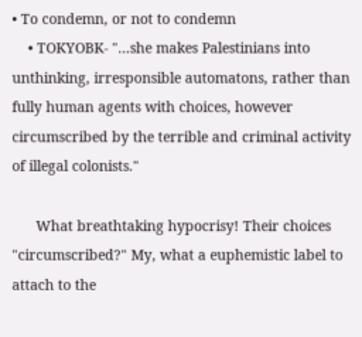• To condemn, or not to condemn
    • TOKYOBK- "...she makes Palestinians into unthinking, irresponsible automatons, rather than fully human agents with choices, however circumscribed by the terrible and criminal activity of illegal colonists."

      What breathtaking hypocrisy! Their choices "circumscribed?" My, what a euphemistic label to attach to the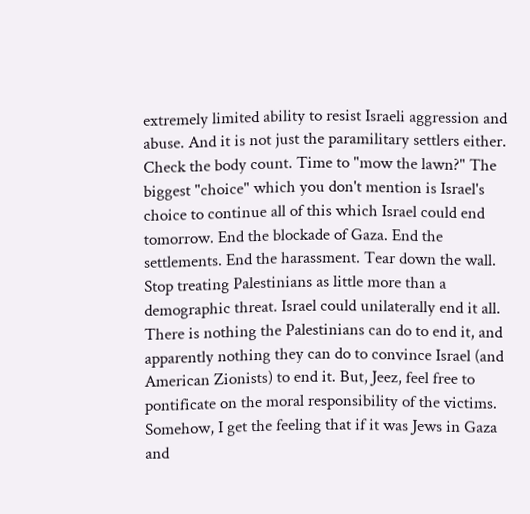extremely limited ability to resist Israeli aggression and abuse. And it is not just the paramilitary settlers either. Check the body count. Time to "mow the lawn?" The biggest "choice" which you don't mention is Israel's choice to continue all of this which Israel could end tomorrow. End the blockade of Gaza. End the settlements. End the harassment. Tear down the wall. Stop treating Palestinians as little more than a demographic threat. Israel could unilaterally end it all. There is nothing the Palestinians can do to end it, and apparently nothing they can do to convince Israel (and American Zionists) to end it. But, Jeez, feel free to pontificate on the moral responsibility of the victims. Somehow, I get the feeling that if it was Jews in Gaza and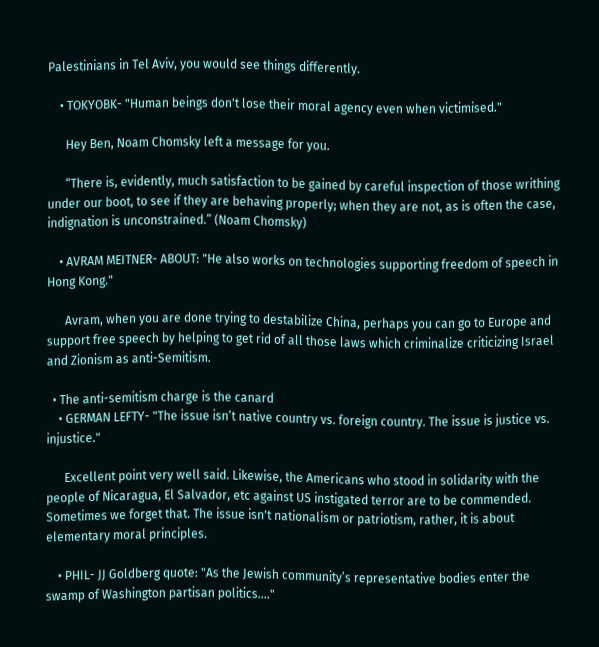Palestinians in Tel Aviv, you would see things differently.

    • TOKYOBK- "Human beings don't lose their moral agency even when victimised."

      Hey Ben, Noam Chomsky left a message for you.

      “There is, evidently, much satisfaction to be gained by careful inspection of those writhing under our boot, to see if they are behaving properly; when they are not, as is often the case, indignation is unconstrained.” (Noam Chomsky)

    • AVRAM MEITNER- ABOUT: "He also works on technologies supporting freedom of speech in Hong Kong."

      Avram, when you are done trying to destabilize China, perhaps you can go to Europe and support free speech by helping to get rid of all those laws which criminalize criticizing Israel and Zionism as anti-Semitism.

  • The anti-semitism charge is the canard
    • GERMAN LEFTY- "The issue isn’t native country vs. foreign country. The issue is justice vs. injustice."

      Excellent point very well said. Likewise, the Americans who stood in solidarity with the people of Nicaragua, El Salvador, etc against US instigated terror are to be commended. Sometimes we forget that. The issue isn't nationalism or patriotism, rather, it is about elementary moral principles.

    • PHIL- JJ Goldberg quote: "As the Jewish community’s representative bodies enter the swamp of Washington partisan politics...."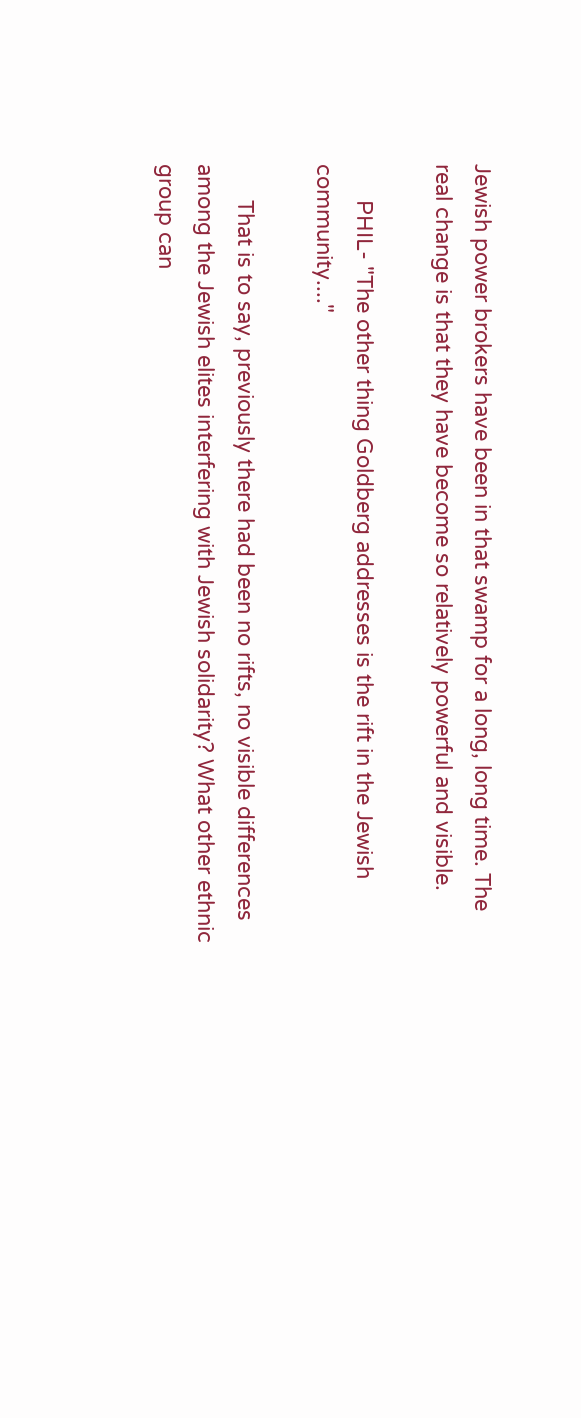Jewish power brokers have been in that swamp for a long, long time. The real change is that they have become so relatively powerful and visible.

      PHIL- "The other thing Goldberg addresses is the rift in the Jewish community...."

      That is to say, previously there had been no rifts, no visible differences among the Jewish elites interfering with Jewish solidarity? What other ethnic group can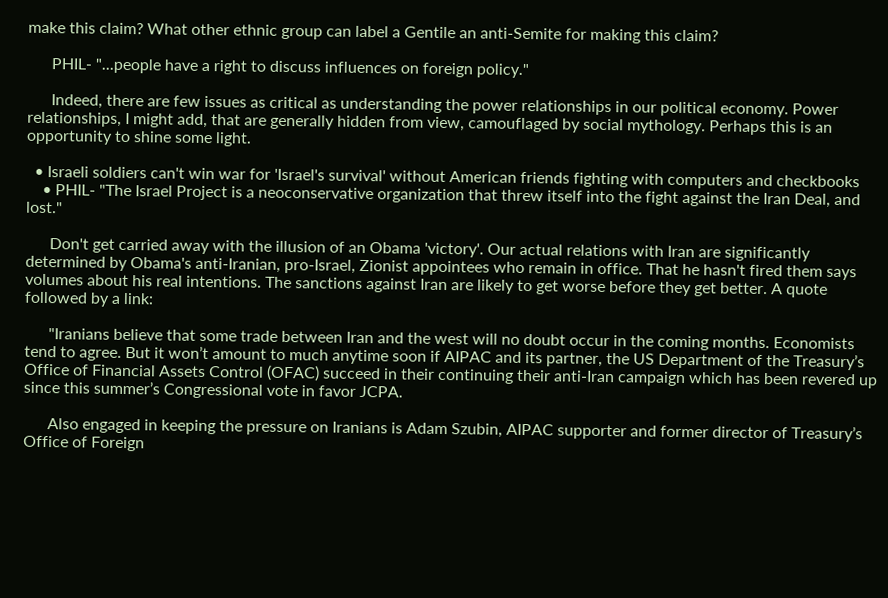make this claim? What other ethnic group can label a Gentile an anti-Semite for making this claim?

      PHIL- "...people have a right to discuss influences on foreign policy."

      Indeed, there are few issues as critical as understanding the power relationships in our political economy. Power relationships, I might add, that are generally hidden from view, camouflaged by social mythology. Perhaps this is an opportunity to shine some light.

  • Israeli soldiers can't win war for 'Israel's survival' without American friends fighting with computers and checkbooks
    • PHIL- "The Israel Project is a neoconservative organization that threw itself into the fight against the Iran Deal, and lost."

      Don't get carried away with the illusion of an Obama 'victory'. Our actual relations with Iran are significantly determined by Obama's anti-Iranian, pro-Israel, Zionist appointees who remain in office. That he hasn't fired them says volumes about his real intentions. The sanctions against Iran are likely to get worse before they get better. A quote followed by a link:

      "Iranians believe that some trade between Iran and the west will no doubt occur in the coming months. Economists tend to agree. But it won’t amount to much anytime soon if AIPAC and its partner, the US Department of the Treasury’s Office of Financial Assets Control (OFAC) succeed in their continuing their anti-Iran campaign which has been revered up since this summer’s Congressional vote in favor JCPA.

      Also engaged in keeping the pressure on Iranians is Adam Szubin, AIPAC supporter and former director of Treasury’s Office of Foreign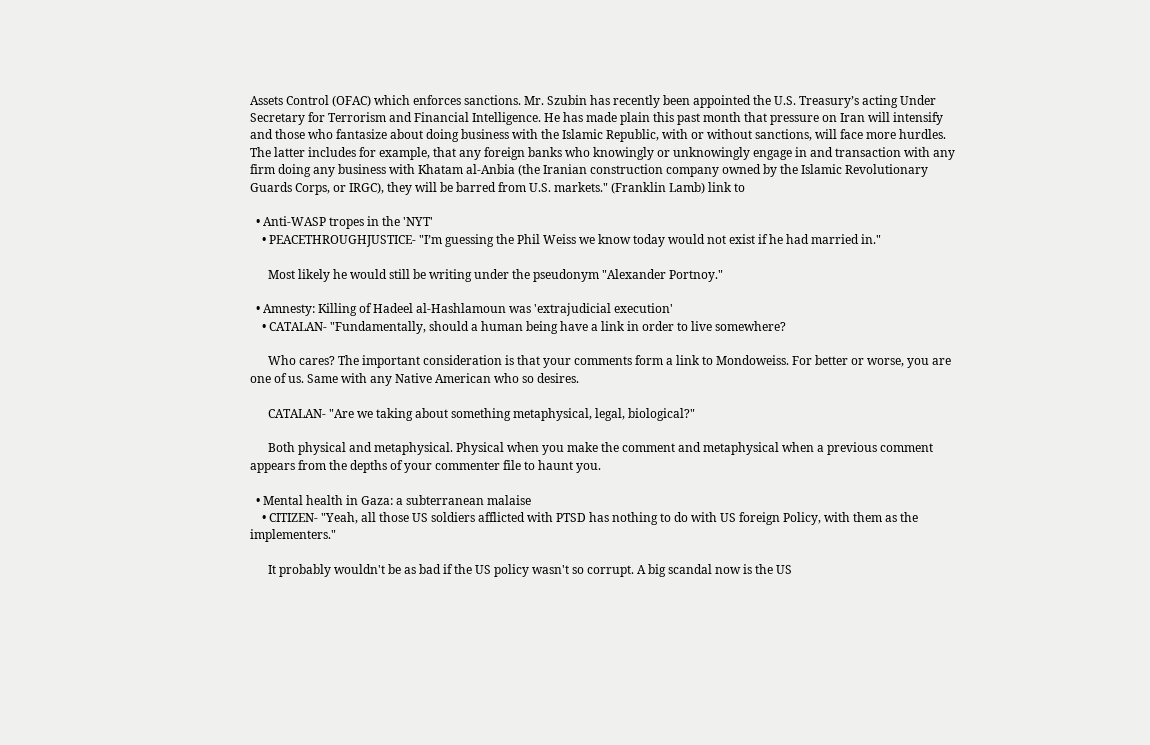Assets Control (OFAC) which enforces sanctions. Mr. Szubin has recently been appointed the U.S. Treasury’s acting Under Secretary for Terrorism and Financial Intelligence. He has made plain this past month that pressure on Iran will intensify and those who fantasize about doing business with the Islamic Republic, with or without sanctions, will face more hurdles. The latter includes for example, that any foreign banks who knowingly or unknowingly engage in and transaction with any firm doing any business with Khatam al-Anbia (the Iranian construction company owned by the Islamic Revolutionary Guards Corps, or IRGC), they will be barred from U.S. markets." (Franklin Lamb) link to

  • Anti-WASP tropes in the 'NYT'
    • PEACETHROUGHJUSTICE- "I’m guessing the Phil Weiss we know today would not exist if he had married in."

      Most likely he would still be writing under the pseudonym "Alexander Portnoy."

  • Amnesty: Killing of Hadeel al-Hashlamoun was 'extrajudicial execution'
    • CATALAN- "Fundamentally, should a human being have a link in order to live somewhere?

      Who cares? The important consideration is that your comments form a link to Mondoweiss. For better or worse, you are one of us. Same with any Native American who so desires.

      CATALAN- "Are we taking about something metaphysical, legal, biological?"

      Both physical and metaphysical. Physical when you make the comment and metaphysical when a previous comment appears from the depths of your commenter file to haunt you.

  • Mental health in Gaza: a subterranean malaise
    • CITIZEN- "Yeah, all those US soldiers afflicted with PTSD has nothing to do with US foreign Policy, with them as the implementers."

      It probably wouldn't be as bad if the US policy wasn't so corrupt. A big scandal now is the US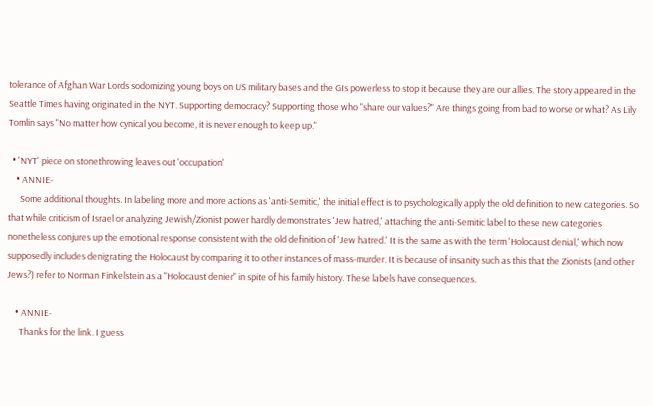tolerance of Afghan War Lords sodomizing young boys on US military bases and the GIs powerless to stop it because they are our allies. The story appeared in the Seattle Times having originated in the NYT. Supporting democracy? Supporting those who "share our values?" Are things going from bad to worse or what? As Lily Tomlin says "No matter how cynical you become, it is never enough to keep up."

  • 'NYT' piece on stonethrowing leaves out 'occupation'
    • ANNIE-
      Some additional thoughts. In labeling more and more actions as 'anti-Semitic,' the initial effect is to psychologically apply the old definition to new categories. So that while criticism of Israel or analyzing Jewish/Zionist power hardly demonstrates 'Jew hatred,' attaching the anti-Semitic label to these new categories nonetheless conjures up the emotional response consistent with the old definition of 'Jew hatred.' It is the same as with the term 'Holocaust denial,' which now supposedly includes denigrating the Holocaust by comparing it to other instances of mass-murder. It is because of insanity such as this that the Zionists (and other Jews?) refer to Norman Finkelstein as a "Holocaust denier" in spite of his family history. These labels have consequences.

    • ANNIE-
      Thanks for the link. I guess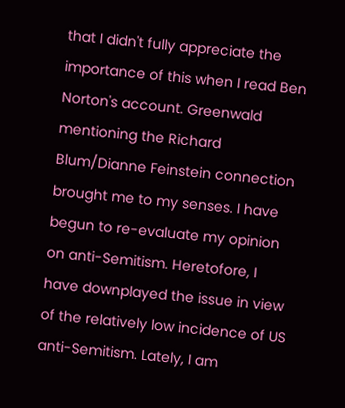that I didn't fully appreciate the importance of this when I read Ben Norton's account. Greenwald mentioning the Richard Blum/Dianne Feinstein connection brought me to my senses. I have begun to re-evaluate my opinion on anti-Semitism. Heretofore, I have downplayed the issue in view of the relatively low incidence of US anti-Semitism. Lately, I am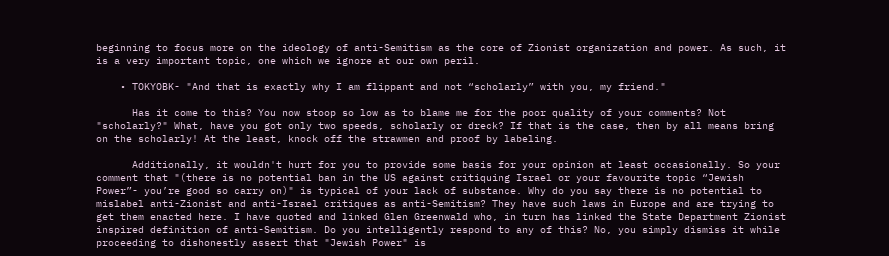beginning to focus more on the ideology of anti-Semitism as the core of Zionist organization and power. As such, it is a very important topic, one which we ignore at our own peril.

    • TOKYOBK- "And that is exactly why I am flippant and not “scholarly” with you, my friend."

      Has it come to this? You now stoop so low as to blame me for the poor quality of your comments? Not "scholarly?" What, have you got only two speeds, scholarly or dreck? If that is the case, then by all means bring on the scholarly! At the least, knock off the strawmen and proof by labeling.

      Additionally, it wouldn't hurt for you to provide some basis for your opinion at least occasionally. So your comment that "(there is no potential ban in the US against critiquing Israel or your favourite topic “Jewish Power”- you’re good so carry on)" is typical of your lack of substance. Why do you say there is no potential to mislabel anti-Zionist and anti-Israel critiques as anti-Semitism? They have such laws in Europe and are trying to get them enacted here. I have quoted and linked Glen Greenwald who, in turn has linked the State Department Zionist inspired definition of anti-Semitism. Do you intelligently respond to any of this? No, you simply dismiss it while proceeding to dishonestly assert that "Jewish Power" is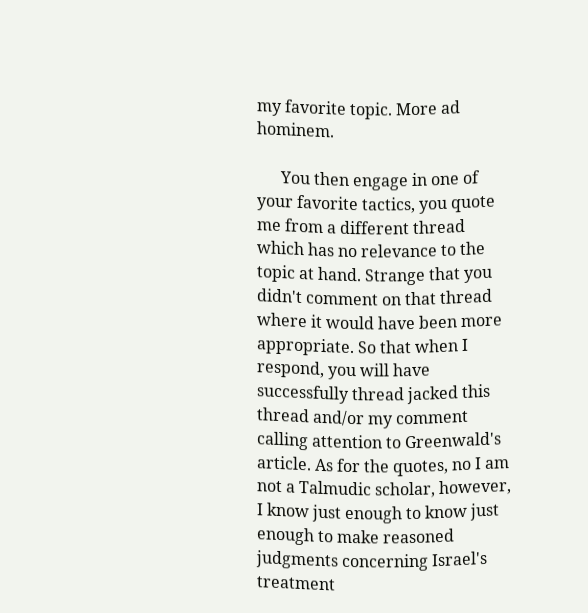my favorite topic. More ad hominem.

      You then engage in one of your favorite tactics, you quote me from a different thread which has no relevance to the topic at hand. Strange that you didn't comment on that thread where it would have been more appropriate. So that when I respond, you will have successfully thread jacked this thread and/or my comment calling attention to Greenwald's article. As for the quotes, no I am not a Talmudic scholar, however, I know just enough to know just enough to make reasoned judgments concerning Israel's treatment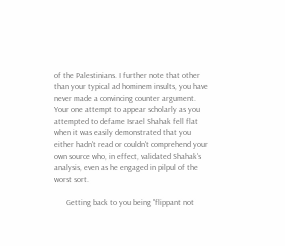of the Palestinians. I further note that other than your typical ad hominem insults, you have never made a convincing counter argument. Your one attempt to appear scholarly as you attempted to defame Israel Shahak fell flat when it was easily demonstrated that you either hadn't read or couldn't comprehend your own source who, in effect, validated Shahak's analysis, even as he engaged in pilpul of the worst sort.

      Getting back to you being "flippant not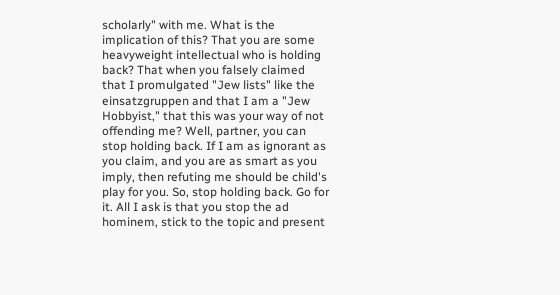scholarly" with me. What is the implication of this? That you are some heavyweight intellectual who is holding back? That when you falsely claimed that I promulgated "Jew lists" like the einsatzgruppen and that I am a "Jew Hobbyist," that this was your way of not offending me? Well, partner, you can stop holding back. If I am as ignorant as you claim, and you are as smart as you imply, then refuting me should be child's play for you. So, stop holding back. Go for it. All I ask is that you stop the ad hominem, stick to the topic and present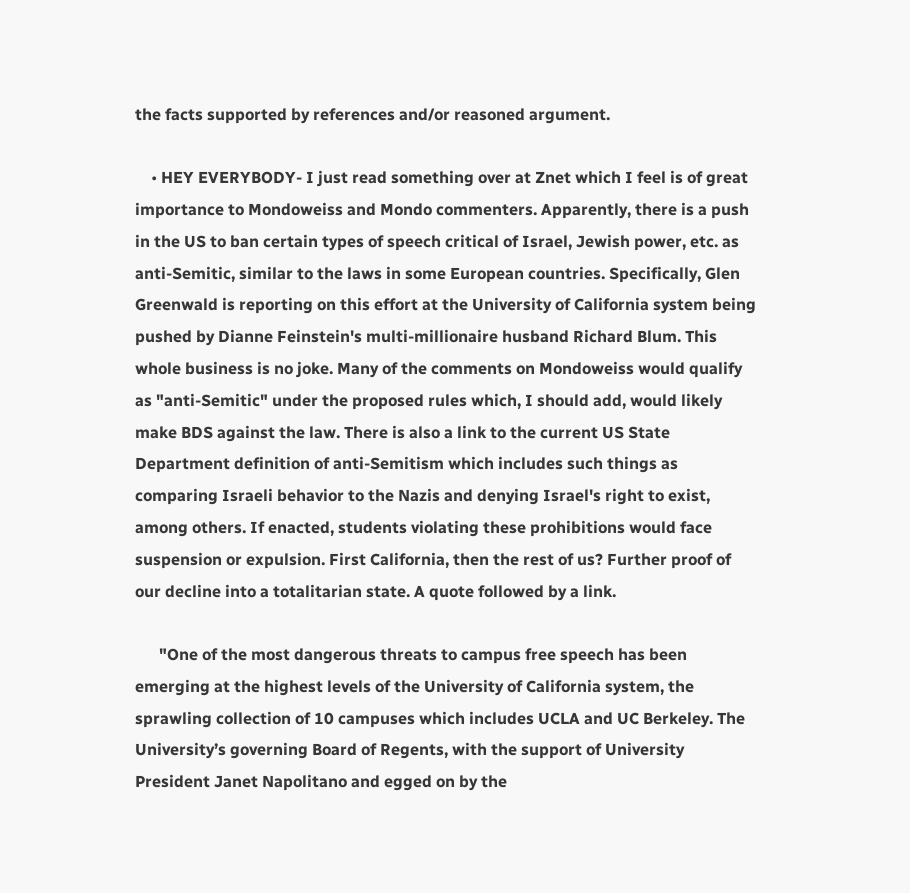the facts supported by references and/or reasoned argument.

    • HEY EVERYBODY- I just read something over at Znet which I feel is of great importance to Mondoweiss and Mondo commenters. Apparently, there is a push in the US to ban certain types of speech critical of Israel, Jewish power, etc. as anti-Semitic, similar to the laws in some European countries. Specifically, Glen Greenwald is reporting on this effort at the University of California system being pushed by Dianne Feinstein's multi-millionaire husband Richard Blum. This whole business is no joke. Many of the comments on Mondoweiss would qualify as "anti-Semitic" under the proposed rules which, I should add, would likely make BDS against the law. There is also a link to the current US State Department definition of anti-Semitism which includes such things as comparing Israeli behavior to the Nazis and denying Israel's right to exist, among others. If enacted, students violating these prohibitions would face suspension or expulsion. First California, then the rest of us? Further proof of our decline into a totalitarian state. A quote followed by a link.

      "One of the most dangerous threats to campus free speech has been emerging at the highest levels of the University of California system, the sprawling collection of 10 campuses which includes UCLA and UC Berkeley. The University’s governing Board of Regents, with the support of University President Janet Napolitano and egged on by the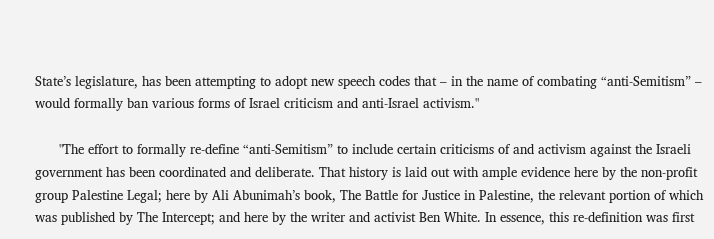State’s legislature, has been attempting to adopt new speech codes that – in the name of combating “anti-Semitism” – would formally ban various forms of Israel criticism and anti-Israel activism."

      "The effort to formally re-define “anti-Semitism” to include certain criticisms of and activism against the Israeli government has been coordinated and deliberate. That history is laid out with ample evidence here by the non-profit group Palestine Legal; here by Ali Abunimah’s book, The Battle for Justice in Palestine, the relevant portion of which was published by The Intercept; and here by the writer and activist Ben White. In essence, this re-definition was first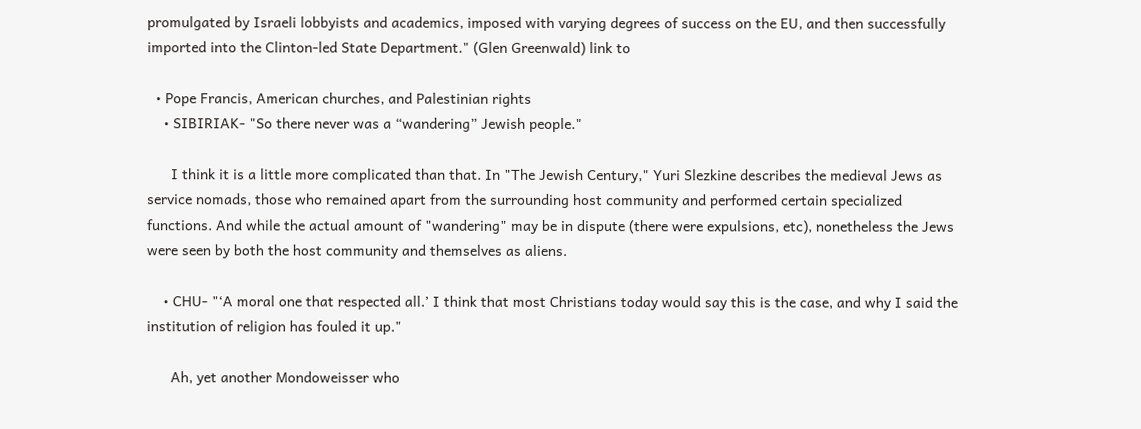promulgated by Israeli lobbyists and academics, imposed with varying degrees of success on the EU, and then successfully imported into the Clinton-led State Department." (Glen Greenwald) link to

  • Pope Francis, American churches, and Palestinian rights
    • SIBIRIAK- "So there never was a “wandering” Jewish people."

      I think it is a little more complicated than that. In "The Jewish Century," Yuri Slezkine describes the medieval Jews as service nomads, those who remained apart from the surrounding host community and performed certain specialized functions. And while the actual amount of "wandering" may be in dispute (there were expulsions, etc), nonetheless the Jews were seen by both the host community and themselves as aliens.

    • CHU- "‘A moral one that respected all.’ I think that most Christians today would say this is the case, and why I said the institution of religion has fouled it up."

      Ah, yet another Mondoweisser who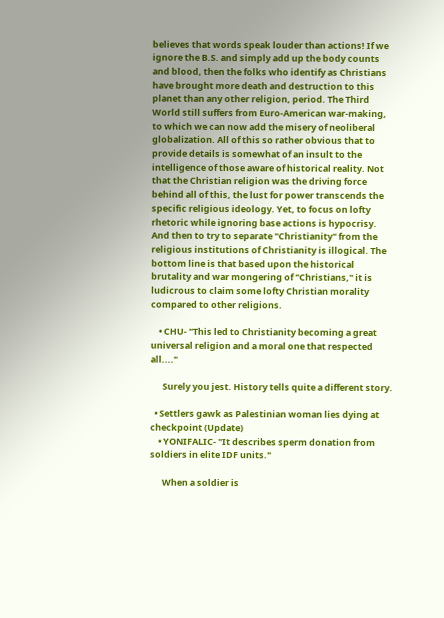believes that words speak louder than actions! If we ignore the B.S. and simply add up the body counts and blood, then the folks who identify as Christians have brought more death and destruction to this planet than any other religion, period. The Third World still suffers from Euro-American war-making, to which we can now add the misery of neoliberal globalization. All of this so rather obvious that to provide details is somewhat of an insult to the intelligence of those aware of historical reality. Not that the Christian religion was the driving force behind all of this, the lust for power transcends the specific religious ideology. Yet, to focus on lofty rhetoric while ignoring base actions is hypocrisy. And then to try to separate "Christianity" from the religious institutions of Christianity is illogical. The bottom line is that based upon the historical brutality and war mongering of "Christians," it is ludicrous to claim some lofty Christian morality compared to other religions.

    • CHU- "This led to Christianity becoming a great universal religion and a moral one that respected all...."

      Surely you jest. History tells quite a different story.

  • Settlers gawk as Palestinian woman lies dying at checkpoint (Update)
    • YONIFALIC- "It describes sperm donation from soldiers in elite IDF units."

      When a soldier is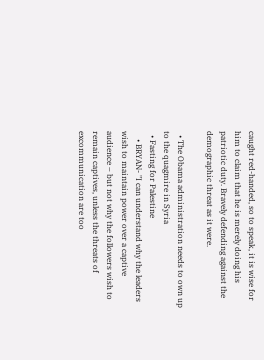caught red-handed, so to speak, it is wise for him to claim that he is merely doing his patriotic duty. Bravely defending against the demographic threat as it were.

  • The Obama administration needs to own up to the quagmire in Syria
  • Fasting for Palestine
    • BRYAN- "I can understand why the leaders wish to maintain power over a captive audience – but not why the followers wish to remain captives, unless the threats of excommunication are too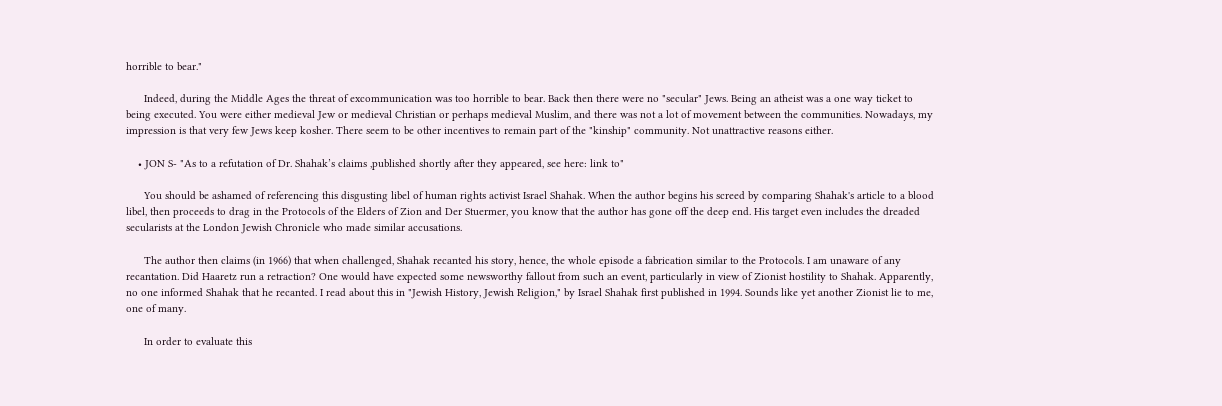horrible to bear."

      Indeed, during the Middle Ages the threat of excommunication was too horrible to bear. Back then there were no "secular" Jews. Being an atheist was a one way ticket to being executed. You were either medieval Jew or medieval Christian or perhaps medieval Muslim, and there was not a lot of movement between the communities. Nowadays, my impression is that very few Jews keep kosher. There seem to be other incentives to remain part of the "kinship" community. Not unattractive reasons either.

    • JON S- "As to a refutation of Dr. Shahak’s claims ,published shortly after they appeared, see here: link to"

      You should be ashamed of referencing this disgusting libel of human rights activist Israel Shahak. When the author begins his screed by comparing Shahak's article to a blood libel, then proceeds to drag in the Protocols of the Elders of Zion and Der Stuermer, you know that the author has gone off the deep end. His target even includes the dreaded secularists at the London Jewish Chronicle who made similar accusations.

      The author then claims (in 1966) that when challenged, Shahak recanted his story, hence, the whole episode a fabrication similar to the Protocols. I am unaware of any recantation. Did Haaretz run a retraction? One would have expected some newsworthy fallout from such an event, particularly in view of Zionist hostility to Shahak. Apparently, no one informed Shahak that he recanted. I read about this in "Jewish History, Jewish Religion," by Israel Shahak first published in 1994. Sounds like yet another Zionist lie to me, one of many.

      In order to evaluate this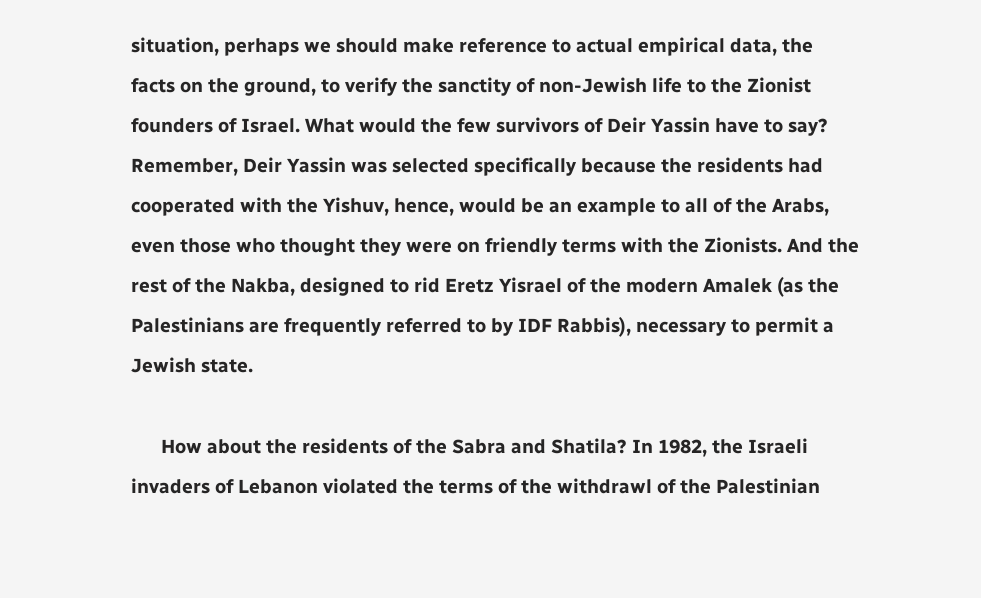situation, perhaps we should make reference to actual empirical data, the facts on the ground, to verify the sanctity of non-Jewish life to the Zionist founders of Israel. What would the few survivors of Deir Yassin have to say? Remember, Deir Yassin was selected specifically because the residents had cooperated with the Yishuv, hence, would be an example to all of the Arabs, even those who thought they were on friendly terms with the Zionists. And the rest of the Nakba, designed to rid Eretz Yisrael of the modern Amalek (as the Palestinians are frequently referred to by IDF Rabbis), necessary to permit a Jewish state.

      How about the residents of the Sabra and Shatila? In 1982, the Israeli invaders of Lebanon violated the terms of the withdrawl of the Palestinian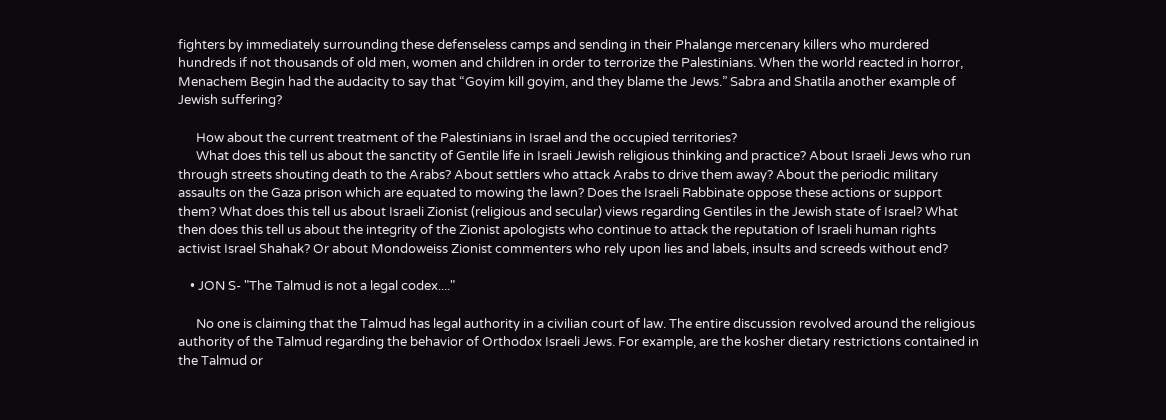fighters by immediately surrounding these defenseless camps and sending in their Phalange mercenary killers who murdered hundreds if not thousands of old men, women and children in order to terrorize the Palestinians. When the world reacted in horror, Menachem Begin had the audacity to say that “Goyim kill goyim, and they blame the Jews.” Sabra and Shatila another example of Jewish suffering?

      How about the current treatment of the Palestinians in Israel and the occupied territories?
      What does this tell us about the sanctity of Gentile life in Israeli Jewish religious thinking and practice? About Israeli Jews who run through streets shouting death to the Arabs? About settlers who attack Arabs to drive them away? About the periodic military assaults on the Gaza prison which are equated to mowing the lawn? Does the Israeli Rabbinate oppose these actions or support them? What does this tell us about Israeli Zionist (religious and secular) views regarding Gentiles in the Jewish state of Israel? What then does this tell us about the integrity of the Zionist apologists who continue to attack the reputation of Israeli human rights activist Israel Shahak? Or about Mondoweiss Zionist commenters who rely upon lies and labels, insults and screeds without end?

    • JON S- "The Talmud is not a legal codex...."

      No one is claiming that the Talmud has legal authority in a civilian court of law. The entire discussion revolved around the religious authority of the Talmud regarding the behavior of Orthodox Israeli Jews. For example, are the kosher dietary restrictions contained in the Talmud or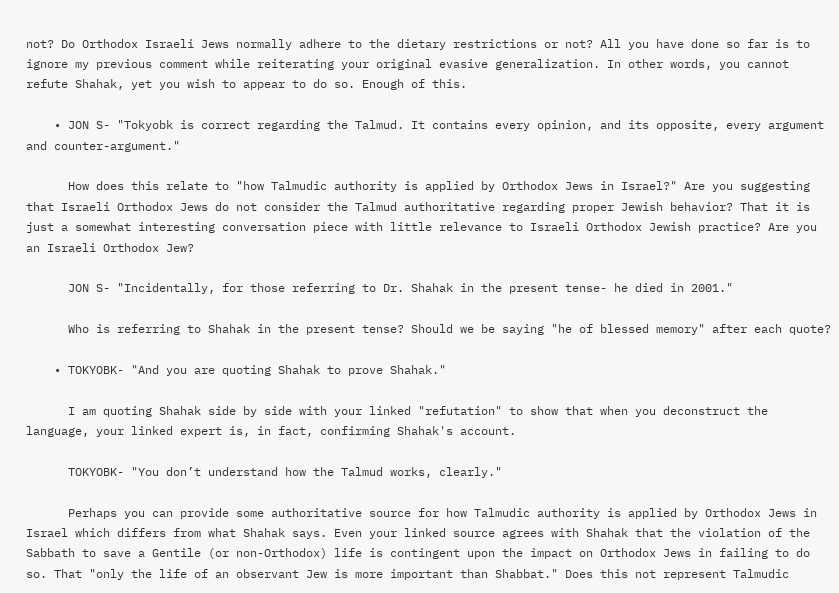not? Do Orthodox Israeli Jews normally adhere to the dietary restrictions or not? All you have done so far is to ignore my previous comment while reiterating your original evasive generalization. In other words, you cannot refute Shahak, yet you wish to appear to do so. Enough of this.

    • JON S- "Tokyobk is correct regarding the Talmud. It contains every opinion, and its opposite, every argument and counter-argument."

      How does this relate to "how Talmudic authority is applied by Orthodox Jews in Israel?" Are you suggesting that Israeli Orthodox Jews do not consider the Talmud authoritative regarding proper Jewish behavior? That it is just a somewhat interesting conversation piece with little relevance to Israeli Orthodox Jewish practice? Are you an Israeli Orthodox Jew?

      JON S- "Incidentally, for those referring to Dr. Shahak in the present tense- he died in 2001."

      Who is referring to Shahak in the present tense? Should we be saying "he of blessed memory" after each quote?

    • TOKYOBK- "And you are quoting Shahak to prove Shahak."

      I am quoting Shahak side by side with your linked "refutation" to show that when you deconstruct the language, your linked expert is, in fact, confirming Shahak's account.

      TOKYOBK- "You don’t understand how the Talmud works, clearly."

      Perhaps you can provide some authoritative source for how Talmudic authority is applied by Orthodox Jews in Israel which differs from what Shahak says. Even your linked source agrees with Shahak that the violation of the Sabbath to save a Gentile (or non-Orthodox) life is contingent upon the impact on Orthodox Jews in failing to do so. That "only the life of an observant Jew is more important than Shabbat." Does this not represent Talmudic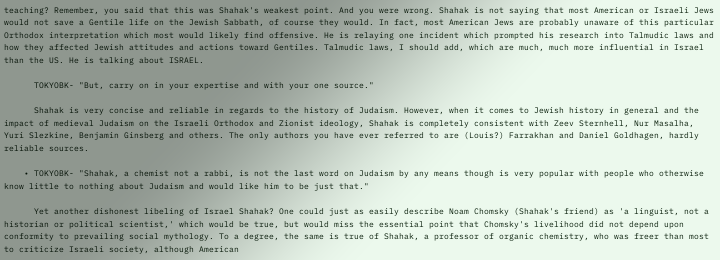teaching? Remember, you said that this was Shahak's weakest point. And you were wrong. Shahak is not saying that most American or Israeli Jews would not save a Gentile life on the Jewish Sabbath, of course they would. In fact, most American Jews are probably unaware of this particular Orthodox interpretation which most would likely find offensive. He is relaying one incident which prompted his research into Talmudic laws and how they affected Jewish attitudes and actions toward Gentiles. Talmudic laws, I should add, which are much, much more influential in Israel than the US. He is talking about ISRAEL.

      TOKYOBK- "But, carry on in your expertise and with your one source."

      Shahak is very concise and reliable in regards to the history of Judaism. However, when it comes to Jewish history in general and the impact of medieval Judaism on the Israeli Orthodox and Zionist ideology, Shahak is completely consistent with Zeev Sternhell, Nur Masalha, Yuri Slezkine, Benjamin Ginsberg and others. The only authors you have ever referred to are (Louis?) Farrakhan and Daniel Goldhagen, hardly reliable sources.

    • TOKYOBK- "Shahak, a chemist not a rabbi, is not the last word on Judaism by any means though is very popular with people who otherwise know little to nothing about Judaism and would like him to be just that."

      Yet another dishonest libeling of Israel Shahak? One could just as easily describe Noam Chomsky (Shahak's friend) as 'a linguist, not a historian or political scientist,' which would be true, but would miss the essential point that Chomsky's livelihood did not depend upon conformity to prevailing social mythology. To a degree, the same is true of Shahak, a professor of organic chemistry, who was freer than most to criticize Israeli society, although American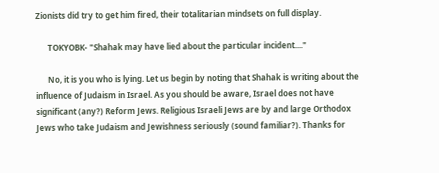Zionists did try to get him fired, their totalitarian mindsets on full display.

      TOKYOBK- "Shahak may have lied about the particular incident...."

      No, it is you who is lying. Let us begin by noting that Shahak is writing about the influence of Judaism in Israel. As you should be aware, Israel does not have significant (any?) Reform Jews. Religious Israeli Jews are by and large Orthodox Jews who take Judaism and Jewishness seriously (sound familiar?). Thanks for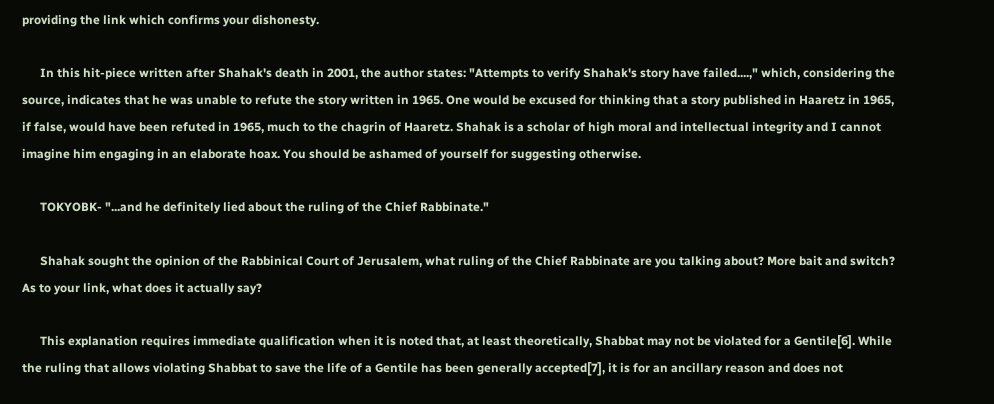providing the link which confirms your dishonesty.

      In this hit-piece written after Shahak's death in 2001, the author states: "Attempts to verify Shahak's story have failed....," which, considering the source, indicates that he was unable to refute the story written in 1965. One would be excused for thinking that a story published in Haaretz in 1965, if false, would have been refuted in 1965, much to the chagrin of Haaretz. Shahak is a scholar of high moral and intellectual integrity and I cannot imagine him engaging in an elaborate hoax. You should be ashamed of yourself for suggesting otherwise.

      TOKYOBK- "...and he definitely lied about the ruling of the Chief Rabbinate."

      Shahak sought the opinion of the Rabbinical Court of Jerusalem, what ruling of the Chief Rabbinate are you talking about? More bait and switch? As to your link, what does it actually say?

      This explanation requires immediate qualification when it is noted that, at least theoretically, Shabbat may not be violated for a Gentile[6]. While the ruling that allows violating Shabbat to save the life of a Gentile has been generally accepted[7], it is for an ancillary reason and does not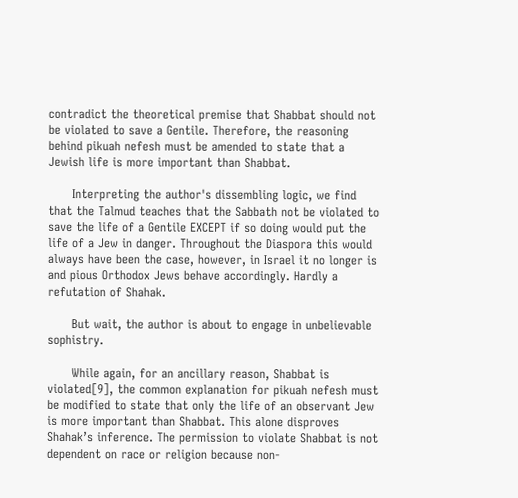contradict the theoretical premise that Shabbat should not be violated to save a Gentile. Therefore, the reasoning behind pikuah nefesh must be amended to state that a Jewish life is more important than Shabbat.

      Interpreting the author's dissembling logic, we find that the Talmud teaches that the Sabbath not be violated to save the life of a Gentile EXCEPT if so doing would put the life of a Jew in danger. Throughout the Diaspora this would always have been the case, however, in Israel it no longer is and pious Orthodox Jews behave accordingly. Hardly a refutation of Shahak.

      But wait, the author is about to engage in unbelievable sophistry.

      While again, for an ancillary reason, Shabbat is violated[9], the common explanation for pikuah nefesh must be modified to state that only the life of an observant Jew is more important than Shabbat. This alone disproves Shahak’s inference. The permission to violate Shabbat is not dependent on race or religion because non-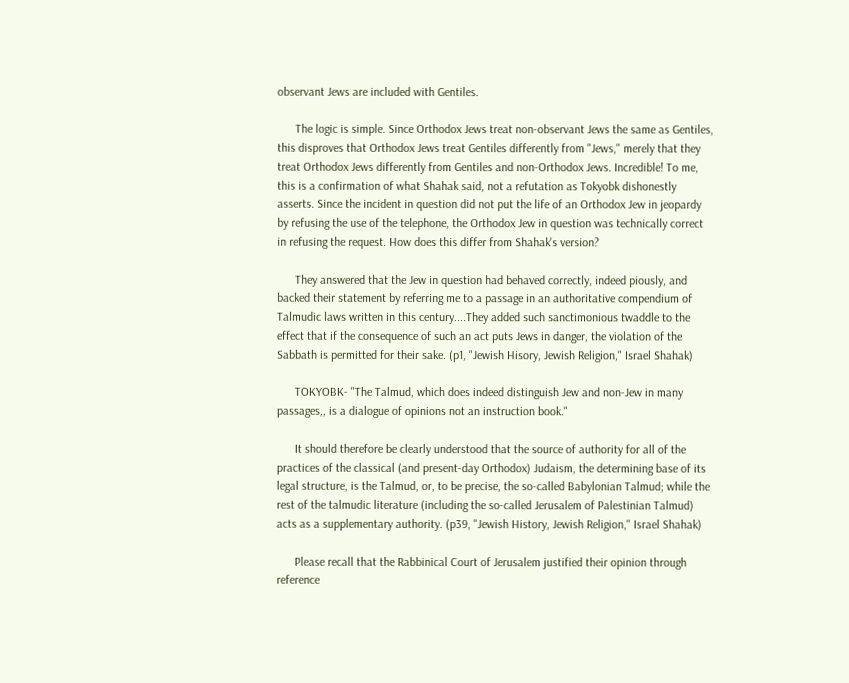observant Jews are included with Gentiles.

      The logic is simple. Since Orthodox Jews treat non-observant Jews the same as Gentiles, this disproves that Orthodox Jews treat Gentiles differently from "Jews," merely that they treat Orthodox Jews differently from Gentiles and non-Orthodox Jews. Incredible! To me, this is a confirmation of what Shahak said, not a refutation as Tokyobk dishonestly asserts. Since the incident in question did not put the life of an Orthodox Jew in jeopardy by refusing the use of the telephone, the Orthodox Jew in question was technically correct in refusing the request. How does this differ from Shahak's version?

      They answered that the Jew in question had behaved correctly, indeed piously, and backed their statement by referring me to a passage in an authoritative compendium of Talmudic laws written in this century....They added such sanctimonious twaddle to the effect that if the consequence of such an act puts Jews in danger, the violation of the Sabbath is permitted for their sake. (p1, "Jewish Hisory, Jewish Religion," Israel Shahak)

      TOKYOBK- "The Talmud, which does indeed distinguish Jew and non-Jew in many passages,, is a dialogue of opinions not an instruction book."

      It should therefore be clearly understood that the source of authority for all of the practices of the classical (and present-day Orthodox) Judaism, the determining base of its legal structure, is the Talmud, or, to be precise, the so-called Babylonian Talmud; while the rest of the talmudic literature (including the so-called Jerusalem of Palestinian Talmud) acts as a supplementary authority. (p39, "Jewish History, Jewish Religion," Israel Shahak)

      Please recall that the Rabbinical Court of Jerusalem justified their opinion through reference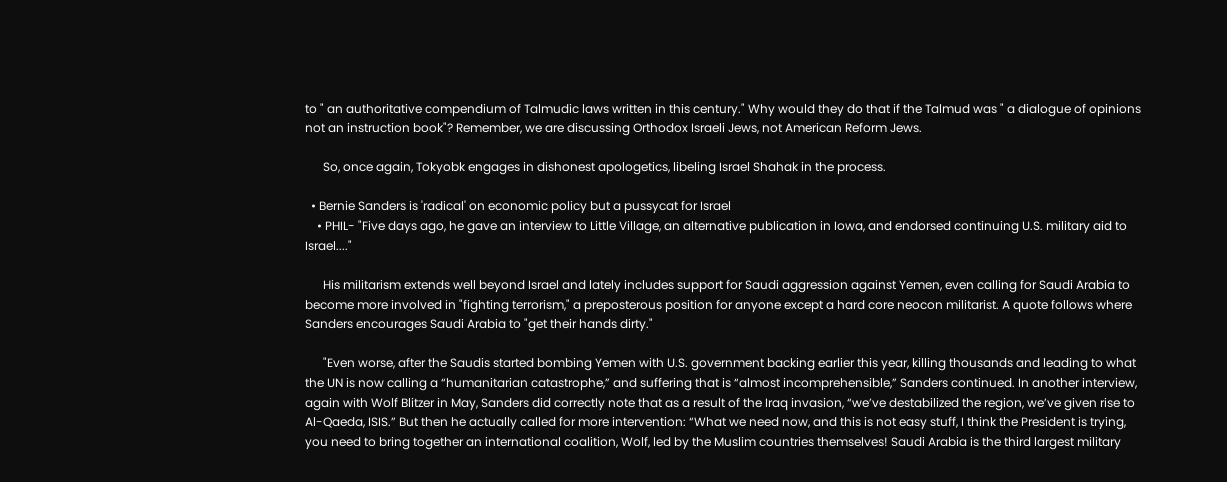to " an authoritative compendium of Talmudic laws written in this century." Why would they do that if the Talmud was " a dialogue of opinions not an instruction book"? Remember, we are discussing Orthodox Israeli Jews, not American Reform Jews.

      So, once again, Tokyobk engages in dishonest apologetics, libeling Israel Shahak in the process.

  • Bernie Sanders is 'radical' on economic policy but a pussycat for Israel
    • PHIL- "Five days ago, he gave an interview to Little Village, an alternative publication in Iowa, and endorsed continuing U.S. military aid to Israel...."

      His militarism extends well beyond Israel and lately includes support for Saudi aggression against Yemen, even calling for Saudi Arabia to become more involved in "fighting terrorism," a preposterous position for anyone except a hard core neocon militarist. A quote follows where Sanders encourages Saudi Arabia to "get their hands dirty."

      "Even worse, after the Saudis started bombing Yemen with U.S. government backing earlier this year, killing thousands and leading to what the UN is now calling a “humanitarian catastrophe,” and suffering that is “almost incomprehensible,” Sanders continued. In another interview, again with Wolf Blitzer in May, Sanders did correctly note that as a result of the Iraq invasion, “we’ve destabilized the region, we’ve given rise to Al-Qaeda, ISIS.” But then he actually called for more intervention: “What we need now, and this is not easy stuff, I think the President is trying, you need to bring together an international coalition, Wolf, led by the Muslim countries themselves! Saudi Arabia is the third largest military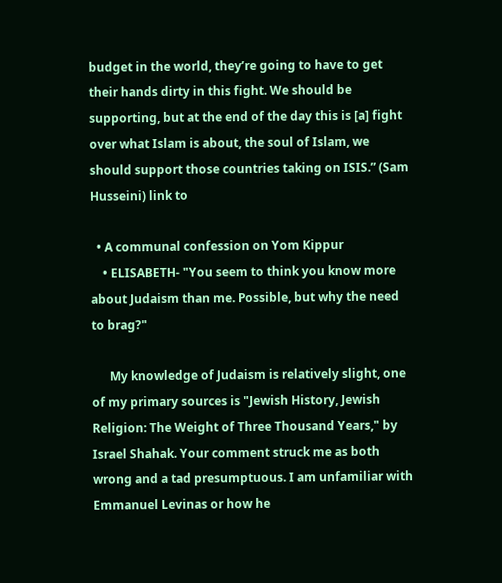budget in the world, they’re going to have to get their hands dirty in this fight. We should be supporting, but at the end of the day this is [a] fight over what Islam is about, the soul of Islam, we should support those countries taking on ISIS.” (Sam Husseini) link to

  • A communal confession on Yom Kippur
    • ELISABETH- "You seem to think you know more about Judaism than me. Possible, but why the need to brag?"

      My knowledge of Judaism is relatively slight, one of my primary sources is "Jewish History, Jewish Religion: The Weight of Three Thousand Years," by Israel Shahak. Your comment struck me as both wrong and a tad presumptuous. I am unfamiliar with Emmanuel Levinas or how he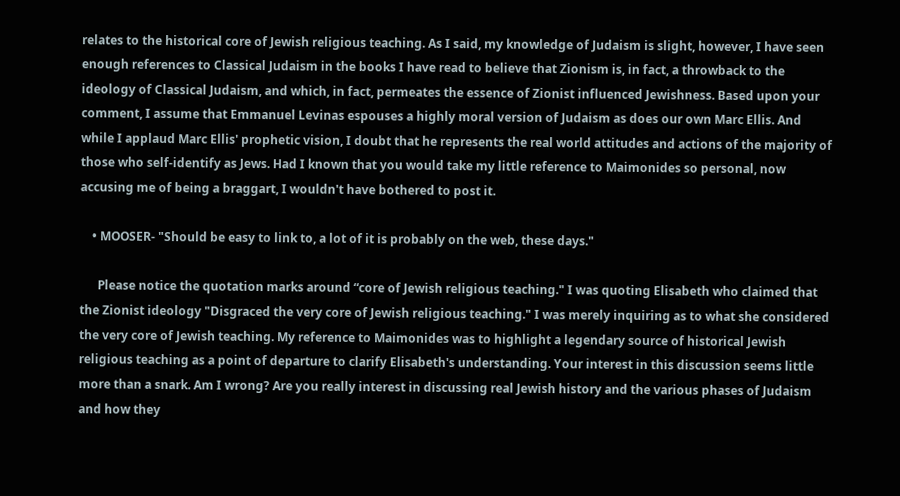relates to the historical core of Jewish religious teaching. As I said, my knowledge of Judaism is slight, however, I have seen enough references to Classical Judaism in the books I have read to believe that Zionism is, in fact, a throwback to the ideology of Classical Judaism, and which, in fact, permeates the essence of Zionist influenced Jewishness. Based upon your comment, I assume that Emmanuel Levinas espouses a highly moral version of Judaism as does our own Marc Ellis. And while I applaud Marc Ellis' prophetic vision, I doubt that he represents the real world attitudes and actions of the majority of those who self-identify as Jews. Had I known that you would take my little reference to Maimonides so personal, now accusing me of being a braggart, I wouldn't have bothered to post it.

    • MOOSER- "Should be easy to link to, a lot of it is probably on the web, these days."

      Please notice the quotation marks around “core of Jewish religious teaching." I was quoting Elisabeth who claimed that the Zionist ideology "Disgraced the very core of Jewish religious teaching." I was merely inquiring as to what she considered the very core of Jewish teaching. My reference to Maimonides was to highlight a legendary source of historical Jewish religious teaching as a point of departure to clarify Elisabeth's understanding. Your interest in this discussion seems little more than a snark. Am I wrong? Are you really interest in discussing real Jewish history and the various phases of Judaism and how they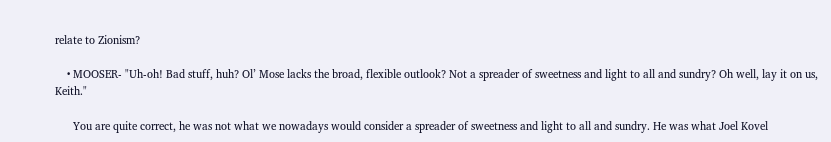relate to Zionism?

    • MOOSER- "Uh-oh! Bad stuff, huh? Ol’ Mose lacks the broad, flexible outlook? Not a spreader of sweetness and light to all and sundry? Oh well, lay it on us, Keith."

      You are quite correct, he was not what we nowadays would consider a spreader of sweetness and light to all and sundry. He was what Joel Kovel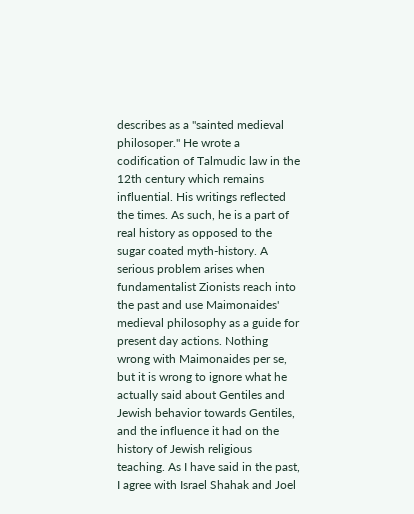describes as a "sainted medieval philosoper." He wrote a codification of Talmudic law in the 12th century which remains influential. His writings reflected the times. As such, he is a part of real history as opposed to the sugar coated myth-history. A serious problem arises when fundamentalist Zionists reach into the past and use Maimonaides' medieval philosophy as a guide for present day actions. Nothing wrong with Maimonaides per se, but it is wrong to ignore what he actually said about Gentiles and Jewish behavior towards Gentiles, and the influence it had on the history of Jewish religious teaching. As I have said in the past, I agree with Israel Shahak and Joel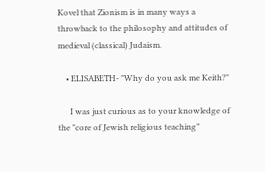Kovel that Zionism is in many ways a throwback to the philosophy and attitudes of medieval (classical) Judaism.

    • ELISABETH- "Why do you ask me Keith?"

      I was just curious as to your knowledge of the "core of Jewish religious teaching”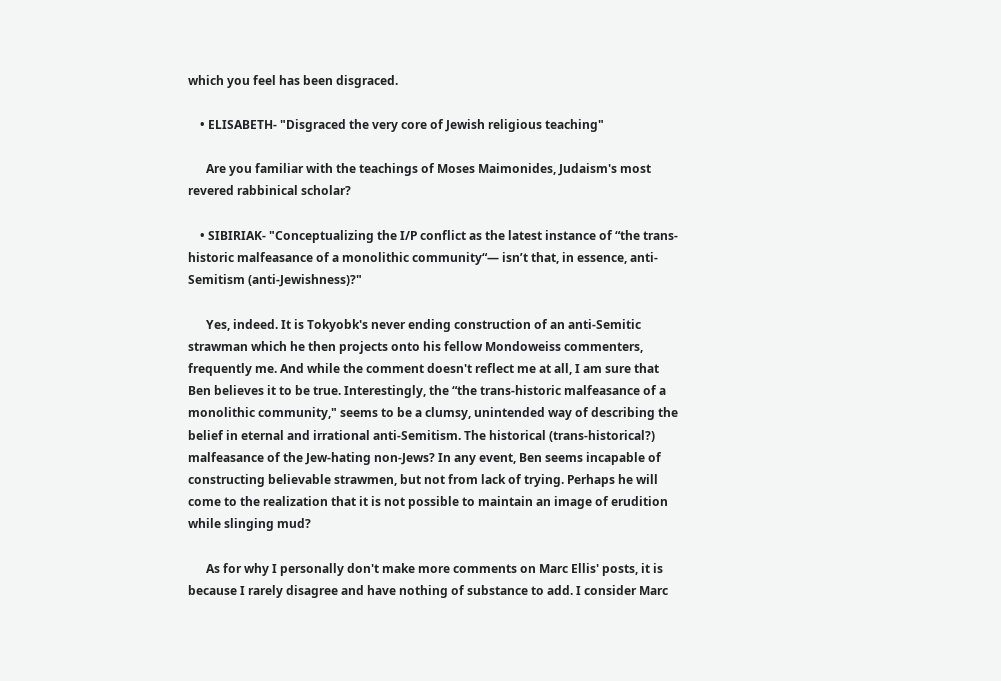which you feel has been disgraced.

    • ELISABETH- "Disgraced the very core of Jewish religious teaching"

      Are you familiar with the teachings of Moses Maimonides, Judaism's most revered rabbinical scholar?

    • SIBIRIAK- "Conceptualizing the I/P conflict as the latest instance of “the trans-historic malfeasance of a monolithic community“— isn’t that, in essence, anti-Semitism (anti-Jewishness)?"

      Yes, indeed. It is Tokyobk's never ending construction of an anti-Semitic strawman which he then projects onto his fellow Mondoweiss commenters, frequently me. And while the comment doesn't reflect me at all, I am sure that Ben believes it to be true. Interestingly, the “the trans-historic malfeasance of a monolithic community," seems to be a clumsy, unintended way of describing the belief in eternal and irrational anti-Semitism. The historical (trans-historical?) malfeasance of the Jew-hating non-Jews? In any event, Ben seems incapable of constructing believable strawmen, but not from lack of trying. Perhaps he will come to the realization that it is not possible to maintain an image of erudition while slinging mud?

      As for why I personally don't make more comments on Marc Ellis' posts, it is because I rarely disagree and have nothing of substance to add. I consider Marc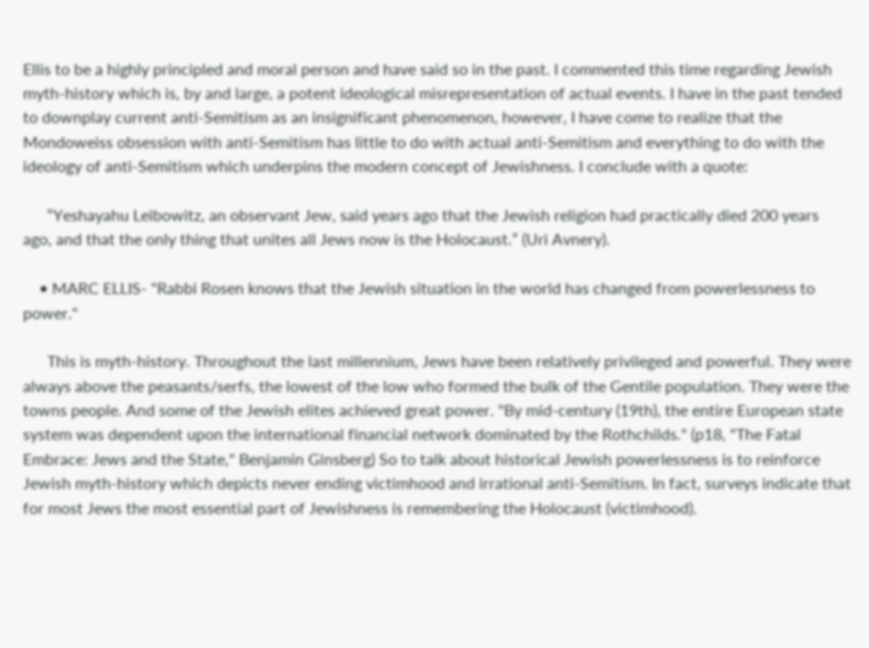Ellis to be a highly principled and moral person and have said so in the past. I commented this time regarding Jewish myth-history which is, by and large, a potent ideological misrepresentation of actual events. I have in the past tended to downplay current anti-Semitism as an insignificant phenomenon, however, I have come to realize that the Mondoweiss obsession with anti-Semitism has little to do with actual anti-Semitism and everything to do with the ideology of anti-Semitism which underpins the modern concept of Jewishness. I conclude with a quote:

      “Yeshayahu Leibowitz, an observant Jew, said years ago that the Jewish religion had practically died 200 years ago, and that the only thing that unites all Jews now is the Holocaust.” (Uri Avnery).

    • MARC ELLIS- "Rabbi Rosen knows that the Jewish situation in the world has changed from powerlessness to power."

      This is myth-history. Throughout the last millennium, Jews have been relatively privileged and powerful. They were always above the peasants/serfs, the lowest of the low who formed the bulk of the Gentile population. They were the towns people. And some of the Jewish elites achieved great power. "By mid-century (19th), the entire European state system was dependent upon the international financial network dominated by the Rothchilds." (p18, "The Fatal Embrace: Jews and the State," Benjamin Ginsberg) So to talk about historical Jewish powerlessness is to reinforce Jewish myth-history which depicts never ending victimhood and irrational anti-Semitism. In fact, surveys indicate that for most Jews the most essential part of Jewishness is remembering the Holocaust (victimhood).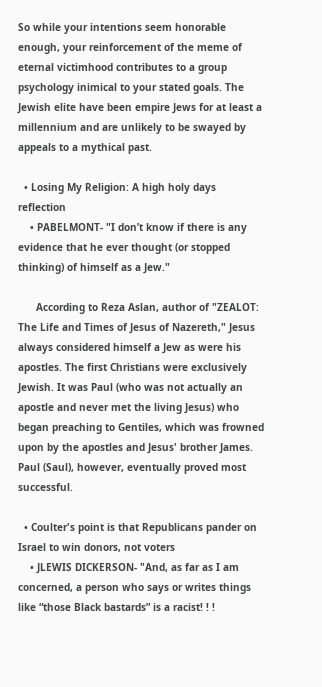So while your intentions seem honorable enough, your reinforcement of the meme of eternal victimhood contributes to a group psychology inimical to your stated goals. The Jewish elite have been empire Jews for at least a millennium and are unlikely to be swayed by appeals to a mythical past.

  • Losing My Religion: A high holy days reflection
    • PABELMONT- "I don’t know if there is any evidence that he ever thought (or stopped thinking) of himself as a Jew."

      According to Reza Aslan, author of "ZEALOT: The Life and Times of Jesus of Nazereth," Jesus always considered himself a Jew as were his apostles. The first Christians were exclusively Jewish. It was Paul (who was not actually an apostle and never met the living Jesus) who began preaching to Gentiles, which was frowned upon by the apostles and Jesus' brother James. Paul (Saul), however, eventually proved most successful.

  • Coulter's point is that Republicans pander on Israel to win donors, not voters
    • JLEWIS DICKERSON- "And, as far as I am concerned, a person who says or writes things like “those Black bastards” is a racist! ! !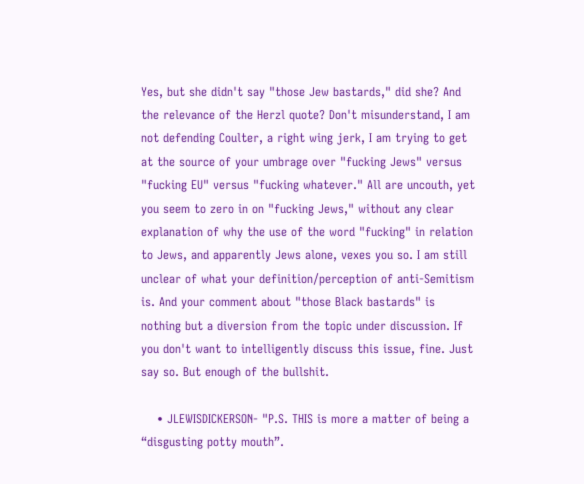Yes, but she didn't say "those Jew bastards," did she? And the relevance of the Herzl quote? Don't misunderstand, I am not defending Coulter, a right wing jerk, I am trying to get at the source of your umbrage over "fucking Jews" versus "fucking EU" versus "fucking whatever." All are uncouth, yet you seem to zero in on "fucking Jews," without any clear explanation of why the use of the word "fucking" in relation to Jews, and apparently Jews alone, vexes you so. I am still unclear of what your definition/perception of anti-Semitism is. And your comment about "those Black bastards" is nothing but a diversion from the topic under discussion. If you don't want to intelligently discuss this issue, fine. Just say so. But enough of the bullshit.

    • JLEWISDICKERSON- "P.S. THIS is more a matter of being a “disgusting potty mouth”.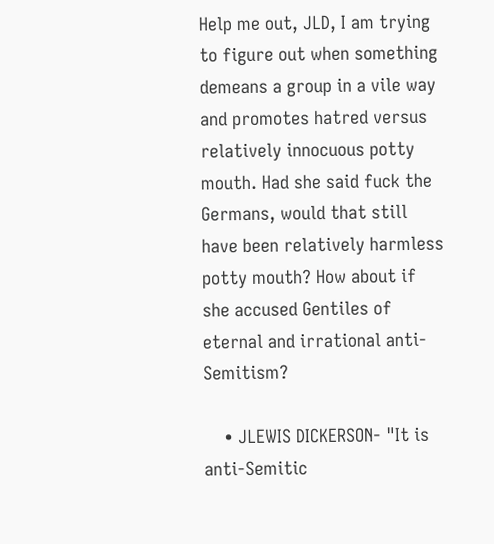Help me out, JLD, I am trying to figure out when something demeans a group in a vile way and promotes hatred versus relatively innocuous potty mouth. Had she said fuck the Germans, would that still have been relatively harmless potty mouth? How about if she accused Gentiles of eternal and irrational anti-Semitism?

    • JLEWIS DICKERSON- "It is anti-Semitic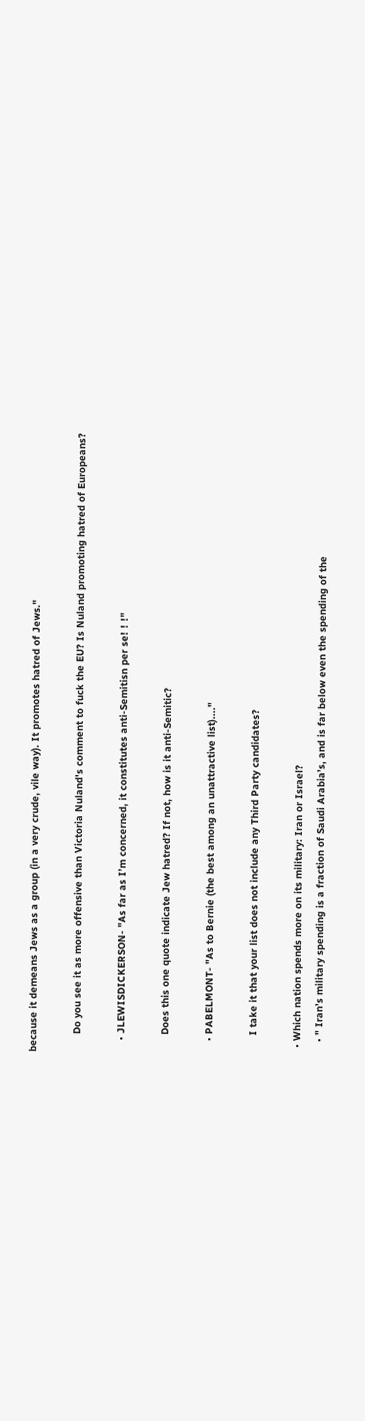because it demeans Jews as a group (in a very crude, vile way). It promotes hatred of Jews."

      Do you see it as more offensive than Victoria Nuland's comment to fuck the EU? Is Nuland promoting hatred of Europeans?

    • JLEWISDICKERSON- "As far as I’m concerned, it constitutes anti-Semitisn per se! ! !"

      Does this one quote indicate Jew hatred? If not, how is it anti-Semitic?

    • PABELMONT- "As to Bernie (the best among an unattractive list)...."

      I take it that your list does not include any Third Party candidates?

  • Which nation spends more on its military: Iran or Israel?
    • " Iran’s military spending is a fraction of Saudi Arabia’s, and is far below even the spending of the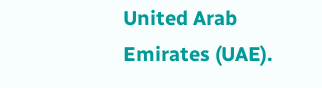United Arab Emirates (UAE).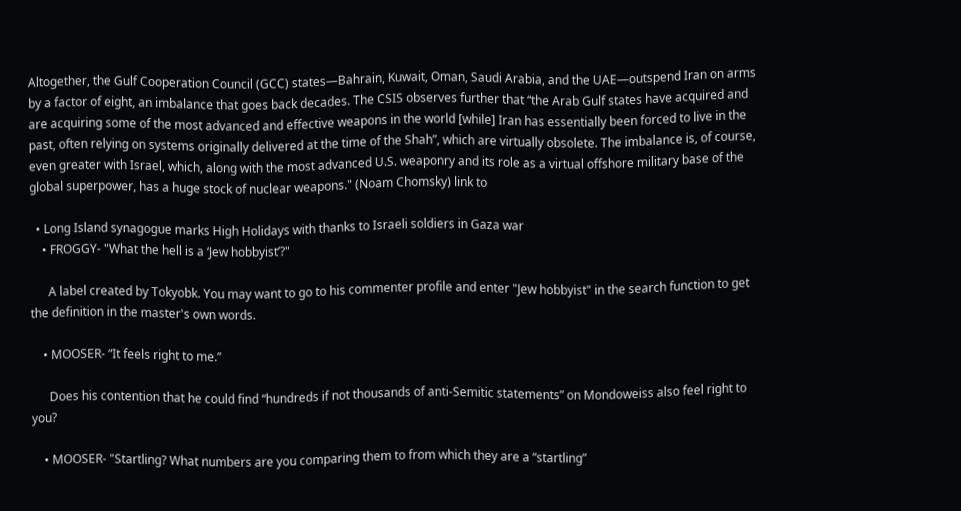Altogether, the Gulf Cooperation Council (GCC) states—Bahrain, Kuwait, Oman, Saudi Arabia, and the UAE—outspend Iran on arms by a factor of eight, an imbalance that goes back decades. The CSIS observes further that “the Arab Gulf states have acquired and are acquiring some of the most advanced and effective weapons in the world [while] Iran has essentially been forced to live in the past, often relying on systems originally delivered at the time of the Shah”, which are virtually obsolete. The imbalance is, of course, even greater with Israel, which, along with the most advanced U.S. weaponry and its role as a virtual offshore military base of the global superpower, has a huge stock of nuclear weapons." (Noam Chomsky) link to

  • Long Island synagogue marks High Holidays with thanks to Israeli soldiers in Gaza war
    • FROGGY- "What the hell is a ‘Jew hobbyist’?"

      A label created by Tokyobk. You may want to go to his commenter profile and enter "Jew hobbyist" in the search function to get the definition in the master's own words.

    • MOOSER- “It feels right to me.”

      Does his contention that he could find “hundreds if not thousands of anti-Semitic statements” on Mondoweiss also feel right to you?

    • MOOSER- "Startling? What numbers are you comparing them to from which they are a “startling”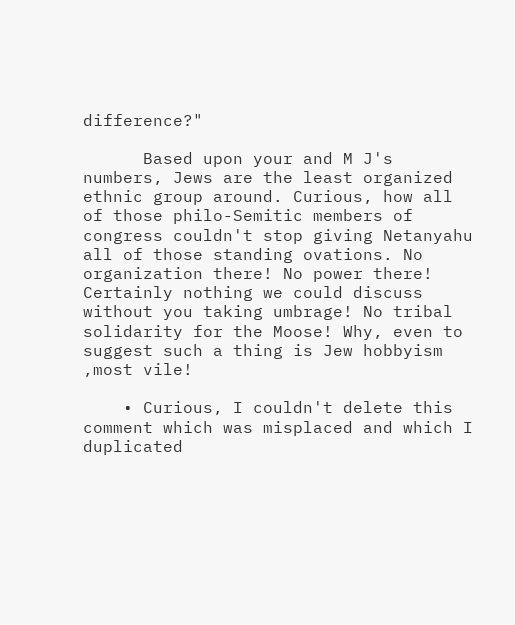difference?"

      Based upon your and M J's numbers, Jews are the least organized ethnic group around. Curious, how all of those philo-Semitic members of congress couldn't stop giving Netanyahu all of those standing ovations. No organization there! No power there! Certainly nothing we could discuss without you taking umbrage! No tribal solidarity for the Moose! Why, even to suggest such a thing is Jew hobbyism ,most vile!

    • Curious, I couldn't delete this comment which was misplaced and which I duplicated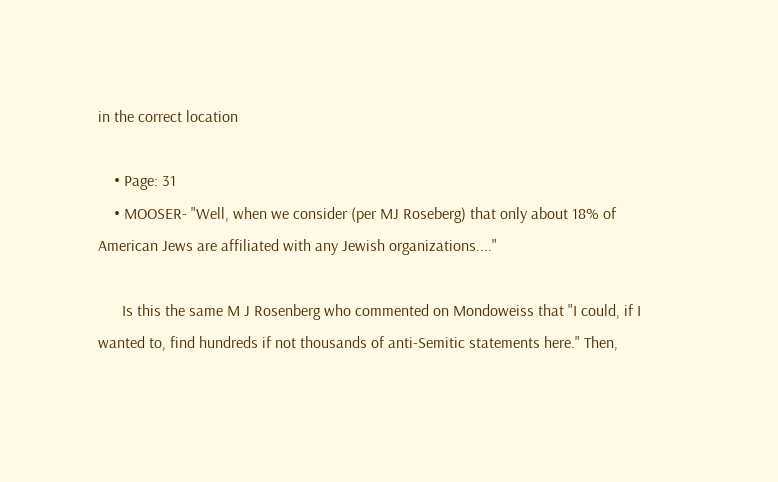in the correct location

    • Page: 31
    • MOOSER- "Well, when we consider (per MJ Roseberg) that only about 18% of American Jews are affiliated with any Jewish organizations...."

      Is this the same M J Rosenberg who commented on Mondoweiss that "I could, if I wanted to, find hundreds if not thousands of anti-Semitic statements here." Then,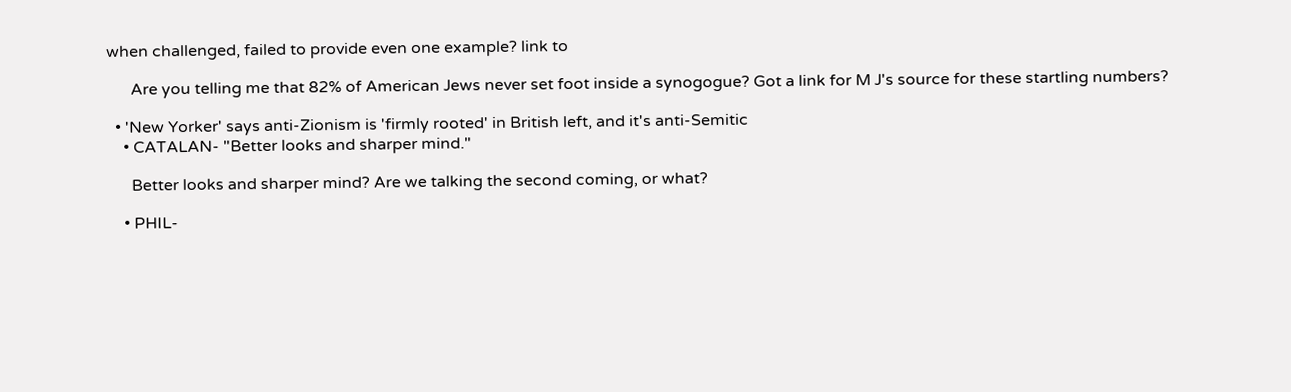when challenged, failed to provide even one example? link to

      Are you telling me that 82% of American Jews never set foot inside a synogogue? Got a link for M J's source for these startling numbers?

  • 'New Yorker' says anti-Zionism is 'firmly rooted' in British left, and it's anti-Semitic
    • CATALAN- "Better looks and sharper mind."

      Better looks and sharper mind? Are we talking the second coming, or what?

    • PHIL-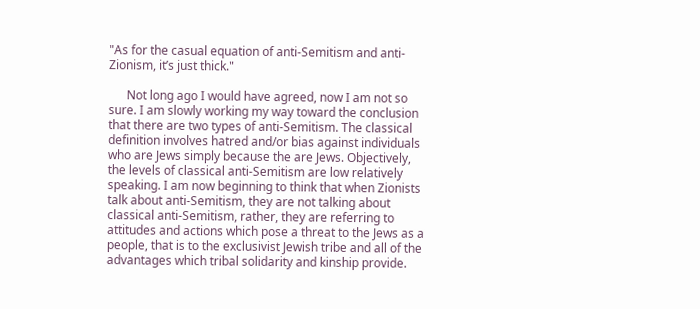"As for the casual equation of anti-Semitism and anti-Zionism, it’s just thick."

      Not long ago I would have agreed, now I am not so sure. I am slowly working my way toward the conclusion that there are two types of anti-Semitism. The classical definition involves hatred and/or bias against individuals who are Jews simply because the are Jews. Objectively, the levels of classical anti-Semitism are low relatively speaking. I am now beginning to think that when Zionists talk about anti-Semitism, they are not talking about classical anti-Semitism, rather, they are referring to attitudes and actions which pose a threat to the Jews as a people, that is to the exclusivist Jewish tribe and all of the advantages which tribal solidarity and kinship provide.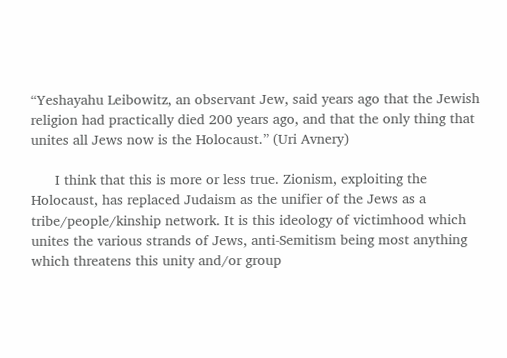“Yeshayahu Leibowitz, an observant Jew, said years ago that the Jewish religion had practically died 200 years ago, and that the only thing that unites all Jews now is the Holocaust.” (Uri Avnery)

      I think that this is more or less true. Zionism, exploiting the Holocaust, has replaced Judaism as the unifier of the Jews as a tribe/people/kinship network. It is this ideology of victimhood which unites the various strands of Jews, anti-Semitism being most anything which threatens this unity and/or group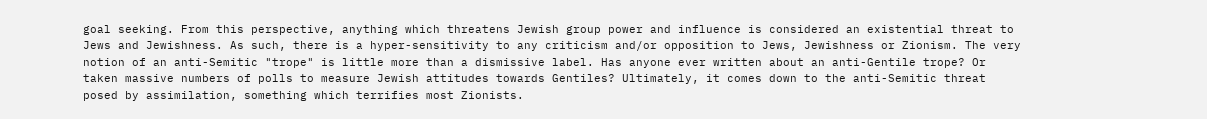goal seeking. From this perspective, anything which threatens Jewish group power and influence is considered an existential threat to Jews and Jewishness. As such, there is a hyper-sensitivity to any criticism and/or opposition to Jews, Jewishness or Zionism. The very notion of an anti-Semitic "trope" is little more than a dismissive label. Has anyone ever written about an anti-Gentile trope? Or taken massive numbers of polls to measure Jewish attitudes towards Gentiles? Ultimately, it comes down to the anti-Semitic threat posed by assimilation, something which terrifies most Zionists.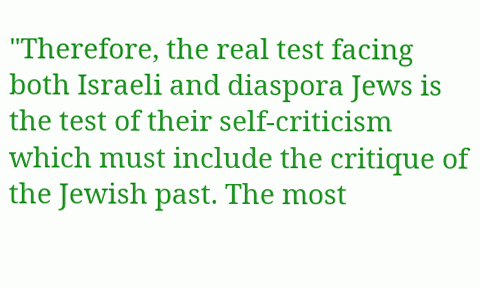"Therefore, the real test facing both Israeli and diaspora Jews is the test of their self-criticism which must include the critique of the Jewish past. The most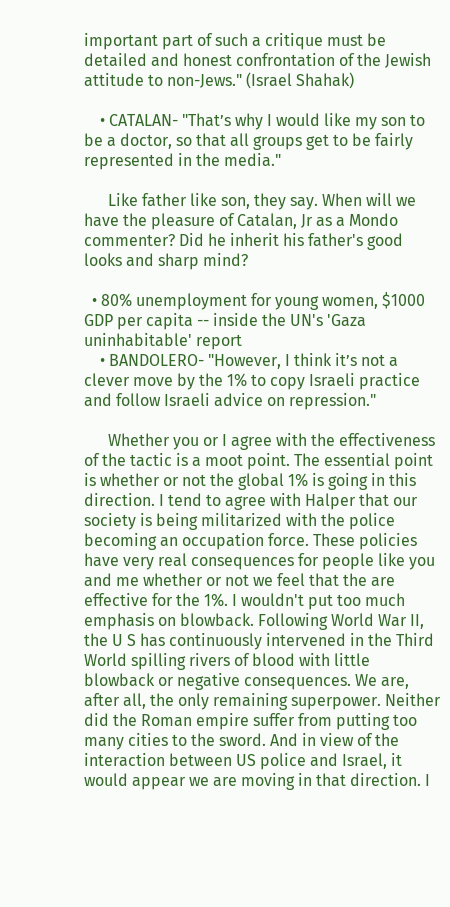important part of such a critique must be detailed and honest confrontation of the Jewish attitude to non-Jews." (Israel Shahak)

    • CATALAN- "That’s why I would like my son to be a doctor, so that all groups get to be fairly represented in the media."

      Like father like son, they say. When will we have the pleasure of Catalan, Jr as a Mondo commenter? Did he inherit his father's good looks and sharp mind?

  • 80% unemployment for young women, $1000 GDP per capita -- inside the UN's 'Gaza uninhabitable' report
    • BANDOLERO- "However, I think it’s not a clever move by the 1% to copy Israeli practice and follow Israeli advice on repression."

      Whether you or I agree with the effectiveness of the tactic is a moot point. The essential point is whether or not the global 1% is going in this direction. I tend to agree with Halper that our society is being militarized with the police becoming an occupation force. These policies have very real consequences for people like you and me whether or not we feel that the are effective for the 1%. I wouldn't put too much emphasis on blowback. Following World War II, the U S has continuously intervened in the Third World spilling rivers of blood with little blowback or negative consequences. We are, after all, the only remaining superpower. Neither did the Roman empire suffer from putting too many cities to the sword. And in view of the interaction between US police and Israel, it would appear we are moving in that direction. I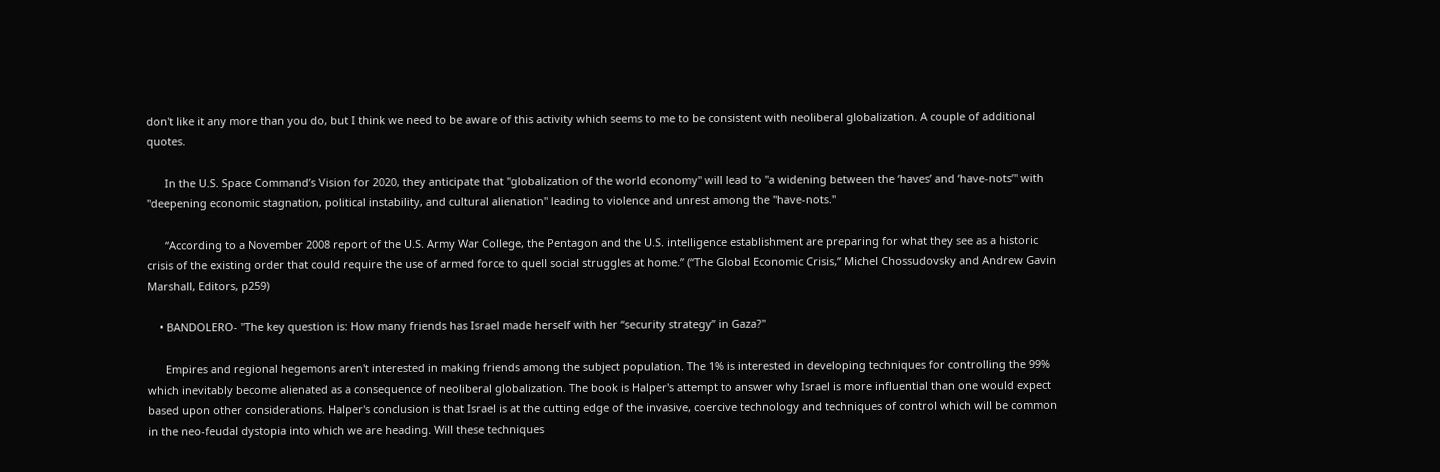don't like it any more than you do, but I think we need to be aware of this activity which seems to me to be consistent with neoliberal globalization. A couple of additional quotes.

      In the U.S. Space Command’s Vision for 2020, they anticipate that "globalization of the world economy" will lead to "a widening between the ‘haves’ and ‘have-nots’" with "deepening economic stagnation, political instability, and cultural alienation" leading to violence and unrest among the "have-nots."

      “According to a November 2008 report of the U.S. Army War College, the Pentagon and the U.S. intelligence establishment are preparing for what they see as a historic crisis of the existing order that could require the use of armed force to quell social struggles at home.” (“The Global Economic Crisis,” Michel Chossudovsky and Andrew Gavin Marshall, Editors, p259)

    • BANDOLERO- "The key question is: How many friends has Israel made herself with her “security strategy” in Gaza?"

      Empires and regional hegemons aren't interested in making friends among the subject population. The 1% is interested in developing techniques for controlling the 99% which inevitably become alienated as a consequence of neoliberal globalization. The book is Halper's attempt to answer why Israel is more influential than one would expect based upon other considerations. Halper's conclusion is that Israel is at the cutting edge of the invasive, coercive technology and techniques of control which will be common in the neo-feudal dystopia into which we are heading. Will these techniques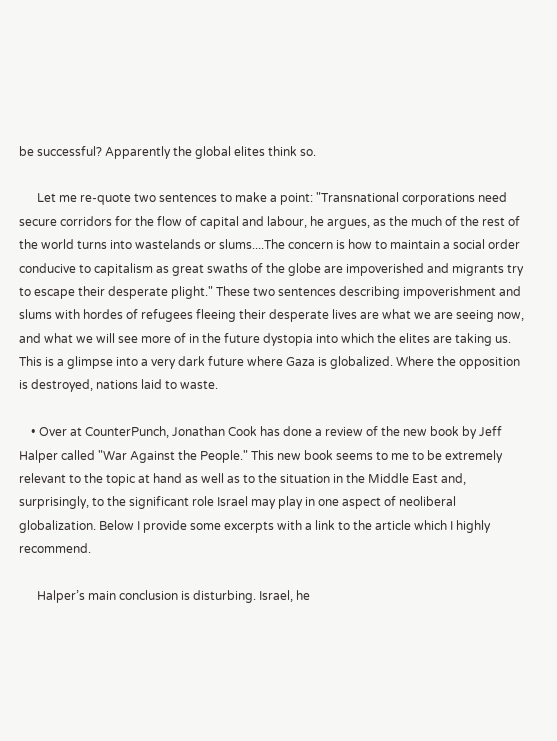be successful? Apparently the global elites think so.

      Let me re-quote two sentences to make a point: "Transnational corporations need secure corridors for the flow of capital and labour, he argues, as the much of the rest of the world turns into wastelands or slums....The concern is how to maintain a social order conducive to capitalism as great swaths of the globe are impoverished and migrants try to escape their desperate plight." These two sentences describing impoverishment and slums with hordes of refugees fleeing their desperate lives are what we are seeing now, and what we will see more of in the future dystopia into which the elites are taking us. This is a glimpse into a very dark future where Gaza is globalized. Where the opposition is destroyed, nations laid to waste.

    • Over at CounterPunch, Jonathan Cook has done a review of the new book by Jeff Halper called "War Against the People." This new book seems to me to be extremely relevant to the topic at hand as well as to the situation in the Middle East and, surprisingly, to the significant role Israel may play in one aspect of neoliberal globalization. Below I provide some excerpts with a link to the article which I highly recommend.

      Halper’s main conclusion is disturbing. Israel, he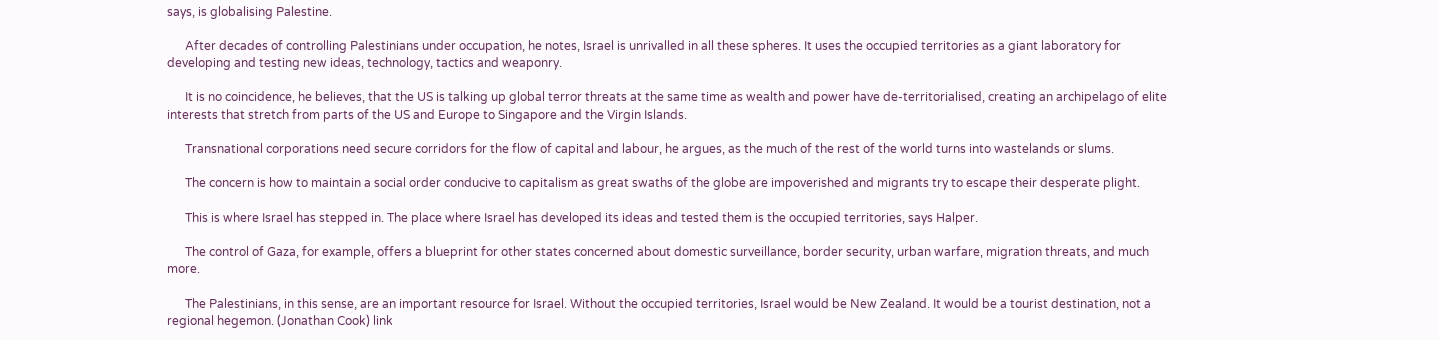says, is globalising Palestine.

      After decades of controlling Palestinians under occupation, he notes, Israel is unrivalled in all these spheres. It uses the occupied territories as a giant laboratory for developing and testing new ideas, technology, tactics and weaponry.

      It is no coincidence, he believes, that the US is talking up global terror threats at the same time as wealth and power have de-territorialised, creating an archipelago of elite interests that stretch from parts of the US and Europe to Singapore and the Virgin Islands.

      Transnational corporations need secure corridors for the flow of capital and labour, he argues, as the much of the rest of the world turns into wastelands or slums.

      The concern is how to maintain a social order conducive to capitalism as great swaths of the globe are impoverished and migrants try to escape their desperate plight.

      This is where Israel has stepped in. The place where Israel has developed its ideas and tested them is the occupied territories, says Halper.

      The control of Gaza, for example, offers a blueprint for other states concerned about domestic surveillance, border security, urban warfare, migration threats, and much more.

      The Palestinians, in this sense, are an important resource for Israel. Without the occupied territories, Israel would be New Zealand. It would be a tourist destination, not a regional hegemon. (Jonathan Cook) link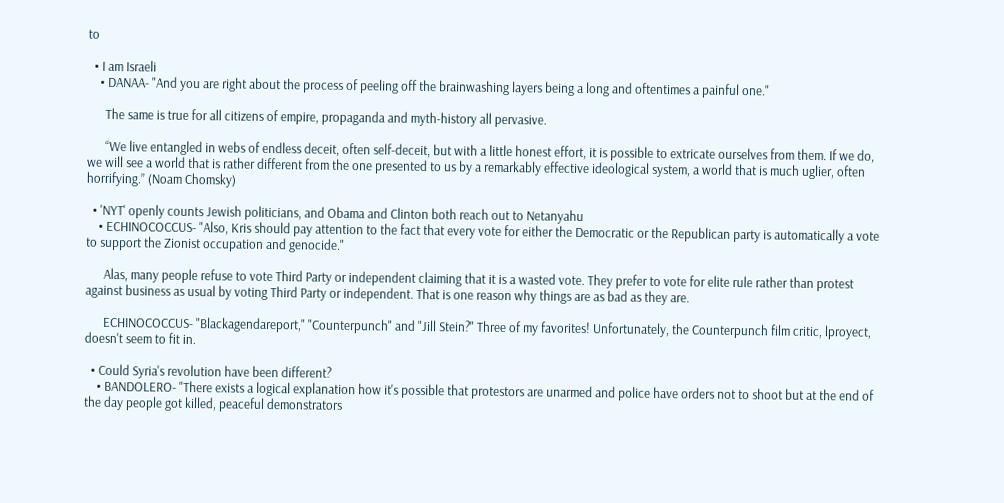to

  • I am Israeli
    • DANAA- "And you are right about the process of peeling off the brainwashing layers being a long and oftentimes a painful one."

      The same is true for all citizens of empire, propaganda and myth-history all pervasive.

      “We live entangled in webs of endless deceit, often self-deceit, but with a little honest effort, it is possible to extricate ourselves from them. If we do, we will see a world that is rather different from the one presented to us by a remarkably effective ideological system, a world that is much uglier, often horrifying.” (Noam Chomsky)

  • 'NYT' openly counts Jewish politicians, and Obama and Clinton both reach out to Netanyahu
    • ECHINOCOCCUS- "Also, Kris should pay attention to the fact that every vote for either the Democratic or the Republican party is automatically a vote to support the Zionist occupation and genocide."

      Alas, many people refuse to vote Third Party or independent claiming that it is a wasted vote. They prefer to vote for elite rule rather than protest against business as usual by voting Third Party or independent. That is one reason why things are as bad as they are.

      ECHINOCOCCUS- "Blackagendareport," "Counterpunch" and "Jill Stein?" Three of my favorites! Unfortunately, the Counterpunch film critic, lproyect, doesn't seem to fit in.

  • Could Syria's revolution have been different?
    • BANDOLERO- "There exists a logical explanation how it's possible that protestors are unarmed and police have orders not to shoot but at the end of the day people got killed, peaceful demonstrators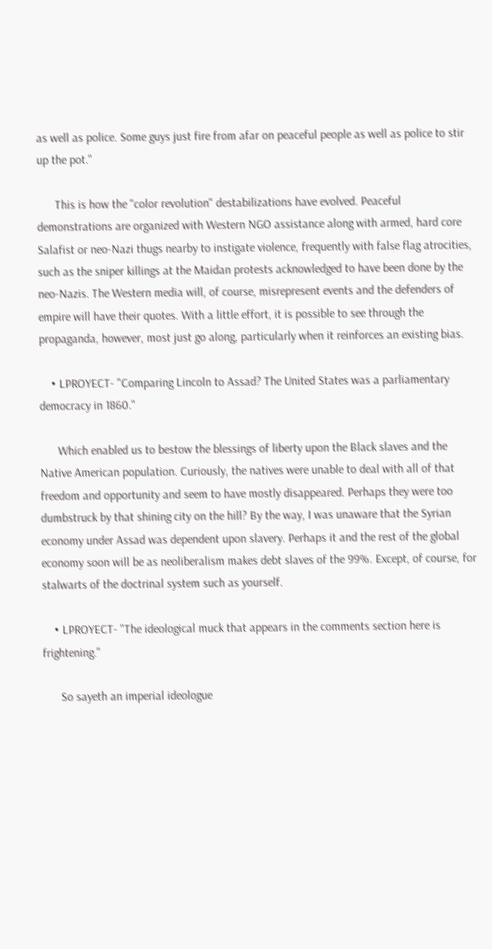as well as police. Some guys just fire from afar on peaceful people as well as police to stir up the pot."

      This is how the "color revolution" destabilizations have evolved. Peaceful demonstrations are organized with Western NGO assistance along with armed, hard core Salafist or neo-Nazi thugs nearby to instigate violence, frequently with false flag atrocities, such as the sniper killings at the Maidan protests acknowledged to have been done by the neo-Nazis. The Western media will, of course, misrepresent events and the defenders of empire will have their quotes. With a little effort, it is possible to see through the propaganda, however, most just go along, particularly when it reinforces an existing bias.

    • LPROYECT- "Comparing Lincoln to Assad? The United States was a parliamentary democracy in 1860."

      Which enabled us to bestow the blessings of liberty upon the Black slaves and the Native American population. Curiously, the natives were unable to deal with all of that freedom and opportunity and seem to have mostly disappeared. Perhaps they were too dumbstruck by that shining city on the hill? By the way, I was unaware that the Syrian economy under Assad was dependent upon slavery. Perhaps it and the rest of the global economy soon will be as neoliberalism makes debt slaves of the 99%. Except, of course, for stalwarts of the doctrinal system such as yourself.

    • LPROYECT- "The ideological muck that appears in the comments section here is frightening."

      So sayeth an imperial ideologue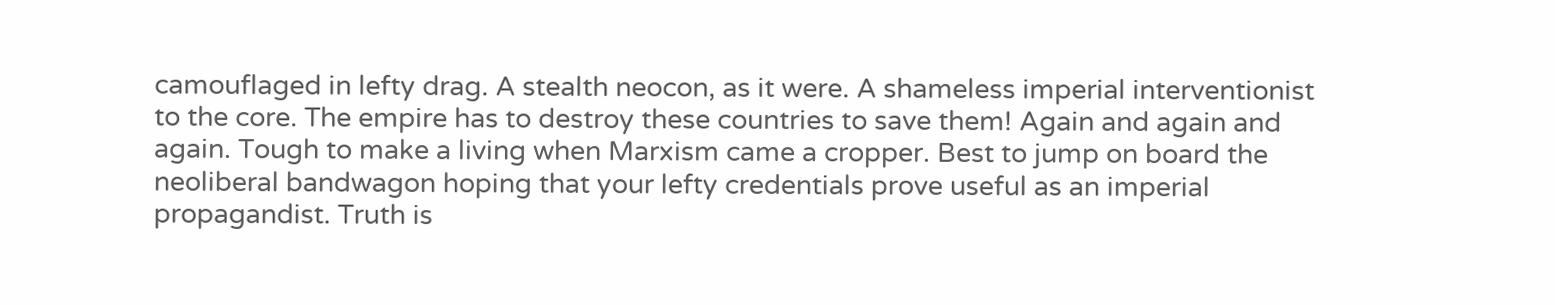camouflaged in lefty drag. A stealth neocon, as it were. A shameless imperial interventionist to the core. The empire has to destroy these countries to save them! Again and again and again. Tough to make a living when Marxism came a cropper. Best to jump on board the neoliberal bandwagon hoping that your lefty credentials prove useful as an imperial propagandist. Truth is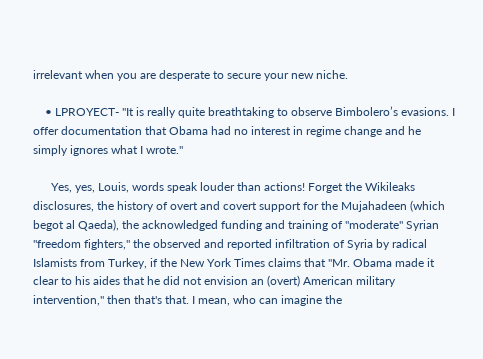irrelevant when you are desperate to secure your new niche.

    • LPROYECT- "It is really quite breathtaking to observe Bimbolero’s evasions. I offer documentation that Obama had no interest in regime change and he simply ignores what I wrote."

      Yes, yes, Louis, words speak louder than actions! Forget the Wikileaks disclosures, the history of overt and covert support for the Mujahadeen (which begot al Qaeda), the acknowledged funding and training of "moderate" Syrian "freedom fighters," the observed and reported infiltration of Syria by radical Islamists from Turkey, if the New York Times claims that "Mr. Obama made it clear to his aides that he did not envision an (overt) American military intervention," then that's that. I mean, who can imagine the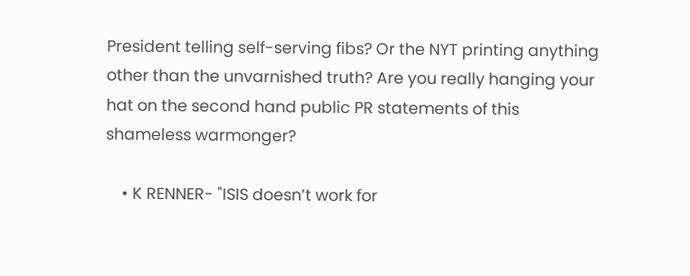President telling self-serving fibs? Or the NYT printing anything other than the unvarnished truth? Are you really hanging your hat on the second hand public PR statements of this shameless warmonger?

    • K RENNER- "ISIS doesn’t work for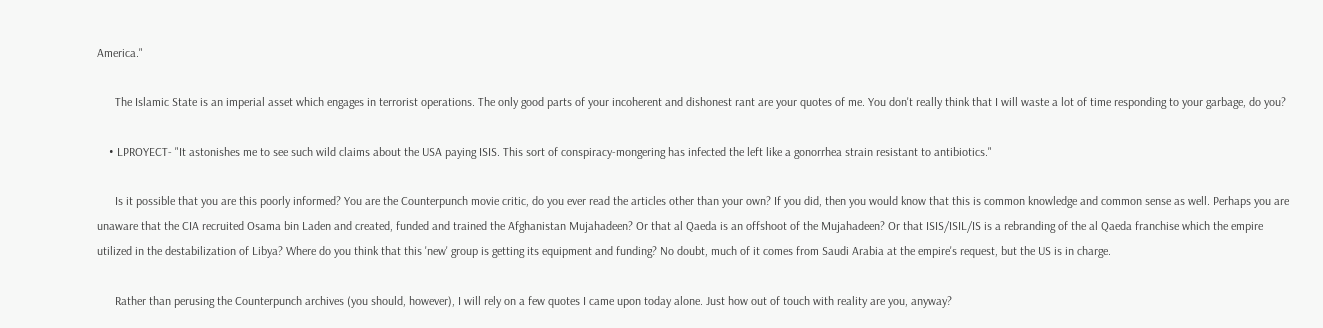America."

      The Islamic State is an imperial asset which engages in terrorist operations. The only good parts of your incoherent and dishonest rant are your quotes of me. You don't really think that I will waste a lot of time responding to your garbage, do you?

    • LPROYECT- "It astonishes me to see such wild claims about the USA paying ISIS. This sort of conspiracy-mongering has infected the left like a gonorrhea strain resistant to antibiotics."

      Is it possible that you are this poorly informed? You are the Counterpunch movie critic, do you ever read the articles other than your own? If you did, then you would know that this is common knowledge and common sense as well. Perhaps you are unaware that the CIA recruited Osama bin Laden and created, funded and trained the Afghanistan Mujahadeen? Or that al Qaeda is an offshoot of the Mujahadeen? Or that ISIS/ISIL/IS is a rebranding of the al Qaeda franchise which the empire utilized in the destabilization of Libya? Where do you think that this 'new' group is getting its equipment and funding? No doubt, much of it comes from Saudi Arabia at the empire's request, but the US is in charge.

      Rather than perusing the Counterpunch archives (you should, however), I will rely on a few quotes I came upon today alone. Just how out of touch with reality are you, anyway?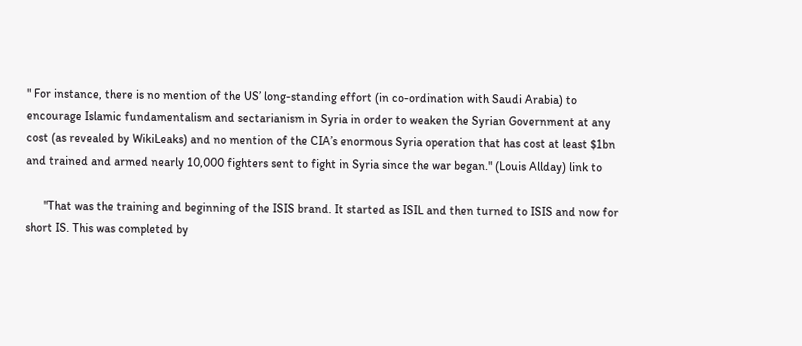" For instance, there is no mention of the US’ long-standing effort (in co-ordination with Saudi Arabia) to encourage Islamic fundamentalism and sectarianism in Syria in order to weaken the Syrian Government at any cost (as revealed by WikiLeaks) and no mention of the CIA’s enormous Syria operation that has cost at least $1bn and trained and armed nearly 10,000 fighters sent to fight in Syria since the war began." (Louis Allday) link to

      "That was the training and beginning of the ISIS brand. It started as ISIL and then turned to ISIS and now for short IS. This was completed by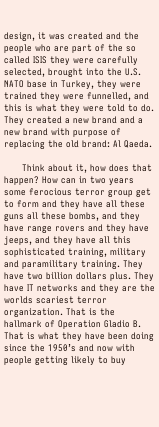design, it was created and the people who are part of the so called ISIS they were carefully selected, brought into the U.S. NATO base in Turkey, they were trained they were funnelled, and this is what they were told to do. They created a new brand and a new brand with purpose of replacing the old brand: Al Qaeda.

      Think about it, how does that happen? How can in two years some ferocious terror group get to form and they have all these guns all these bombs, and they have range rovers and they have jeeps, and they have all this sophisticated training, military and paramilitary training. They have two billion dollars plus. They have IT networks and they are the worlds scariest terror organization. That is the hallmark of Operation Gladio B. That is what they have been doing since the 1950’s and now with people getting likely to buy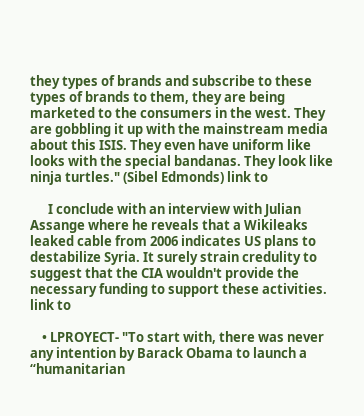they types of brands and subscribe to these types of brands to them, they are being marketed to the consumers in the west. They are gobbling it up with the mainstream media about this ISIS. They even have uniform like looks with the special bandanas. They look like ninja turtles." (Sibel Edmonds) link to

      I conclude with an interview with Julian Assange where he reveals that a Wikileaks leaked cable from 2006 indicates US plans to destabilize Syria. It surely strain credulity to suggest that the CIA wouldn't provide the necessary funding to support these activities. link to

    • LPROYECT- "To start with, there was never any intention by Barack Obama to launch a “humanitarian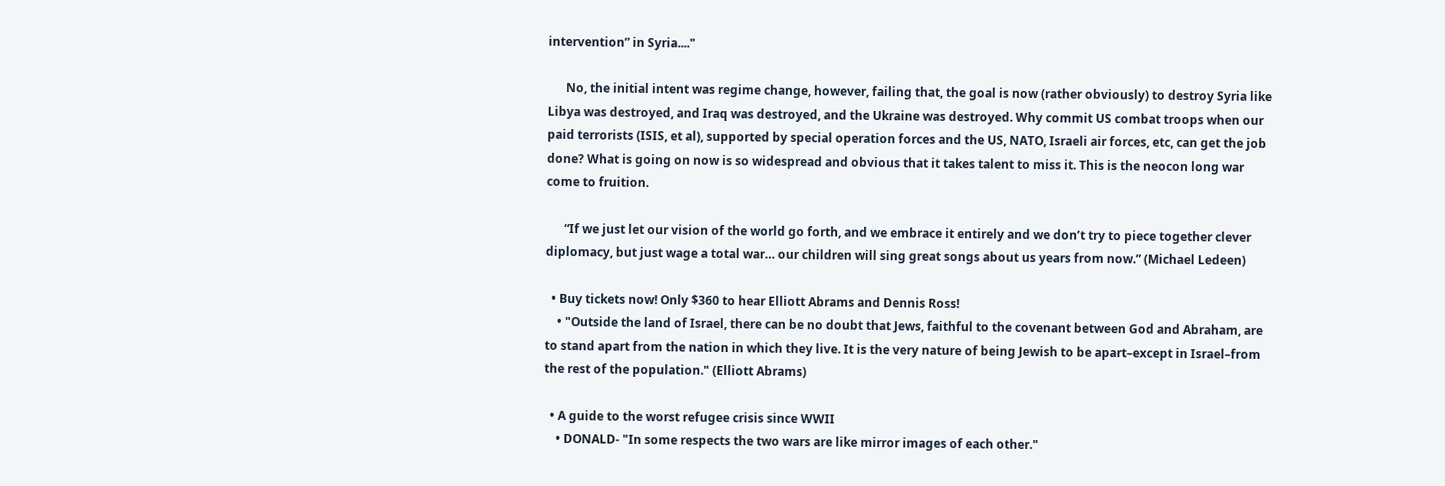intervention” in Syria...."

      No, the initial intent was regime change, however, failing that, the goal is now (rather obviously) to destroy Syria like Libya was destroyed, and Iraq was destroyed, and the Ukraine was destroyed. Why commit US combat troops when our paid terrorists (ISIS, et al), supported by special operation forces and the US, NATO, Israeli air forces, etc, can get the job done? What is going on now is so widespread and obvious that it takes talent to miss it. This is the neocon long war come to fruition.

      “If we just let our vision of the world go forth, and we embrace it entirely and we don’t try to piece together clever diplomacy, but just wage a total war… our children will sing great songs about us years from now.” (Michael Ledeen)

  • Buy tickets now! Only $360 to hear Elliott Abrams and Dennis Ross!
    • "Outside the land of Israel, there can be no doubt that Jews, faithful to the covenant between God and Abraham, are to stand apart from the nation in which they live. It is the very nature of being Jewish to be apart–except in Israel–from the rest of the population." (Elliott Abrams)

  • A guide to the worst refugee crisis since WWII
    • DONALD- "In some respects the two wars are like mirror images of each other."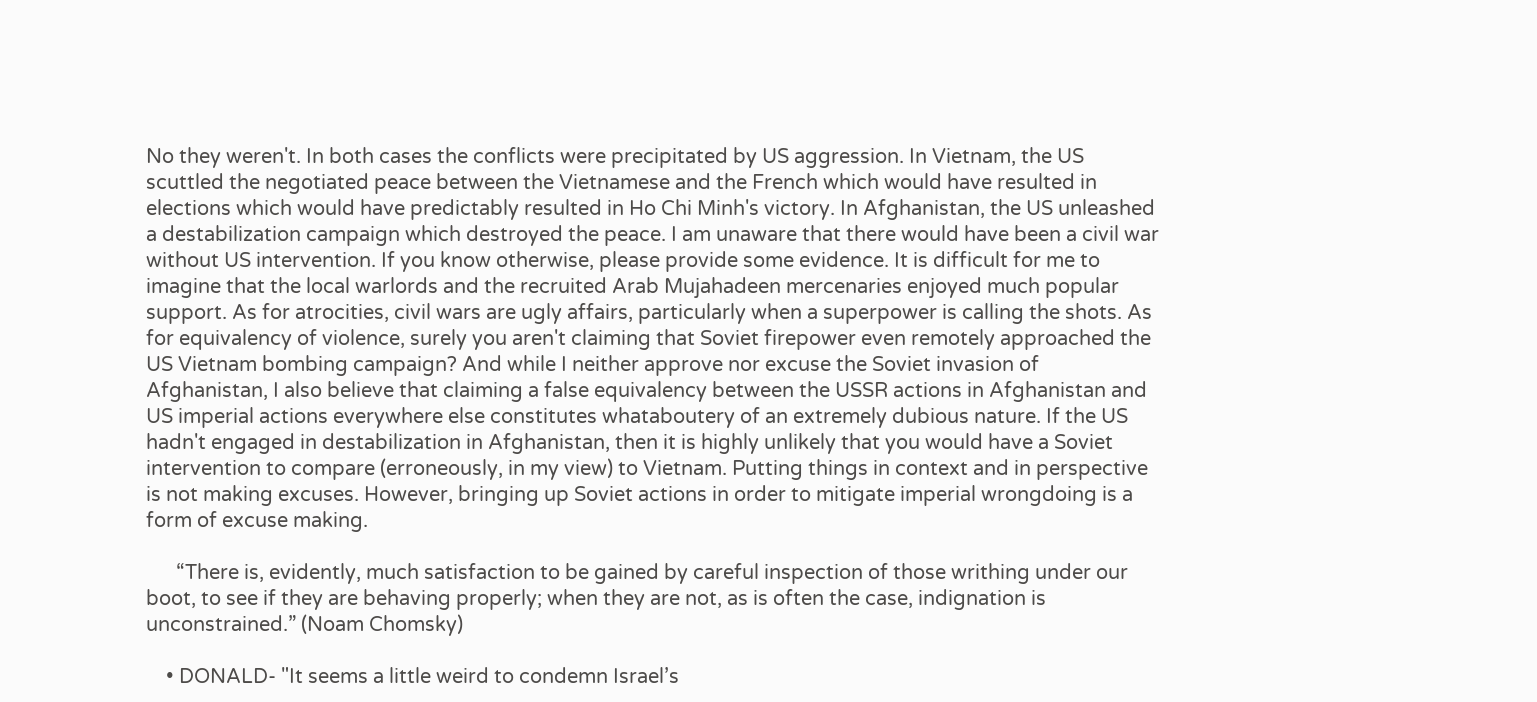No they weren't. In both cases the conflicts were precipitated by US aggression. In Vietnam, the US scuttled the negotiated peace between the Vietnamese and the French which would have resulted in elections which would have predictably resulted in Ho Chi Minh's victory. In Afghanistan, the US unleashed a destabilization campaign which destroyed the peace. I am unaware that there would have been a civil war without US intervention. If you know otherwise, please provide some evidence. It is difficult for me to imagine that the local warlords and the recruited Arab Mujahadeen mercenaries enjoyed much popular support. As for atrocities, civil wars are ugly affairs, particularly when a superpower is calling the shots. As for equivalency of violence, surely you aren't claiming that Soviet firepower even remotely approached the US Vietnam bombing campaign? And while I neither approve nor excuse the Soviet invasion of Afghanistan, I also believe that claiming a false equivalency between the USSR actions in Afghanistan and US imperial actions everywhere else constitutes whataboutery of an extremely dubious nature. If the US hadn't engaged in destabilization in Afghanistan, then it is highly unlikely that you would have a Soviet intervention to compare (erroneously, in my view) to Vietnam. Putting things in context and in perspective is not making excuses. However, bringing up Soviet actions in order to mitigate imperial wrongdoing is a form of excuse making.

      “There is, evidently, much satisfaction to be gained by careful inspection of those writhing under our boot, to see if they are behaving properly; when they are not, as is often the case, indignation is unconstrained.” (Noam Chomsky)

    • DONALD- "It seems a little weird to condemn Israel’s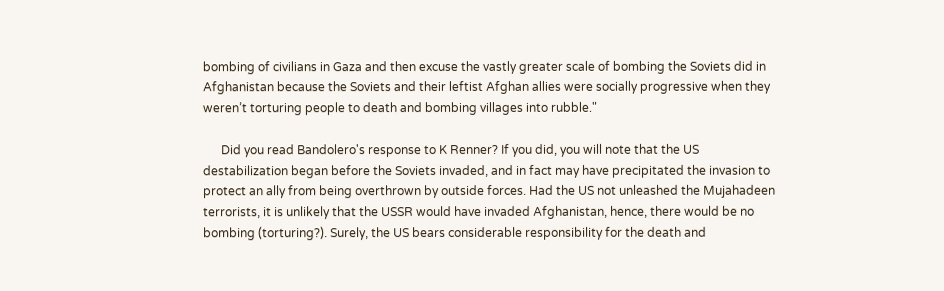bombing of civilians in Gaza and then excuse the vastly greater scale of bombing the Soviets did in Afghanistan because the Soviets and their leftist Afghan allies were socially progressive when they weren’t torturing people to death and bombing villages into rubble."

      Did you read Bandolero's response to K Renner? If you did, you will note that the US destabilization began before the Soviets invaded, and in fact may have precipitated the invasion to protect an ally from being overthrown by outside forces. Had the US not unleashed the Mujahadeen terrorists, it is unlikely that the USSR would have invaded Afghanistan, hence, there would be no bombing (torturing?). Surely, the US bears considerable responsibility for the death and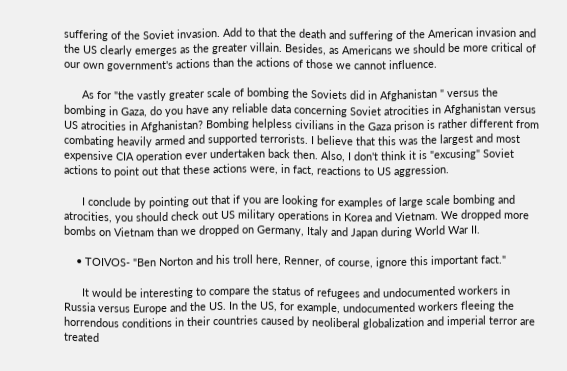suffering of the Soviet invasion. Add to that the death and suffering of the American invasion and the US clearly emerges as the greater villain. Besides, as Americans we should be more critical of our own government's actions than the actions of those we cannot influence.

      As for "the vastly greater scale of bombing the Soviets did in Afghanistan " versus the bombing in Gaza, do you have any reliable data concerning Soviet atrocities in Afghanistan versus US atrocities in Afghanistan? Bombing helpless civilians in the Gaza prison is rather different from combating heavily armed and supported terrorists. I believe that this was the largest and most expensive CIA operation ever undertaken back then. Also, I don't think it is "excusing" Soviet actions to point out that these actions were, in fact, reactions to US aggression.

      I conclude by pointing out that if you are looking for examples of large scale bombing and atrocities, you should check out US military operations in Korea and Vietnam. We dropped more bombs on Vietnam than we dropped on Germany, Italy and Japan during World War II.

    • TOIVOS- "Ben Norton and his troll here, Renner, of course, ignore this important fact."

      It would be interesting to compare the status of refugees and undocumented workers in Russia versus Europe and the US. In the US, for example, undocumented workers fleeing the horrendous conditions in their countries caused by neoliberal globalization and imperial terror are treated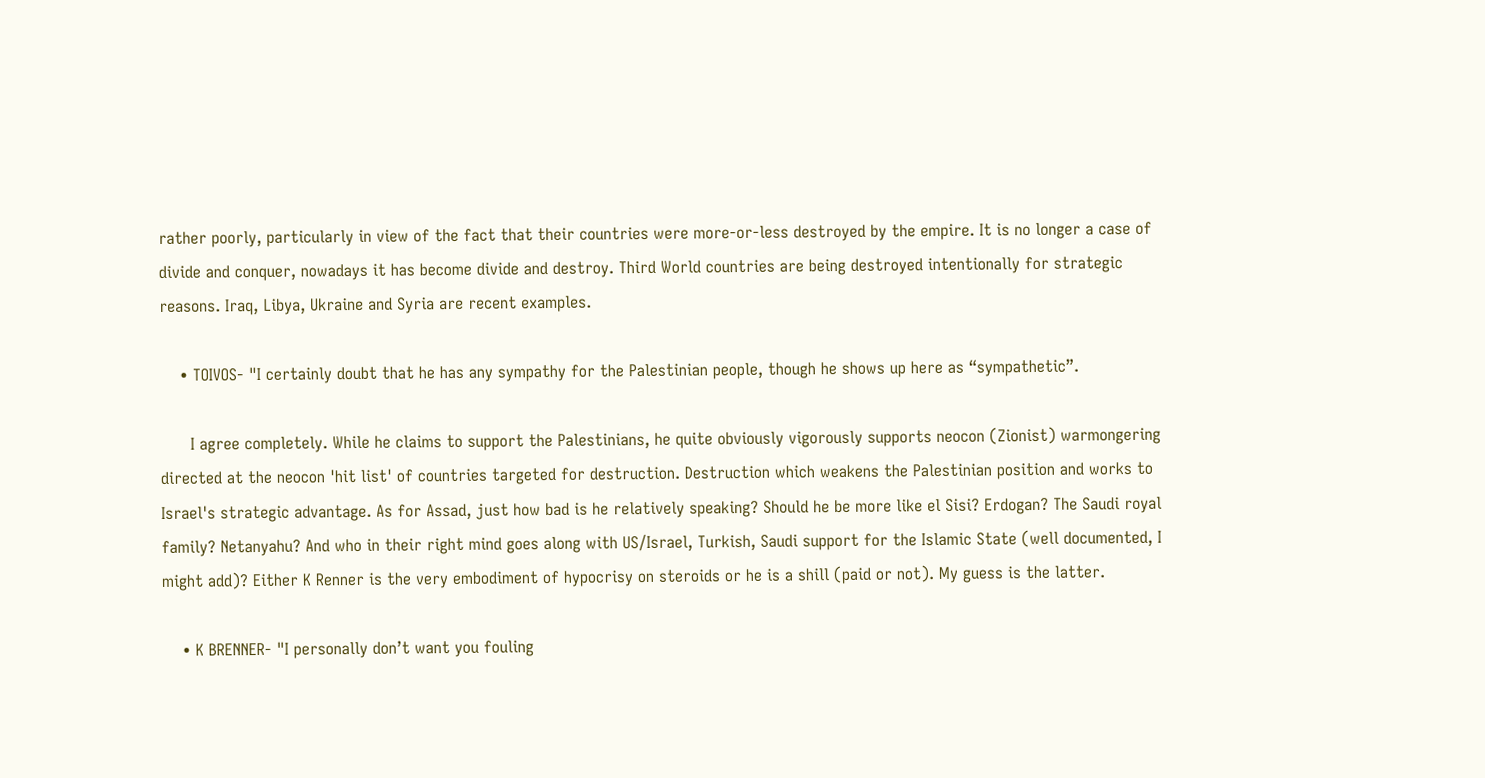rather poorly, particularly in view of the fact that their countries were more-or-less destroyed by the empire. It is no longer a case of divide and conquer, nowadays it has become divide and destroy. Third World countries are being destroyed intentionally for strategic reasons. Iraq, Libya, Ukraine and Syria are recent examples.

    • TOIVOS- "I certainly doubt that he has any sympathy for the Palestinian people, though he shows up here as “sympathetic”.

      I agree completely. While he claims to support the Palestinians, he quite obviously vigorously supports neocon (Zionist) warmongering directed at the neocon 'hit list' of countries targeted for destruction. Destruction which weakens the Palestinian position and works to Israel's strategic advantage. As for Assad, just how bad is he relatively speaking? Should he be more like el Sisi? Erdogan? The Saudi royal family? Netanyahu? And who in their right mind goes along with US/Israel, Turkish, Saudi support for the Islamic State (well documented, I might add)? Either K Renner is the very embodiment of hypocrisy on steroids or he is a shill (paid or not). My guess is the latter.

    • K BRENNER- "I personally don’t want you fouling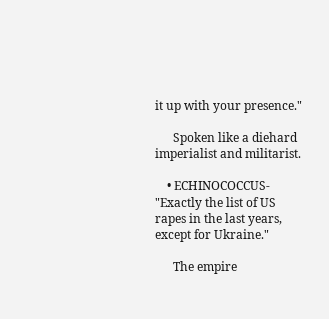it up with your presence."

      Spoken like a diehard imperialist and militarist.

    • ECHINOCOCCUS- "Exactly the list of US rapes in the last years, except for Ukraine."

      The empire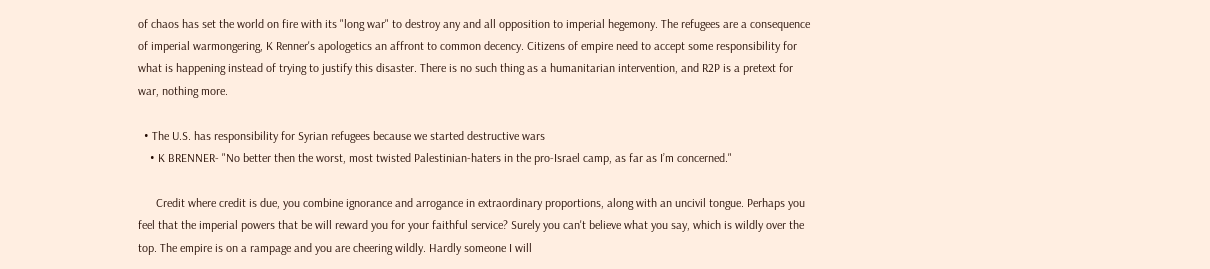of chaos has set the world on fire with its "long war" to destroy any and all opposition to imperial hegemony. The refugees are a consequence of imperial warmongering, K Renner's apologetics an affront to common decency. Citizens of empire need to accept some responsibility for what is happening instead of trying to justify this disaster. There is no such thing as a humanitarian intervention, and R2P is a pretext for war, nothing more.

  • The U.S. has responsibility for Syrian refugees because we started destructive wars
    • K BRENNER- "No better then the worst, most twisted Palestinian-haters in the pro-Israel camp, as far as I’m concerned."

      Credit where credit is due, you combine ignorance and arrogance in extraordinary proportions, along with an uncivil tongue. Perhaps you feel that the imperial powers that be will reward you for your faithful service? Surely you can't believe what you say, which is wildly over the top. The empire is on a rampage and you are cheering wildly. Hardly someone I will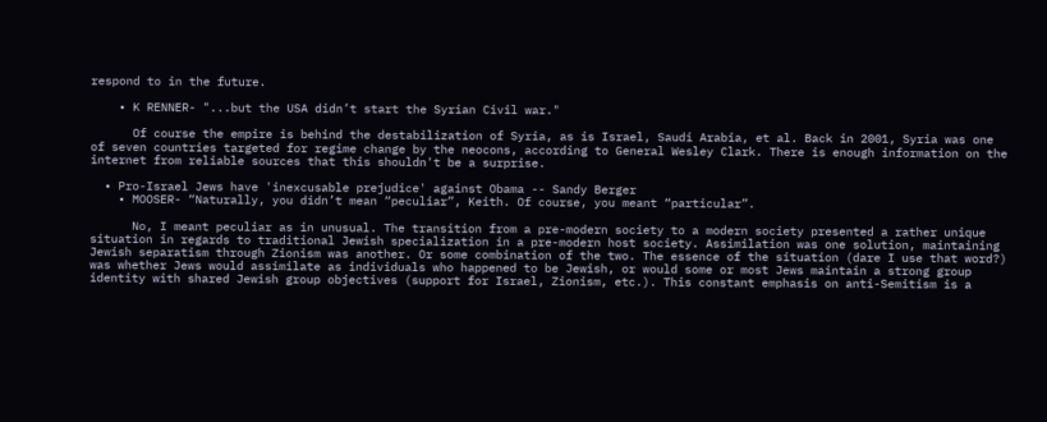respond to in the future.

    • K RENNER- "...but the USA didn’t start the Syrian Civil war."

      Of course the empire is behind the destabilization of Syria, as is Israel, Saudi Arabia, et al. Back in 2001, Syria was one of seven countries targeted for regime change by the neocons, according to General Wesley Clark. There is enough information on the internet from reliable sources that this shouldn't be a surprise.

  • Pro-Israel Jews have 'inexcusable prejudice' against Obama -- Sandy Berger
    • MOOSER- “Naturally, you didn’t mean “peculiar”, Keith. Of course, you meant “particular”.

      No, I meant peculiar as in unusual. The transition from a pre-modern society to a modern society presented a rather unique situation in regards to traditional Jewish specialization in a pre-modern host society. Assimilation was one solution, maintaining Jewish separatism through Zionism was another. Or some combination of the two. The essence of the situation (dare I use that word?) was whether Jews would assimilate as individuals who happened to be Jewish, or would some or most Jews maintain a strong group identity with shared Jewish group objectives (support for Israel, Zionism, etc.). This constant emphasis on anti-Semitism is a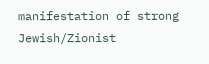manifestation of strong Jewish/Zionist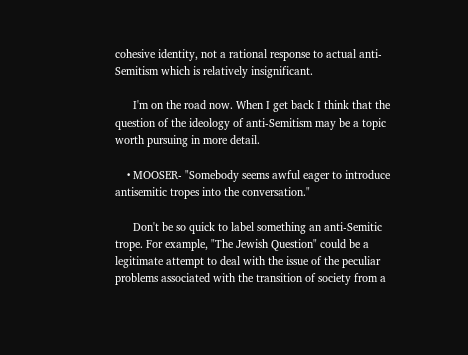cohesive identity, not a rational response to actual anti-Semitism which is relatively insignificant.

      I'm on the road now. When I get back I think that the question of the ideology of anti-Semitism may be a topic worth pursuing in more detail.

    • MOOSER- "Somebody seems awful eager to introduce antisemitic tropes into the conversation."

      Don't be so quick to label something an anti-Semitic trope. For example, "The Jewish Question" could be a legitimate attempt to deal with the issue of the peculiar problems associated with the transition of society from a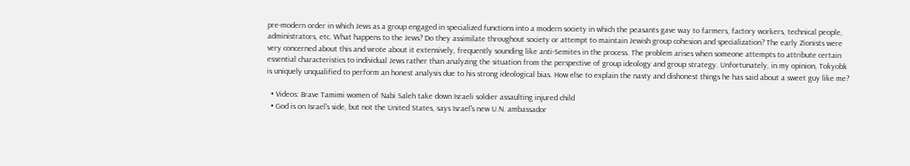pre-modern order in which Jews as a group engaged in specialized functions into a modern society in which the peasants gave way to farmers, factory workers, technical people, administrators, etc. What happens to the Jews? Do they assimilate throughout society or attempt to maintain Jewish group cohesion and specialization? The early Zionists were very concerned about this and wrote about it extensively, frequently sounding like anti-Semites in the process. The problem arises when someone attempts to attribute certain essential characteristics to individual Jews rather than analyzing the situation from the perspective of group ideology and group strategy. Unfortunately, in my opinion, Tokyobk is uniquely unqualified to perform an honest analysis due to his strong ideological bias. How else to explain the nasty and dishonest things he has said about a sweet guy like me?

  • Videos: Brave Tamimi women of Nabi Saleh take down Israeli soldier assaulting injured child
  • God is on Israel's side, but not the United States, says Israel's new U.N. ambassador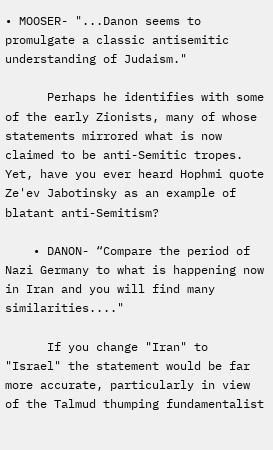• MOOSER- "...Danon seems to promulgate a classic antisemitic understanding of Judaism."

      Perhaps he identifies with some of the early Zionists, many of whose statements mirrored what is now claimed to be anti-Semitic tropes. Yet, have you ever heard Hophmi quote Ze'ev Jabotinsky as an example of blatant anti-Semitism?

    • DANON- “Compare the period of Nazi Germany to what is happening now in Iran and you will find many similarities...."

      If you change "Iran" to "Israel" the statement would be far more accurate, particularly in view of the Talmud thumping fundamentalist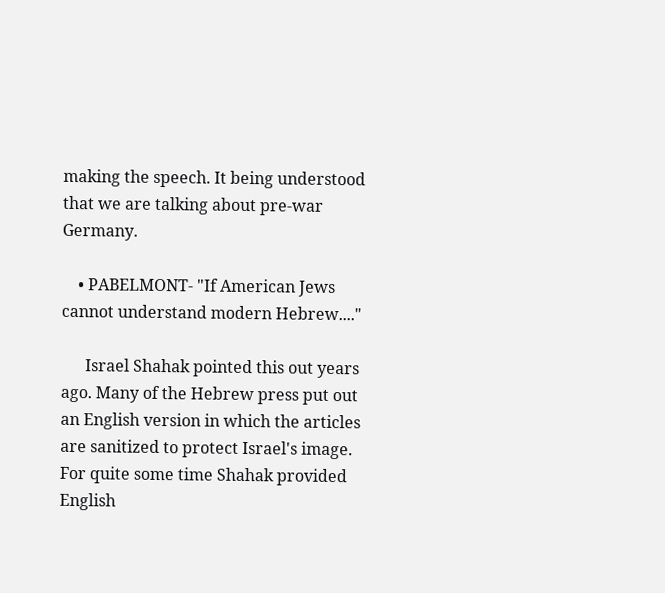making the speech. It being understood that we are talking about pre-war Germany.

    • PABELMONT- "If American Jews cannot understand modern Hebrew...."

      Israel Shahak pointed this out years ago. Many of the Hebrew press put out an English version in which the articles are sanitized to protect Israel's image. For quite some time Shahak provided English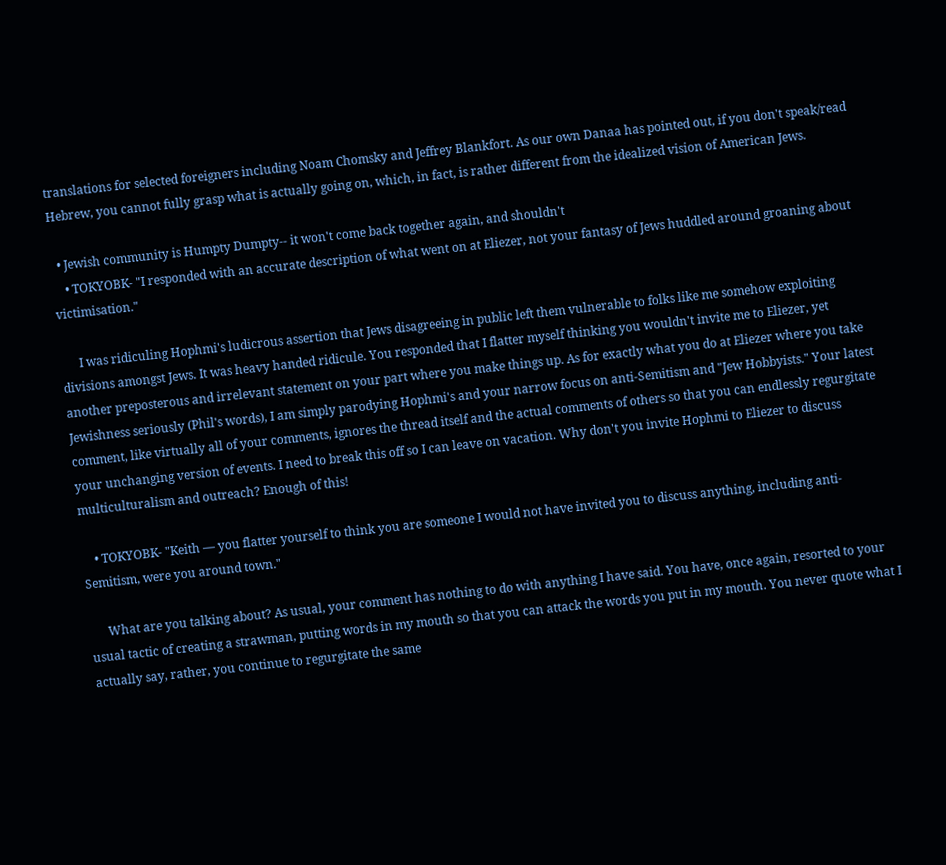translations for selected foreigners including Noam Chomsky and Jeffrey Blankfort. As our own Danaa has pointed out, if you don't speak/read Hebrew, you cannot fully grasp what is actually going on, which, in fact, is rather different from the idealized vision of American Jews.

  • Jewish community is Humpty Dumpty-- it won't come back together again, and shouldn't
    • TOKYOBK- "I responded with an accurate description of what went on at Eliezer, not your fantasy of Jews huddled around groaning about victimisation."

      I was ridiculing Hophmi's ludicrous assertion that Jews disagreeing in public left them vulnerable to folks like me somehow exploiting divisions amongst Jews. It was heavy handed ridicule. You responded that I flatter myself thinking you wouldn't invite me to Eliezer, yet another preposterous and irrelevant statement on your part where you make things up. As for exactly what you do at Eliezer where you take Jewishness seriously (Phil's words), I am simply parodying Hophmi's and your narrow focus on anti-Semitism and "Jew Hobbyists." Your latest comment, like virtually all of your comments, ignores the thread itself and the actual comments of others so that you can endlessly regurgitate your unchanging version of events. I need to break this off so I can leave on vacation. Why don't you invite Hophmi to Eliezer to discuss multiculturalism and outreach? Enough of this!

    • TOKYOBK- "Keith — you flatter yourself to think you are someone I would not have invited you to discuss anything, including anti-Semitism, were you around town."

      What are you talking about? As usual, your comment has nothing to do with anything I have said. You have, once again, resorted to your usual tactic of creating a strawman, putting words in my mouth so that you can attack the words you put in my mouth. You never quote what I actually say, rather, you continue to regurgitate the same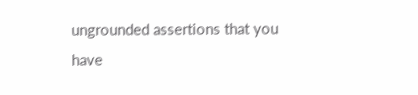ungrounded assertions that you have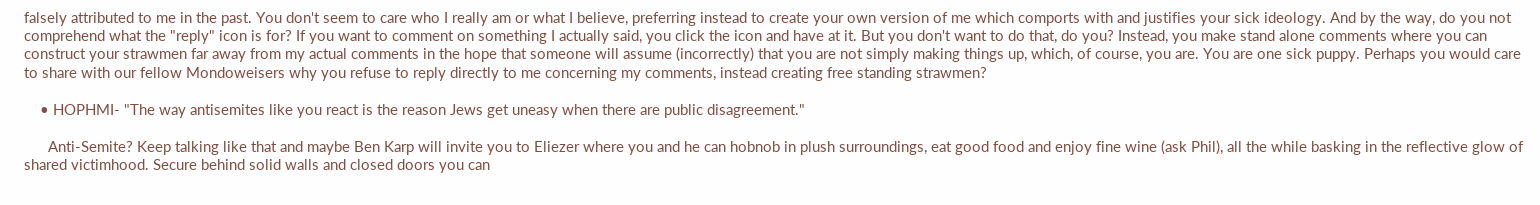falsely attributed to me in the past. You don't seem to care who I really am or what I believe, preferring instead to create your own version of me which comports with and justifies your sick ideology. And by the way, do you not comprehend what the "reply" icon is for? If you want to comment on something I actually said, you click the icon and have at it. But you don't want to do that, do you? Instead, you make stand alone comments where you can construct your strawmen far away from my actual comments in the hope that someone will assume (incorrectly) that you are not simply making things up, which, of course, you are. You are one sick puppy. Perhaps you would care to share with our fellow Mondoweisers why you refuse to reply directly to me concerning my comments, instead creating free standing strawmen?

    • HOPHMI- "The way antisemites like you react is the reason Jews get uneasy when there are public disagreement."

      Anti-Semite? Keep talking like that and maybe Ben Karp will invite you to Eliezer where you and he can hobnob in plush surroundings, eat good food and enjoy fine wine (ask Phil), all the while basking in the reflective glow of shared victimhood. Secure behind solid walls and closed doors you can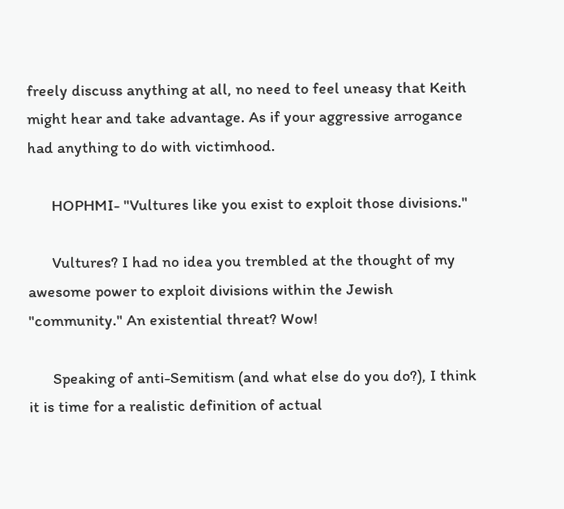freely discuss anything at all, no need to feel uneasy that Keith might hear and take advantage. As if your aggressive arrogance had anything to do with victimhood.

      HOPHMI- "Vultures like you exist to exploit those divisions."

      Vultures? I had no idea you trembled at the thought of my awesome power to exploit divisions within the Jewish "community." An existential threat? Wow!

      Speaking of anti-Semitism (and what else do you do?), I think it is time for a realistic definition of actual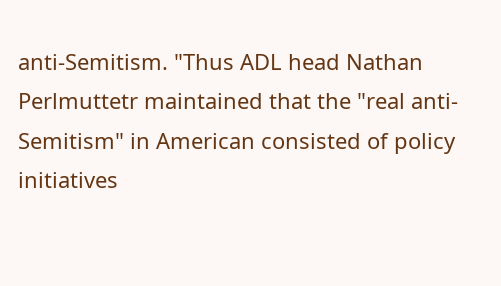anti-Semitism. "Thus ADL head Nathan Perlmuttetr maintained that the "real anti-Semitism" in American consisted of policy initiatives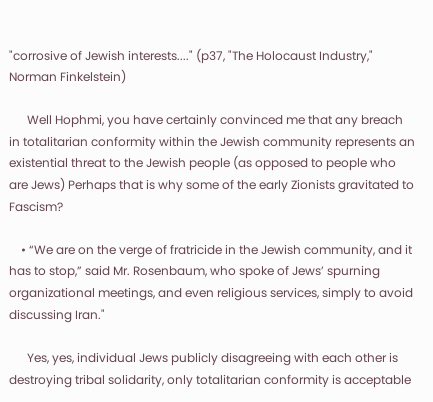"corrosive of Jewish interests...." (p37, "The Holocaust Industry," Norman Finkelstein)

      Well Hophmi, you have certainly convinced me that any breach in totalitarian conformity within the Jewish community represents an existential threat to the Jewish people (as opposed to people who are Jews) Perhaps that is why some of the early Zionists gravitated to Fascism?

    • “We are on the verge of fratricide in the Jewish community, and it has to stop,” said Mr. Rosenbaum, who spoke of Jews’ spurning organizational meetings, and even religious services, simply to avoid discussing Iran."

      Yes, yes, individual Jews publicly disagreeing with each other is destroying tribal solidarity, only totalitarian conformity is acceptable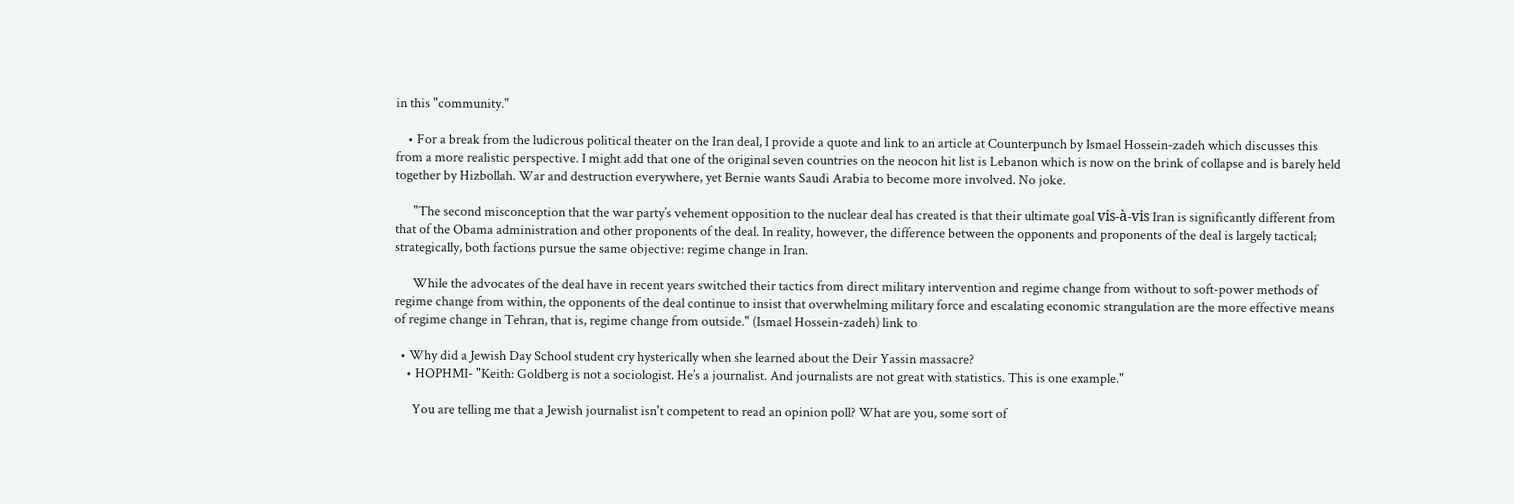in this "community."

    • For a break from the ludicrous political theater on the Iran deal, I provide a quote and link to an article at Counterpunch by Ismael Hossein-zadeh which discusses this from a more realistic perspective. I might add that one of the original seven countries on the neocon hit list is Lebanon which is now on the brink of collapse and is barely held together by Hizbollah. War and destruction everywhere, yet Bernie wants Saudi Arabia to become more involved. No joke.

      "The second misconception that the war party’s vehement opposition to the nuclear deal has created is that their ultimate goal vis-à-vis Iran is significantly different from that of the Obama administration and other proponents of the deal. In reality, however, the difference between the opponents and proponents of the deal is largely tactical; strategically, both factions pursue the same objective: regime change in Iran.

      While the advocates of the deal have in recent years switched their tactics from direct military intervention and regime change from without to soft-power methods of regime change from within, the opponents of the deal continue to insist that overwhelming military force and escalating economic strangulation are the more effective means of regime change in Tehran, that is, regime change from outside." (Ismael Hossein-zadeh) link to

  • Why did a Jewish Day School student cry hysterically when she learned about the Deir Yassin massacre?
    • HOPHMI- "Keith: Goldberg is not a sociologist. He’s a journalist. And journalists are not great with statistics. This is one example."

      You are telling me that a Jewish journalist isn't competent to read an opinion poll? What are you, some sort of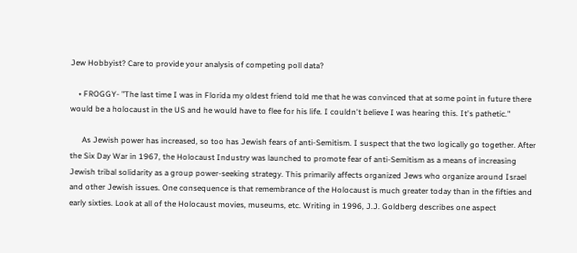Jew Hobbyist? Care to provide your analysis of competing poll data?

    • FROGGY- "The last time I was in Florida my oldest friend told me that he was convinced that at some point in future there would be a holocaust in the US and he would have to flee for his life. I couldn't believe I was hearing this. It's pathetic."

      As Jewish power has increased, so too has Jewish fears of anti-Semitism. I suspect that the two logically go together. After the Six Day War in 1967, the Holocaust Industry was launched to promote fear of anti-Semitism as a means of increasing Jewish tribal solidarity as a group power-seeking strategy. This primarily affects organized Jews who organize around Israel and other Jewish issues. One consequence is that remembrance of the Holocaust is much greater today than in the fifties and early sixties. Look at all of the Holocaust movies, museums, etc. Writing in 1996, J.J. Goldberg describes one aspect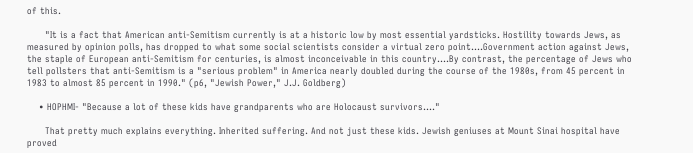of this.

      "It is a fact that American anti-Semitism currently is at a historic low by most essential yardsticks. Hostility towards Jews, as measured by opinion polls, has dropped to what some social scientists consider a virtual zero point....Government action against Jews, the staple of European anti-Semitism for centuries, is almost inconceivable in this country....By contrast, the percentage of Jews who tell pollsters that anti-Semitism is a "serious problem" in America nearly doubled during the course of the 1980s, from 45 percent in 1983 to almost 85 percent in 1990." (p6, "Jewish Power," J.J. Goldberg)

    • HOPHMI- "Because a lot of these kids have grandparents who are Holocaust survivors...."

      That pretty much explains everything. Inherited suffering. And not just these kids. Jewish geniuses at Mount Sinai hospital have proved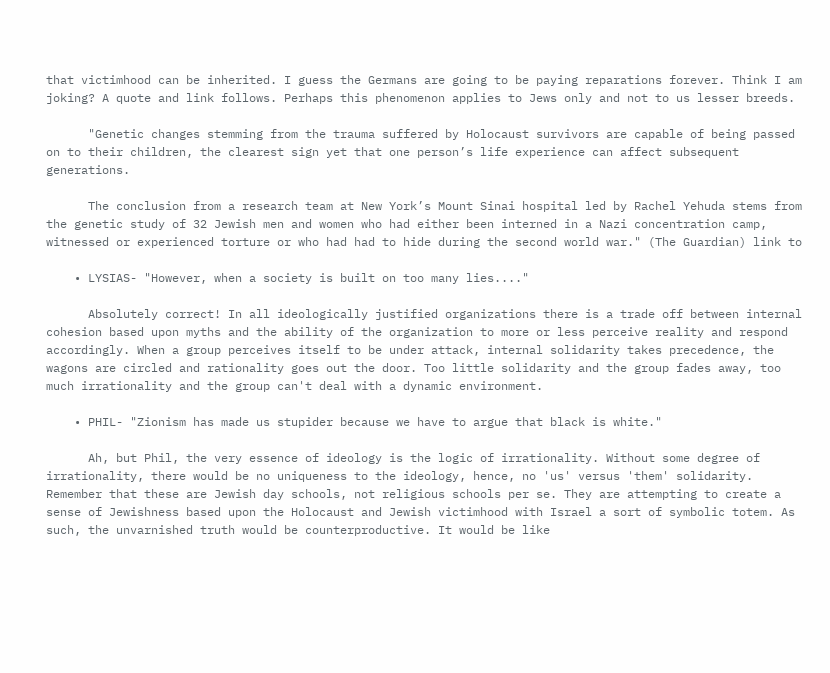that victimhood can be inherited. I guess the Germans are going to be paying reparations forever. Think I am joking? A quote and link follows. Perhaps this phenomenon applies to Jews only and not to us lesser breeds.

      "Genetic changes stemming from the trauma suffered by Holocaust survivors are capable of being passed on to their children, the clearest sign yet that one person’s life experience can affect subsequent generations.

      The conclusion from a research team at New York’s Mount Sinai hospital led by Rachel Yehuda stems from the genetic study of 32 Jewish men and women who had either been interned in a Nazi concentration camp, witnessed or experienced torture or who had had to hide during the second world war." (The Guardian) link to

    • LYSIAS- "However, when a society is built on too many lies...."

      Absolutely correct! In all ideologically justified organizations there is a trade off between internal cohesion based upon myths and the ability of the organization to more or less perceive reality and respond accordingly. When a group perceives itself to be under attack, internal solidarity takes precedence, the wagons are circled and rationality goes out the door. Too little solidarity and the group fades away, too much irrationality and the group can't deal with a dynamic environment.

    • PHIL- "Zionism has made us stupider because we have to argue that black is white."

      Ah, but Phil, the very essence of ideology is the logic of irrationality. Without some degree of irrationality, there would be no uniqueness to the ideology, hence, no 'us' versus 'them' solidarity. Remember that these are Jewish day schools, not religious schools per se. They are attempting to create a sense of Jewishness based upon the Holocaust and Jewish victimhood with Israel a sort of symbolic totem. As such, the unvarnished truth would be counterproductive. It would be like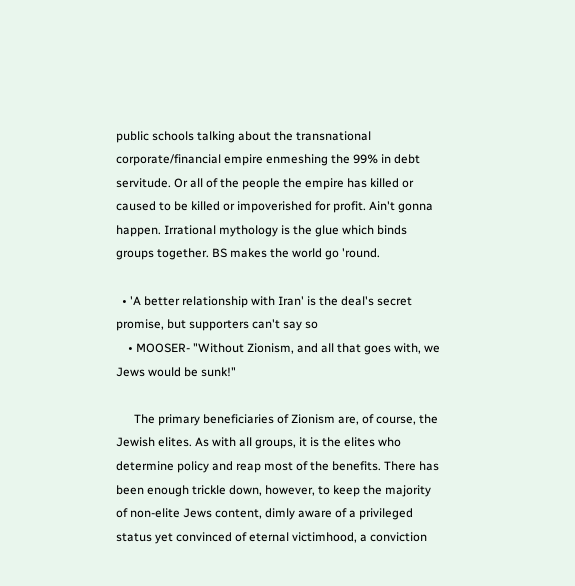public schools talking about the transnational corporate/financial empire enmeshing the 99% in debt servitude. Or all of the people the empire has killed or caused to be killed or impoverished for profit. Ain't gonna happen. Irrational mythology is the glue which binds groups together. BS makes the world go 'round.

  • 'A better relationship with Iran' is the deal's secret promise, but supporters can't say so
    • MOOSER- "Without Zionism, and all that goes with, we Jews would be sunk!"

      The primary beneficiaries of Zionism are, of course, the Jewish elites. As with all groups, it is the elites who determine policy and reap most of the benefits. There has been enough trickle down, however, to keep the majority of non-elite Jews content, dimly aware of a privileged status yet convinced of eternal victimhood, a conviction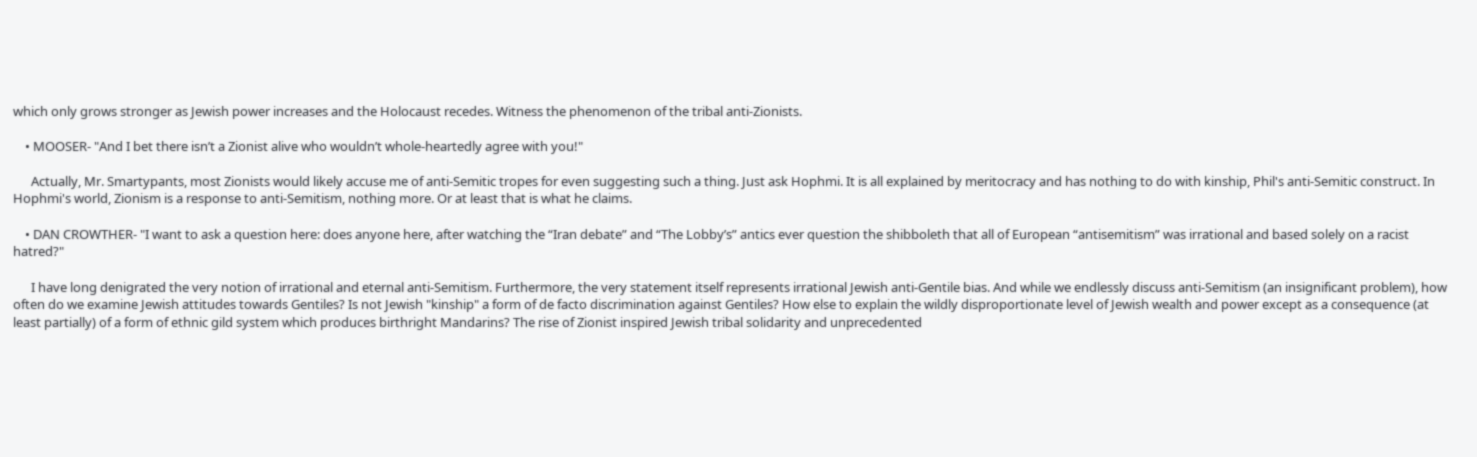which only grows stronger as Jewish power increases and the Holocaust recedes. Witness the phenomenon of the tribal anti-Zionists.

    • MOOSER- "And I bet there isn’t a Zionist alive who wouldn’t whole-heartedly agree with you!"

      Actually, Mr. Smartypants, most Zionists would likely accuse me of anti-Semitic tropes for even suggesting such a thing. Just ask Hophmi. It is all explained by meritocracy and has nothing to do with kinship, Phil's anti-Semitic construct. In Hophmi's world, Zionism is a response to anti-Semitism, nothing more. Or at least that is what he claims.

    • DAN CROWTHER- "I want to ask a question here: does anyone here, after watching the “Iran debate” and “The Lobby’s” antics ever question the shibboleth that all of European “antisemitism” was irrational and based solely on a racist hatred?"

      I have long denigrated the very notion of irrational and eternal anti-Semitism. Furthermore, the very statement itself represents irrational Jewish anti-Gentile bias. And while we endlessly discuss anti-Semitism (an insignificant problem), how often do we examine Jewish attitudes towards Gentiles? Is not Jewish "kinship" a form of de facto discrimination against Gentiles? How else to explain the wildly disproportionate level of Jewish wealth and power except as a consequence (at least partially) of a form of ethnic gild system which produces birthright Mandarins? The rise of Zionist inspired Jewish tribal solidarity and unprecedented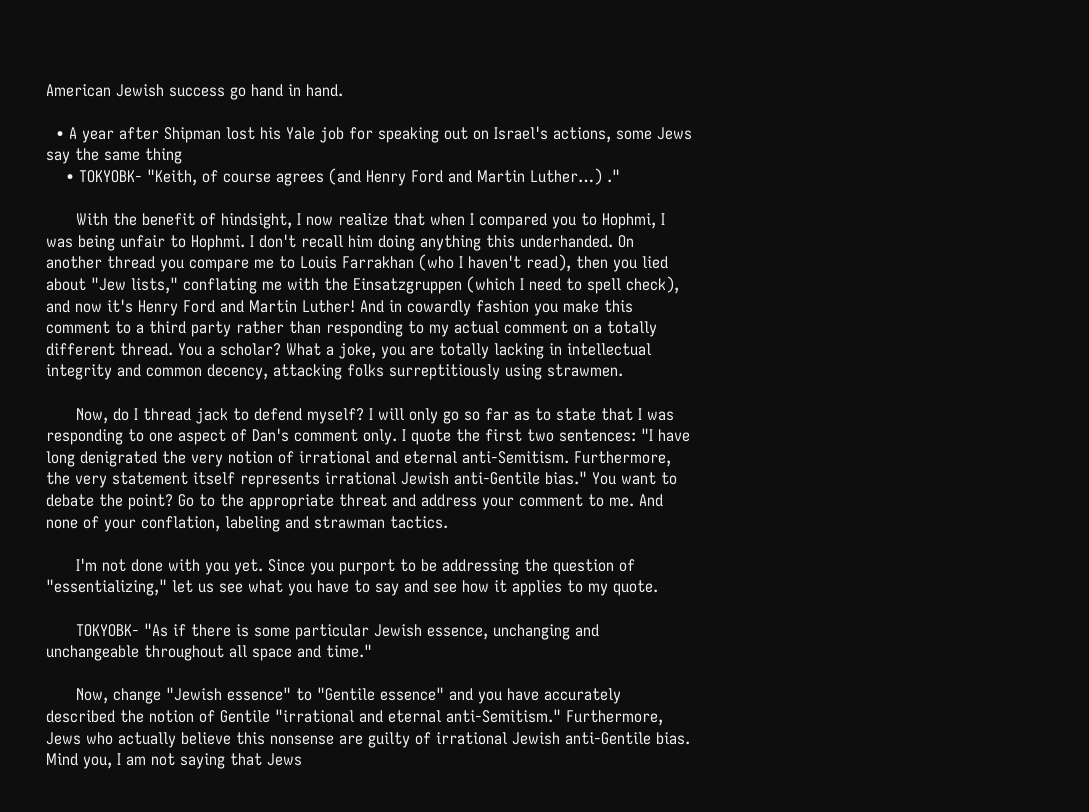American Jewish success go hand in hand.

  • A year after Shipman lost his Yale job for speaking out on Israel's actions, some Jews say the same thing
    • TOKYOBK- "Keith, of course agrees (and Henry Ford and Martin Luther…) ."

      With the benefit of hindsight, I now realize that when I compared you to Hophmi, I was being unfair to Hophmi. I don't recall him doing anything this underhanded. On another thread you compare me to Louis Farrakhan (who I haven't read), then you lied about "Jew lists," conflating me with the Einsatzgruppen (which I need to spell check), and now it's Henry Ford and Martin Luther! And in cowardly fashion you make this comment to a third party rather than responding to my actual comment on a totally different thread. You a scholar? What a joke, you are totally lacking in intellectual integrity and common decency, attacking folks surreptitiously using strawmen.

      Now, do I thread jack to defend myself? I will only go so far as to state that I was responding to one aspect of Dan's comment only. I quote the first two sentences: "I have long denigrated the very notion of irrational and eternal anti-Semitism. Furthermore, the very statement itself represents irrational Jewish anti-Gentile bias." You want to debate the point? Go to the appropriate threat and address your comment to me. And none of your conflation, labeling and strawman tactics.

      I'm not done with you yet. Since you purport to be addressing the question of "essentializing," let us see what you have to say and see how it applies to my quote.

      TOKYOBK- "As if there is some particular Jewish essence, unchanging and unchangeable throughout all space and time."

      Now, change "Jewish essence" to "Gentile essence" and you have accurately described the notion of Gentile "irrational and eternal anti-Semitism." Furthermore, Jews who actually believe this nonsense are guilty of irrational Jewish anti-Gentile bias. Mind you, I am not saying that Jews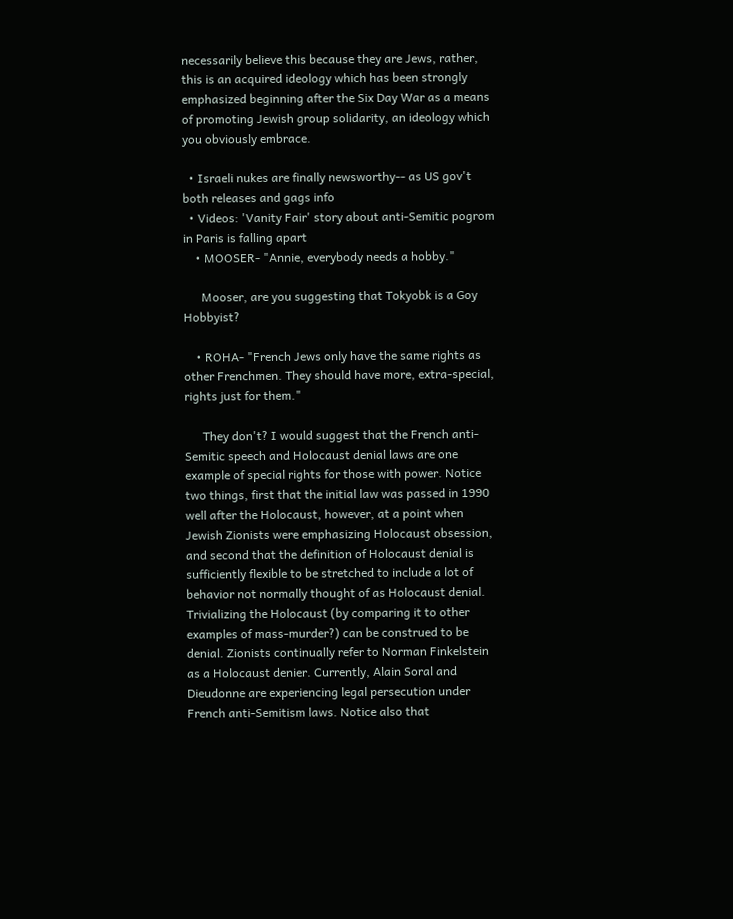necessarily believe this because they are Jews, rather, this is an acquired ideology which has been strongly emphasized beginning after the Six Day War as a means of promoting Jewish group solidarity, an ideology which you obviously embrace.

  • Israeli nukes are finally newsworthy-- as US gov't both releases and gags info
  • Videos: 'Vanity Fair' story about anti-Semitic pogrom in Paris is falling apart
    • MOOSER- "Annie, everybody needs a hobby."

      Mooser, are you suggesting that Tokyobk is a Goy Hobbyist?

    • ROHA- "French Jews only have the same rights as other Frenchmen. They should have more, extra-special, rights just for them."

      They don't? I would suggest that the French anti-Semitic speech and Holocaust denial laws are one example of special rights for those with power. Notice two things, first that the initial law was passed in 1990 well after the Holocaust, however, at a point when Jewish Zionists were emphasizing Holocaust obsession, and second that the definition of Holocaust denial is sufficiently flexible to be stretched to include a lot of behavior not normally thought of as Holocaust denial. Trivializing the Holocaust (by comparing it to other examples of mass-murder?) can be construed to be denial. Zionists continually refer to Norman Finkelstein as a Holocaust denier. Currently, Alain Soral and Dieudonne are experiencing legal persecution under French anti-Semitism laws. Notice also that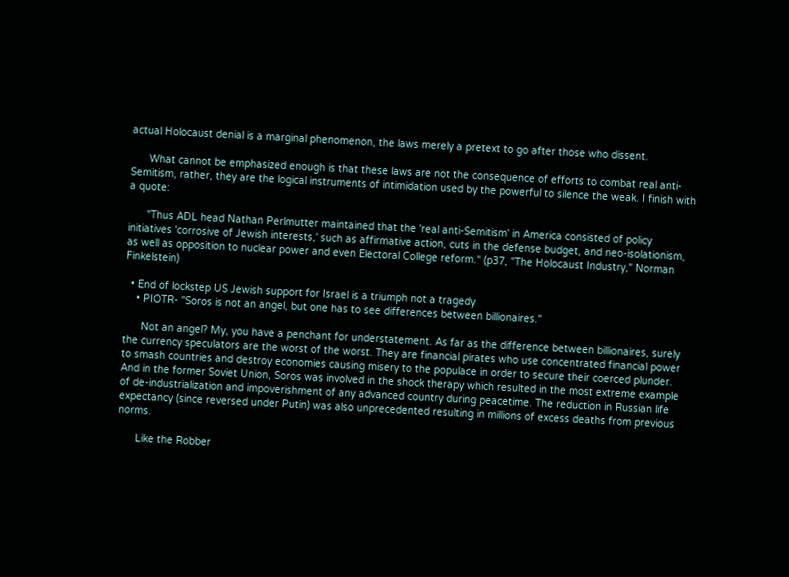actual Holocaust denial is a marginal phenomenon, the laws merely a pretext to go after those who dissent.

      What cannot be emphasized enough is that these laws are not the consequence of efforts to combat real anti-Semitism, rather, they are the logical instruments of intimidation used by the powerful to silence the weak. I finish with a quote:

      "Thus ADL head Nathan Perlmutter maintained that the 'real anti-Semitism' in America consisted of policy initiatives 'corrosive of Jewish interests,' such as affirmative action, cuts in the defense budget, and neo-isolationism, as well as opposition to nuclear power and even Electoral College reform." (p37, "The Holocaust Industry," Norman Finkelstein)

  • End of lockstep US Jewish support for Israel is a triumph not a tragedy
    • PIOTR- "Soros is not an angel, but one has to see differences between billionaires."

      Not an angel? My, you have a penchant for understatement. As far as the difference between billionaires, surely the currency speculators are the worst of the worst. They are financial pirates who use concentrated financial power to smash countries and destroy economies causing misery to the populace in order to secure their coerced plunder. And in the former Soviet Union, Soros was involved in the shock therapy which resulted in the most extreme example of de-industrialization and impoverishment of any advanced country during peacetime. The reduction in Russian life expectancy (since reversed under Putin) was also unprecedented resulting in millions of excess deaths from previous norms.

      Like the Robber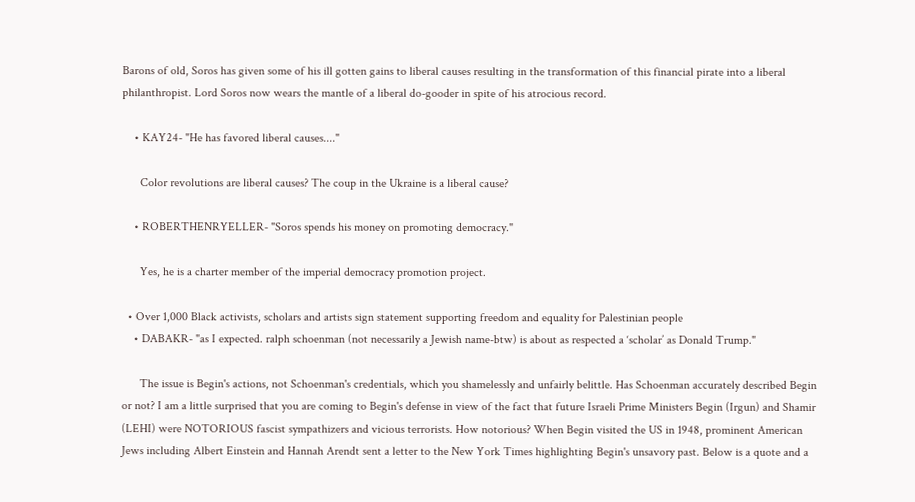Barons of old, Soros has given some of his ill gotten gains to liberal causes resulting in the transformation of this financial pirate into a liberal philanthropist. Lord Soros now wears the mantle of a liberal do-gooder in spite of his atrocious record.

    • KAY24- "He has favored liberal causes...."

      Color revolutions are liberal causes? The coup in the Ukraine is a liberal cause?

    • ROBERTHENRYELLER- "Soros spends his money on promoting democracy."

      Yes, he is a charter member of the imperial democracy promotion project.

  • Over 1,000 Black activists, scholars and artists sign statement supporting freedom and equality for Palestinian people
    • DABAKR- "as I expected. ralph schoenman (not necessarily a Jewish name-btw) is about as respected a ‘scholar’ as Donald Trump."

      The issue is Begin's actions, not Schoenman's credentials, which you shamelessly and unfairly belittle. Has Schoenman accurately described Begin or not? I am a little surprised that you are coming to Begin's defense in view of the fact that future Israeli Prime Ministers Begin (Irgun) and Shamir (LEHI) were NOTORIOUS fascist sympathizers and vicious terrorists. How notorious? When Begin visited the US in 1948, prominent American Jews including Albert Einstein and Hannah Arendt sent a letter to the New York Times highlighting Begin's unsavory past. Below is a quote and a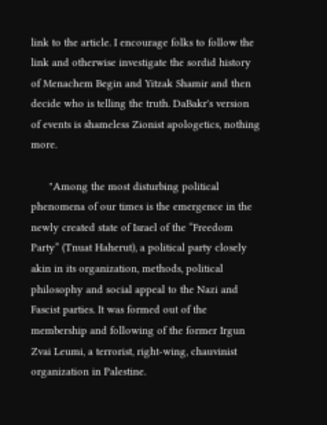link to the article. I encourage folks to follow the link and otherwise investigate the sordid history of Menachem Begin and Yitzak Shamir and then decide who is telling the truth. DaBakr's version of events is shameless Zionist apologetics, nothing more.

      "Among the most disturbing political phenomena of our times is the emergence in the newly created state of Israel of the “Freedom Party” (Tnuat Haherut), a political party closely akin in its organization, methods, political philosophy and social appeal to the Nazi and Fascist parties. It was formed out of the membership and following of the former Irgun Zvai Leumi, a terrorist, right-wing, chauvinist organization in Palestine.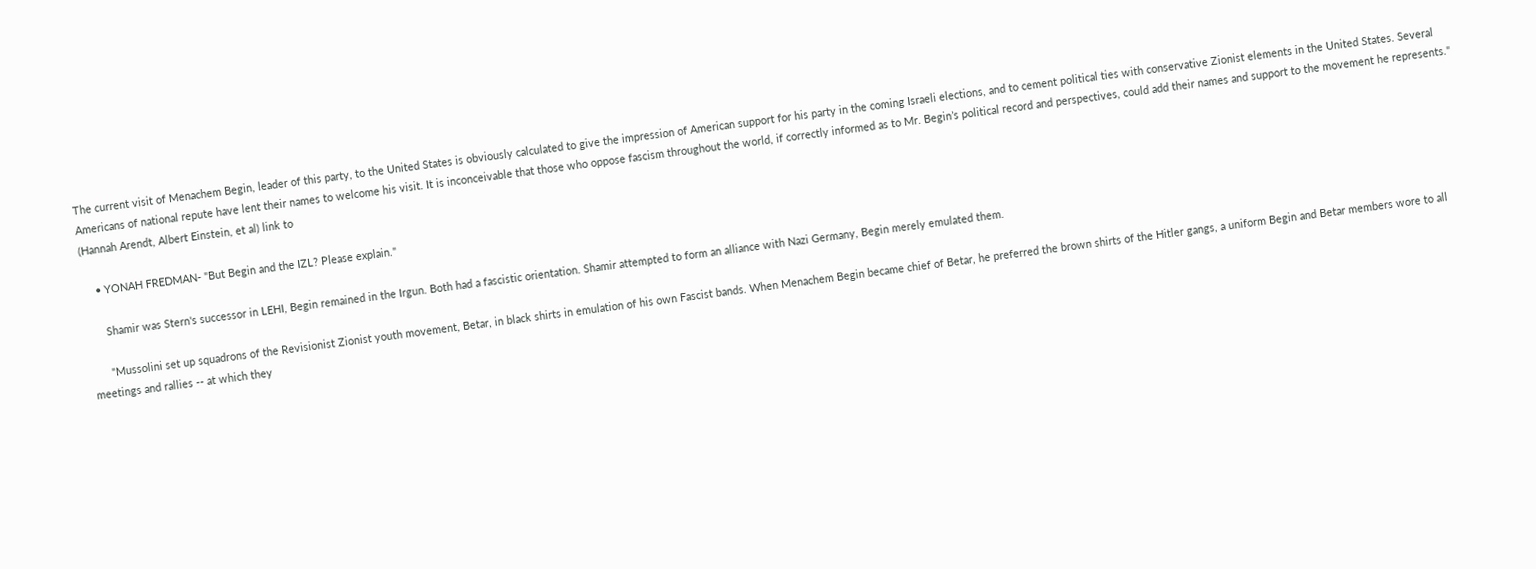The current visit of Menachem Begin, leader of this party, to the United States is obviously calculated to give the impression of American support for his party in the coming Israeli elections, and to cement political ties with conservative Zionist elements in the United States. Several Americans of national repute have lent their names to welcome his visit. It is inconceivable that those who oppose fascism throughout the world, if correctly informed as to Mr. Begin’s political record and perspectives, could add their names and support to the movement he represents." (Hannah Arendt, Albert Einstein, et al) link to

    • YONAH FREDMAN- "But Begin and the IZL? Please explain."

      Shamir was Stern's successor in LEHI, Begin remained in the Irgun. Both had a fascistic orientation. Shamir attempted to form an alliance with Nazi Germany, Begin merely emulated them.

      "Mussolini set up squadrons of the Revisionist Zionist youth movement, Betar, in black shirts in emulation of his own Fascist bands. When Menachem Begin became chief of Betar, he preferred the brown shirts of the Hitler gangs, a uniform Begin and Betar members wore to all meetings and rallies -- at which they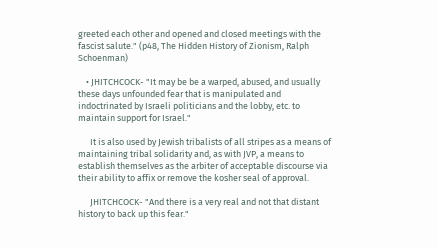greeted each other and opened and closed meetings with the fascist salute." (p48, The Hidden History of Zionism, Ralph Schoenman)

    • JHITCHCOCK- "It may be be a warped, abused, and usually these days unfounded fear that is manipulated and indoctrinated by Israeli politicians and the lobby, etc. to maintain support for Israel."

      It is also used by Jewish tribalists of all stripes as a means of maintaining tribal solidarity and, as with JVP, a means to establish themselves as the arbiter of acceptable discourse via their ability to affix or remove the kosher seal of approval.

      JHITCHCOCK- "And there is a very real and not that distant history to back up this fear."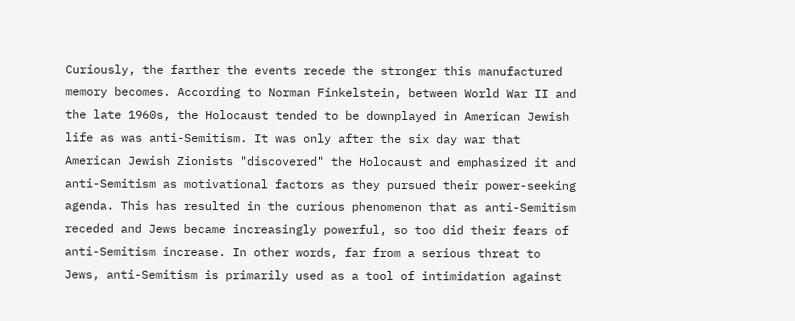Curiously, the farther the events recede the stronger this manufactured memory becomes. According to Norman Finkelstein, between World War II and the late 1960s, the Holocaust tended to be downplayed in American Jewish life as was anti-Semitism. It was only after the six day war that American Jewish Zionists "discovered" the Holocaust and emphasized it and anti-Semitism as motivational factors as they pursued their power-seeking agenda. This has resulted in the curious phenomenon that as anti-Semitism receded and Jews became increasingly powerful, so too did their fears of anti-Semitism increase. In other words, far from a serious threat to Jews, anti-Semitism is primarily used as a tool of intimidation against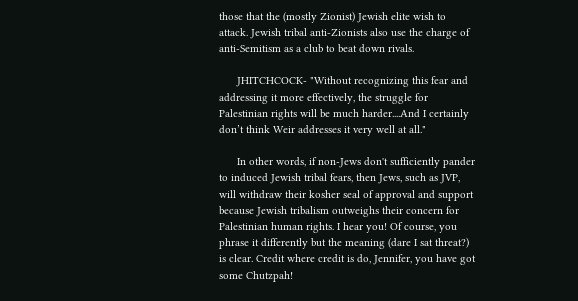those that the (mostly Zionist) Jewish elite wish to attack. Jewish tribal anti-Zionists also use the charge of anti-Semitism as a club to beat down rivals.

      JHITCHCOCK- "Without recognizing this fear and addressing it more effectively, the struggle for Palestinian rights will be much harder....And I certainly don’t think Weir addresses it very well at all."

      In other words, if non-Jews don't sufficiently pander to induced Jewish tribal fears, then Jews, such as JVP, will withdraw their kosher seal of approval and support because Jewish tribalism outweighs their concern for Palestinian human rights. I hear you! Of course, you phrase it differently but the meaning (dare I sat threat?) is clear. Credit where credit is do, Jennifer, you have got some Chutzpah!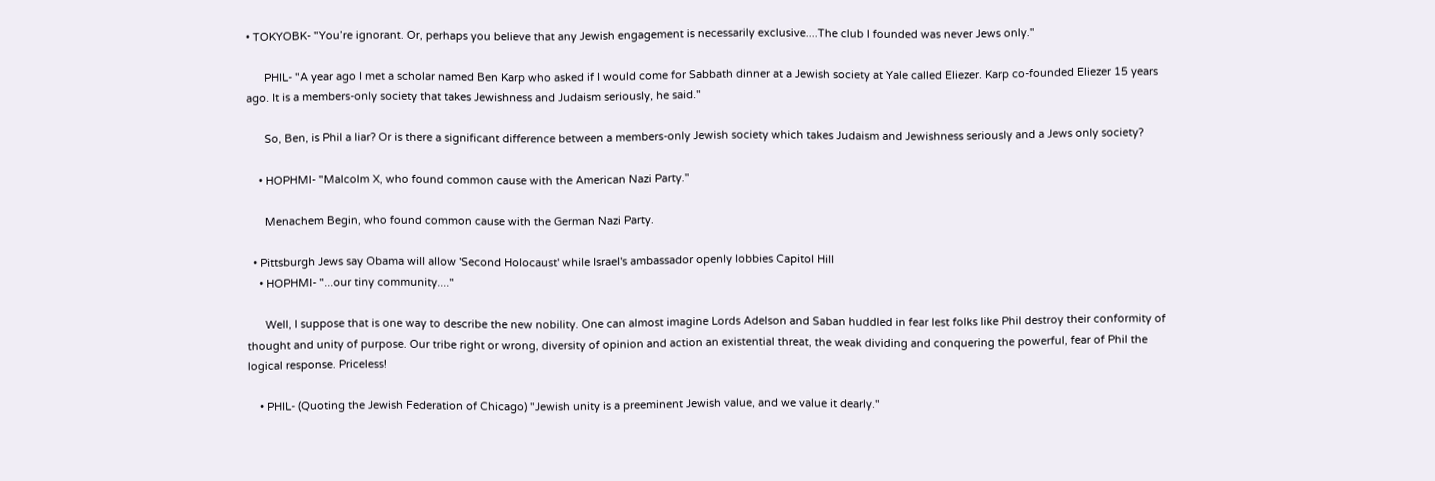• TOKYOBK- "You’re ignorant. Or, perhaps you believe that any Jewish engagement is necessarily exclusive....The club I founded was never Jews only."

      PHIL- "A year ago I met a scholar named Ben Karp who asked if I would come for Sabbath dinner at a Jewish society at Yale called Eliezer. Karp co-founded Eliezer 15 years ago. It is a members-only society that takes Jewishness and Judaism seriously, he said."

      So, Ben, is Phil a liar? Or is there a significant difference between a members-only Jewish society which takes Judaism and Jewishness seriously and a Jews only society?

    • HOPHMI- "Malcolm X, who found common cause with the American Nazi Party."

      Menachem Begin, who found common cause with the German Nazi Party.

  • Pittsburgh Jews say Obama will allow 'Second Holocaust' while Israel's ambassador openly lobbies Capitol Hill
    • HOPHMI- "...our tiny community...."

      Well, I suppose that is one way to describe the new nobility. One can almost imagine Lords Adelson and Saban huddled in fear lest folks like Phil destroy their conformity of thought and unity of purpose. Our tribe right or wrong, diversity of opinion and action an existential threat, the weak dividing and conquering the powerful, fear of Phil the logical response. Priceless!

    • PHIL- (Quoting the Jewish Federation of Chicago) "Jewish unity is a preeminent Jewish value, and we value it dearly."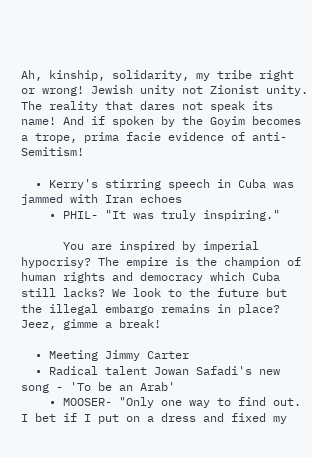Ah, kinship, solidarity, my tribe right or wrong! Jewish unity not Zionist unity. The reality that dares not speak its name! And if spoken by the Goyim becomes a trope, prima facie evidence of anti-Semitism!

  • Kerry's stirring speech in Cuba was jammed with Iran echoes
    • PHIL- "It was truly inspiring."

      You are inspired by imperial hypocrisy? The empire is the champion of human rights and democracy which Cuba still lacks? We look to the future but the illegal embargo remains in place? Jeez, gimme a break!

  • Meeting Jimmy Carter
  • Radical talent Jowan Safadi's new song - 'To be an Arab'
    • MOOSER- "Only one way to find out. I bet if I put on a dress and fixed my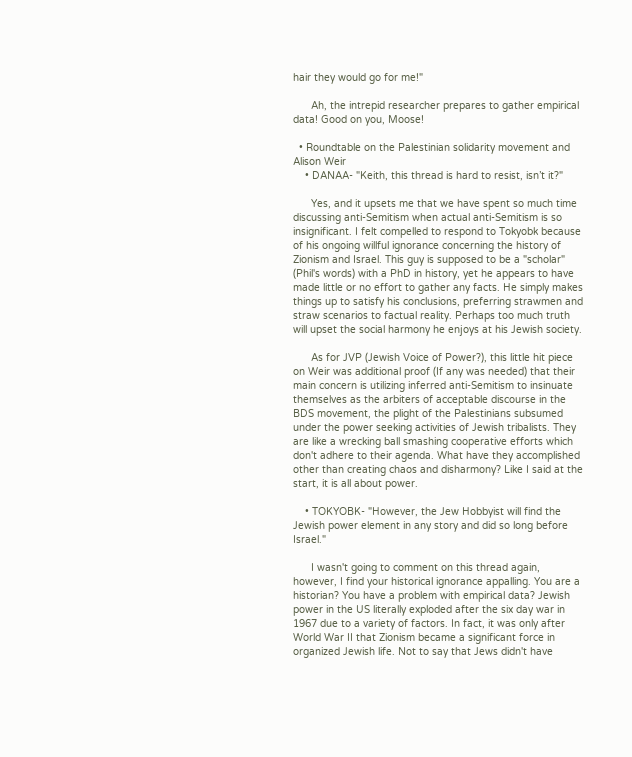hair they would go for me!"

      Ah, the intrepid researcher prepares to gather empirical data! Good on you, Moose!

  • Roundtable on the Palestinian solidarity movement and Alison Weir
    • DANAA- "Keith, this thread is hard to resist, isn’t it?"

      Yes, and it upsets me that we have spent so much time discussing anti-Semitism when actual anti-Semitism is so insignificant. I felt compelled to respond to Tokyobk because of his ongoing willful ignorance concerning the history of Zionism and Israel. This guy is supposed to be a "scholar" (Phil's words) with a PhD in history, yet he appears to have made little or no effort to gather any facts. He simply makes things up to satisfy his conclusions, preferring strawmen and straw scenarios to factual reality. Perhaps too much truth will upset the social harmony he enjoys at his Jewish society.

      As for JVP (Jewish Voice of Power?), this little hit piece on Weir was additional proof (If any was needed) that their main concern is utilizing inferred anti-Semitism to insinuate themselves as the arbiters of acceptable discourse in the BDS movement, the plight of the Palestinians subsumed under the power seeking activities of Jewish tribalists. They are like a wrecking ball smashing cooperative efforts which don't adhere to their agenda. What have they accomplished other than creating chaos and disharmony? Like I said at the start, it is all about power.

    • TOKYOBK- "However, the Jew Hobbyist will find the Jewish power element in any story and did so long before Israel."

      I wasn't going to comment on this thread again, however, I find your historical ignorance appalling. You are a historian? You have a problem with empirical data? Jewish power in the US literally exploded after the six day war in 1967 due to a variety of factors. In fact, it was only after World War II that Zionism became a significant force in organized Jewish life. Not to say that Jews didn't have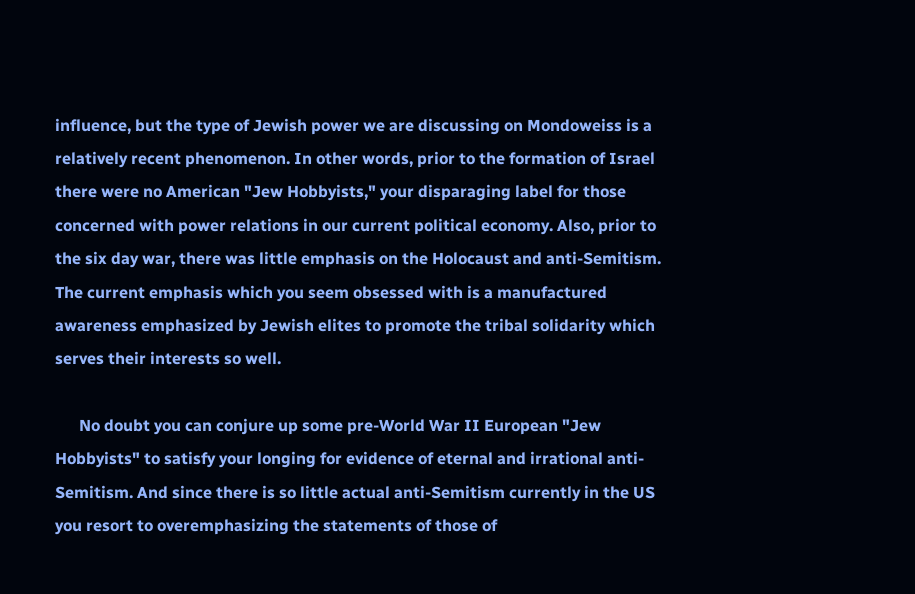influence, but the type of Jewish power we are discussing on Mondoweiss is a relatively recent phenomenon. In other words, prior to the formation of Israel there were no American "Jew Hobbyists," your disparaging label for those concerned with power relations in our current political economy. Also, prior to the six day war, there was little emphasis on the Holocaust and anti-Semitism. The current emphasis which you seem obsessed with is a manufactured awareness emphasized by Jewish elites to promote the tribal solidarity which serves their interests so well.

      No doubt you can conjure up some pre-World War II European "Jew Hobbyists" to satisfy your longing for evidence of eternal and irrational anti-Semitism. And since there is so little actual anti-Semitism currently in the US you resort to overemphasizing the statements of those of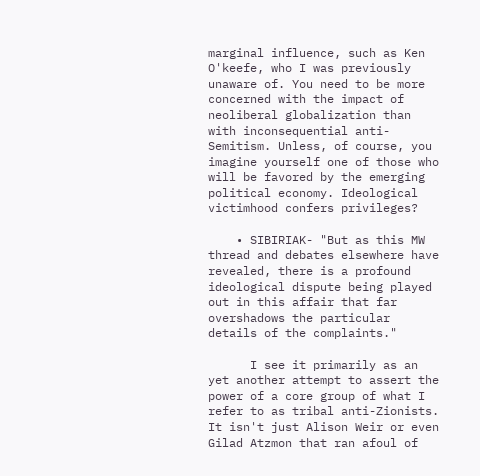marginal influence, such as Ken O'keefe, who I was previously unaware of. You need to be more concerned with the impact of neoliberal globalization than with inconsequential anti-Semitism. Unless, of course, you imagine yourself one of those who will be favored by the emerging political economy. Ideological victimhood confers privileges?

    • SIBIRIAK- "But as this MW thread and debates elsewhere have revealed, there is a profound ideological dispute being played out in this affair that far overshadows the particular details of the complaints."

      I see it primarily as an yet another attempt to assert the power of a core group of what I refer to as tribal anti-Zionists. It isn't just Alison Weir or even Gilad Atzmon that ran afoul of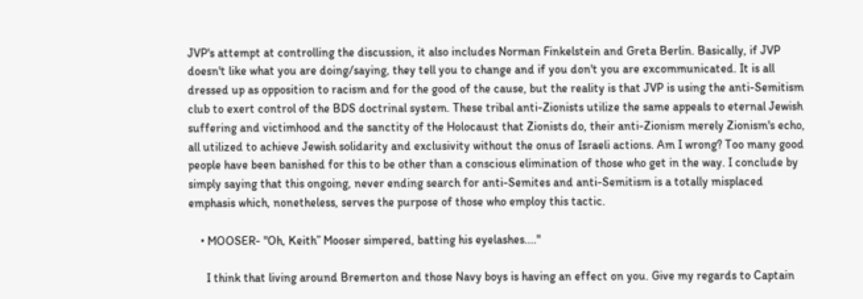JVP's attempt at controlling the discussion, it also includes Norman Finkelstein and Greta Berlin. Basically, if JVP doesn't like what you are doing/saying, they tell you to change and if you don't you are excommunicated. It is all dressed up as opposition to racism and for the good of the cause, but the reality is that JVP is using the anti-Semitism club to exert control of the BDS doctrinal system. These tribal anti-Zionists utilize the same appeals to eternal Jewish suffering and victimhood and the sanctity of the Holocaust that Zionists do, their anti-Zionism merely Zionism's echo, all utilized to achieve Jewish solidarity and exclusivity without the onus of Israeli actions. Am I wrong? Too many good people have been banished for this to be other than a conscious elimination of those who get in the way. I conclude by simply saying that this ongoing, never ending search for anti-Semites and anti-Semitism is a totally misplaced emphasis which, nonetheless, serves the purpose of those who employ this tactic.

    • MOOSER- "Oh, Keith” Mooser simpered, batting his eyelashes...."

      I think that living around Bremerton and those Navy boys is having an effect on you. Give my regards to Captain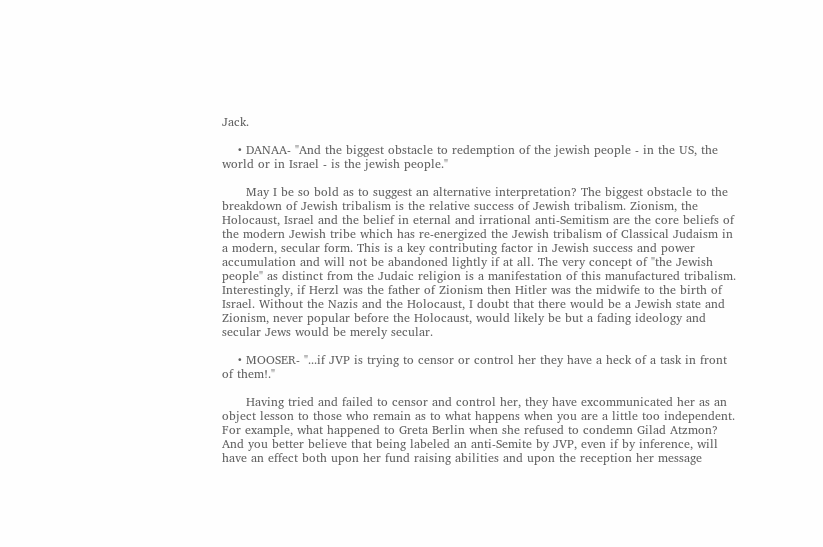Jack.

    • DANAA- "And the biggest obstacle to redemption of the jewish people - in the US, the world or in Israel - is the jewish people."

      May I be so bold as to suggest an alternative interpretation? The biggest obstacle to the breakdown of Jewish tribalism is the relative success of Jewish tribalism. Zionism, the Holocaust, Israel and the belief in eternal and irrational anti-Semitism are the core beliefs of the modern Jewish tribe which has re-energized the Jewish tribalism of Classical Judaism in a modern, secular form. This is a key contributing factor in Jewish success and power accumulation and will not be abandoned lightly if at all. The very concept of "the Jewish people" as distinct from the Judaic religion is a manifestation of this manufactured tribalism. Interestingly, if Herzl was the father of Zionism then Hitler was the midwife to the birth of Israel. Without the Nazis and the Holocaust, I doubt that there would be a Jewish state and Zionism, never popular before the Holocaust, would likely be but a fading ideology and secular Jews would be merely secular.

    • MOOSER- "...if JVP is trying to censor or control her they have a heck of a task in front of them!."

      Having tried and failed to censor and control her, they have excommunicated her as an object lesson to those who remain as to what happens when you are a little too independent. For example, what happened to Greta Berlin when she refused to condemn Gilad Atzmon? And you better believe that being labeled an anti-Semite by JVP, even if by inference, will have an effect both upon her fund raising abilities and upon the reception her message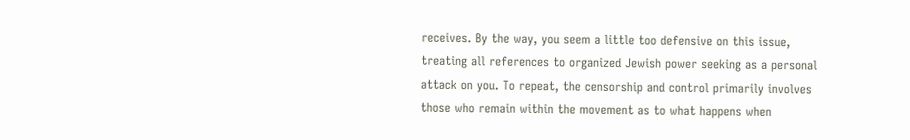receives. By the way, you seem a little too defensive on this issue, treating all references to organized Jewish power seeking as a personal attack on you. To repeat, the censorship and control primarily involves those who remain within the movement as to what happens when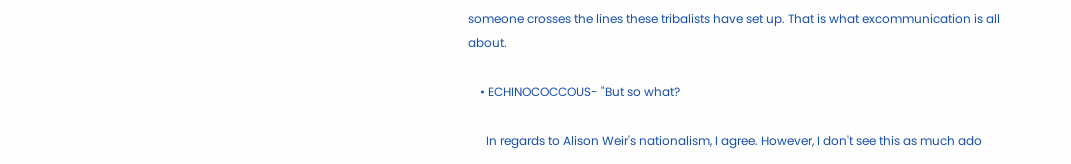someone crosses the lines these tribalists have set up. That is what excommunication is all about.

    • ECHINOCOCCOUS- "But so what?

      In regards to Alison Weir's nationalism, I agree. However, I don't see this as much ado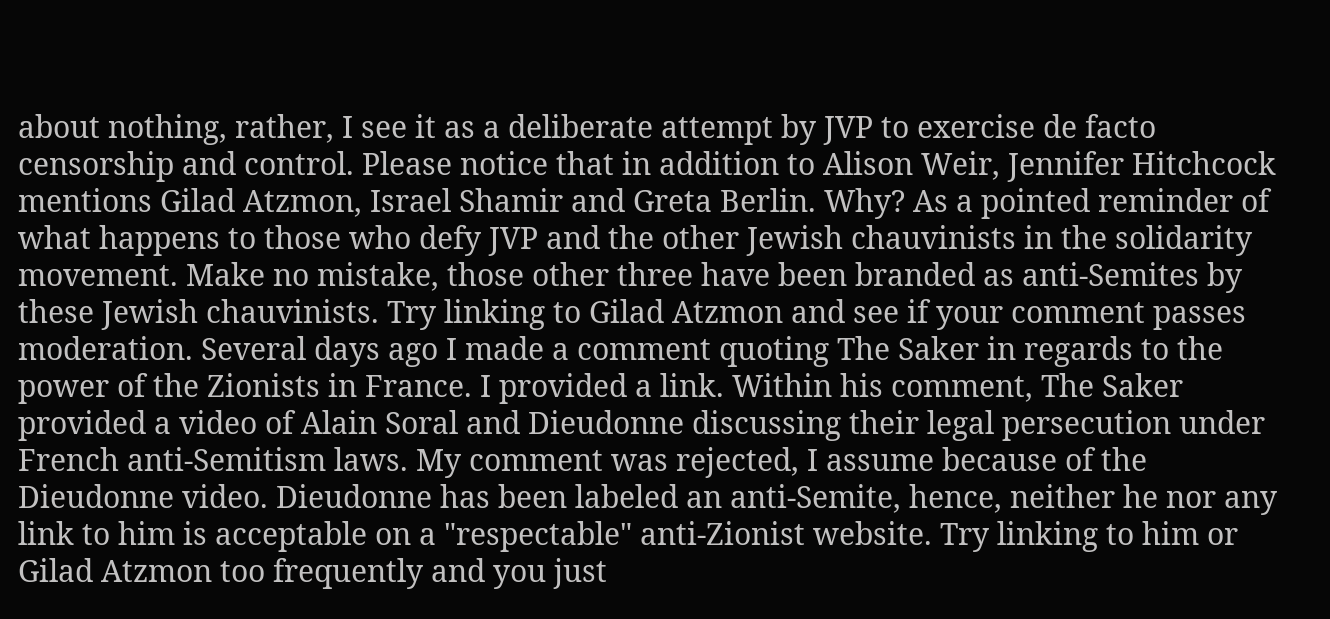about nothing, rather, I see it as a deliberate attempt by JVP to exercise de facto censorship and control. Please notice that in addition to Alison Weir, Jennifer Hitchcock mentions Gilad Atzmon, Israel Shamir and Greta Berlin. Why? As a pointed reminder of what happens to those who defy JVP and the other Jewish chauvinists in the solidarity movement. Make no mistake, those other three have been branded as anti-Semites by these Jewish chauvinists. Try linking to Gilad Atzmon and see if your comment passes moderation. Several days ago I made a comment quoting The Saker in regards to the power of the Zionists in France. I provided a link. Within his comment, The Saker provided a video of Alain Soral and Dieudonne discussing their legal persecution under French anti-Semitism laws. My comment was rejected, I assume because of the Dieudonne video. Dieudonne has been labeled an anti-Semite, hence, neither he nor any link to him is acceptable on a "respectable" anti-Zionist website. Try linking to him or Gilad Atzmon too frequently and you just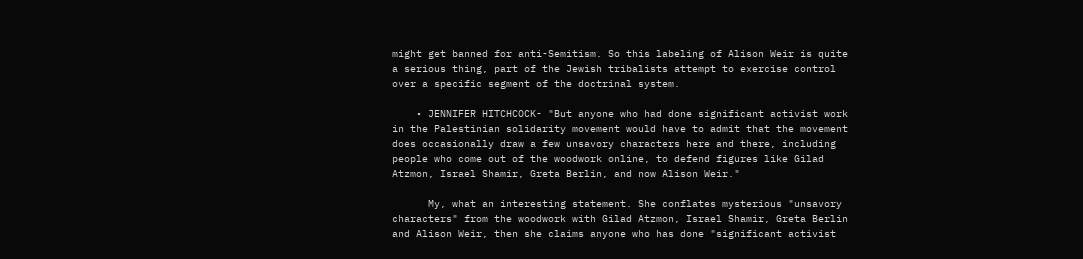might get banned for anti-Semitism. So this labeling of Alison Weir is quite a serious thing, part of the Jewish tribalists attempt to exercise control over a specific segment of the doctrinal system.

    • JENNIFER HITCHCOCK- "But anyone who had done significant activist work in the Palestinian solidarity movement would have to admit that the movement does occasionally draw a few unsavory characters here and there, including people who come out of the woodwork online, to defend figures like Gilad Atzmon, Israel Shamir, Greta Berlin, and now Alison Weir."

      My, what an interesting statement. She conflates mysterious "unsavory characters" from the woodwork with Gilad Atzmon, Israel Shamir, Greta Berlin and Alison Weir, then she claims anyone who has done "significant activist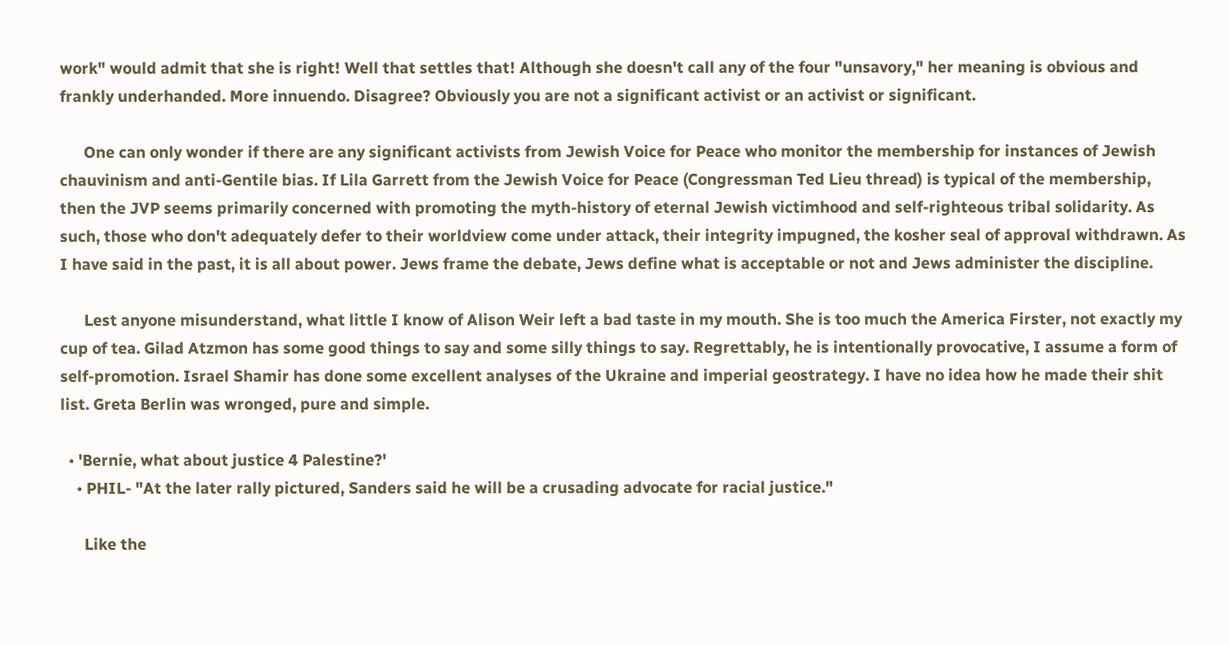work" would admit that she is right! Well that settles that! Although she doesn't call any of the four "unsavory," her meaning is obvious and frankly underhanded. More innuendo. Disagree? Obviously you are not a significant activist or an activist or significant.

      One can only wonder if there are any significant activists from Jewish Voice for Peace who monitor the membership for instances of Jewish chauvinism and anti-Gentile bias. If Lila Garrett from the Jewish Voice for Peace (Congressman Ted Lieu thread) is typical of the membership, then the JVP seems primarily concerned with promoting the myth-history of eternal Jewish victimhood and self-righteous tribal solidarity. As such, those who don't adequately defer to their worldview come under attack, their integrity impugned, the kosher seal of approval withdrawn. As I have said in the past, it is all about power. Jews frame the debate, Jews define what is acceptable or not and Jews administer the discipline.

      Lest anyone misunderstand, what little I know of Alison Weir left a bad taste in my mouth. She is too much the America Firster, not exactly my cup of tea. Gilad Atzmon has some good things to say and some silly things to say. Regrettably, he is intentionally provocative, I assume a form of self-promotion. Israel Shamir has done some excellent analyses of the Ukraine and imperial geostrategy. I have no idea how he made their shit list. Greta Berlin was wronged, pure and simple.

  • 'Bernie, what about justice 4 Palestine?'
    • PHIL- "At the later rally pictured, Sanders said he will be a crusading advocate for racial justice."

      Like the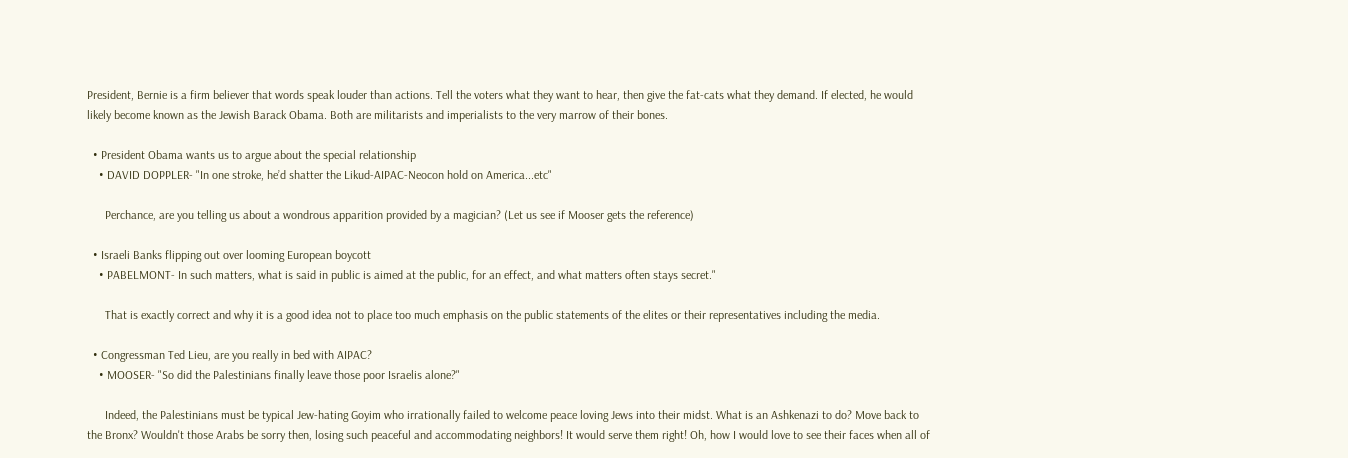President, Bernie is a firm believer that words speak louder than actions. Tell the voters what they want to hear, then give the fat-cats what they demand. If elected, he would likely become known as the Jewish Barack Obama. Both are militarists and imperialists to the very marrow of their bones.

  • President Obama wants us to argue about the special relationship
    • DAVID DOPPLER- "In one stroke, he’d shatter the Likud-AIPAC-Neocon hold on America...etc"

      Perchance, are you telling us about a wondrous apparition provided by a magician? (Let us see if Mooser gets the reference)

  • Israeli Banks flipping out over looming European boycott
    • PABELMONT- In such matters, what is said in public is aimed at the public, for an effect, and what matters often stays secret."

      That is exactly correct and why it is a good idea not to place too much emphasis on the public statements of the elites or their representatives including the media.

  • Congressman Ted Lieu, are you really in bed with AIPAC?
    • MOOSER- "So did the Palestinians finally leave those poor Israelis alone?"

      Indeed, the Palestinians must be typical Jew-hating Goyim who irrationally failed to welcome peace loving Jews into their midst. What is an Ashkenazi to do? Move back to the Bronx? Wouldn't those Arabs be sorry then, losing such peaceful and accommodating neighbors! It would serve them right! Oh, how I would love to see their faces when all of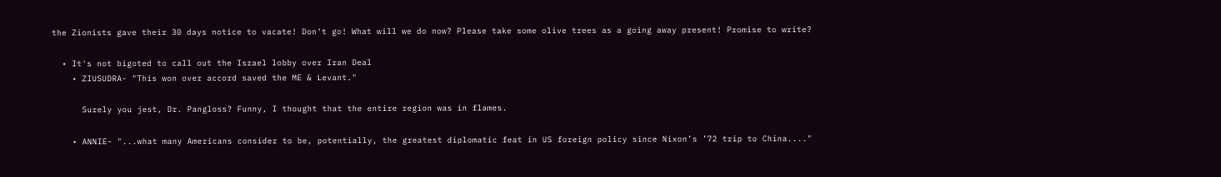the Zionists gave their 30 days notice to vacate! Don't go! What will we do now? Please take some olive trees as a going away present! Promise to write?

  • It's not bigoted to call out the Israel lobby over Iran Deal
    • ZIUSUDRA- "This won over accord saved the ME & Levant."

      Surely you jest, Dr. Pangloss? Funny, I thought that the entire region was in flames.

    • ANNIE- "...what many Americans consider to be, potentially, the greatest diplomatic feat in US foreign policy since Nixon’s ’72 trip to China...."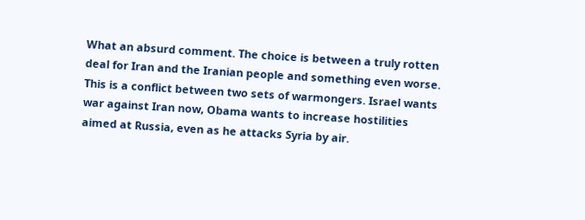What an absurd comment. The choice is between a truly rotten deal for Iran and the Iranian people and something even worse. This is a conflict between two sets of warmongers. Israel wants war against Iran now, Obama wants to increase hostilities aimed at Russia, even as he attacks Syria by air.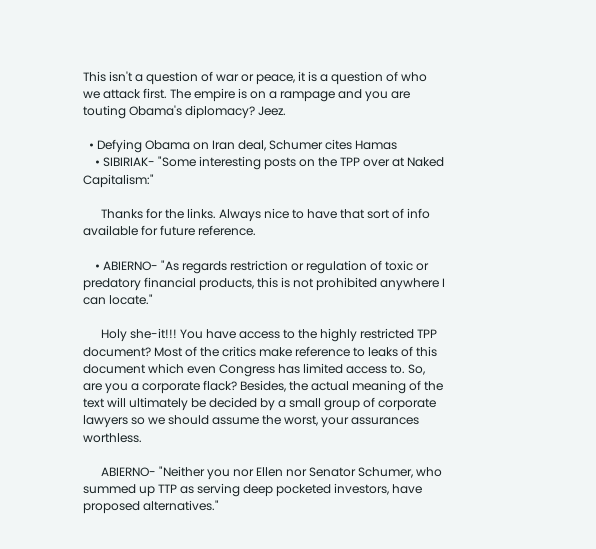This isn't a question of war or peace, it is a question of who we attack first. The empire is on a rampage and you are touting Obama's diplomacy? Jeez.

  • Defying Obama on Iran deal, Schumer cites Hamas
    • SIBIRIAK- "Some interesting posts on the TPP over at Naked Capitalism:"

      Thanks for the links. Always nice to have that sort of info available for future reference.

    • ABIERNO- "As regards restriction or regulation of toxic or predatory financial products, this is not prohibited anywhere I can locate."

      Holy she-it!!! You have access to the highly restricted TPP document? Most of the critics make reference to leaks of this document which even Congress has limited access to. So, are you a corporate flack? Besides, the actual meaning of the text will ultimately be decided by a small group of corporate lawyers so we should assume the worst, your assurances worthless.

      ABIERNO- "Neither you nor Ellen nor Senator Schumer, who summed up TTP as serving deep pocketed investors, have proposed alternatives."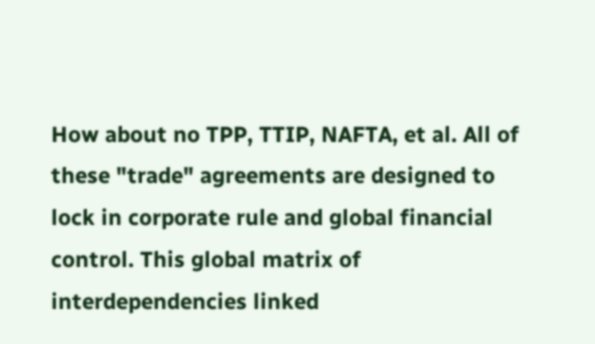How about no TPP, TTIP, NAFTA, et al. All of these "trade" agreements are designed to lock in corporate rule and global financial control. This global matrix of interdependencies linked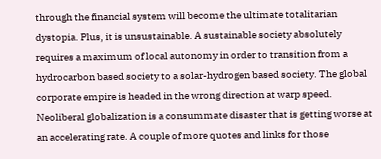through the financial system will become the ultimate totalitarian dystopia. Plus, it is unsustainable. A sustainable society absolutely requires a maximum of local autonomy in order to transition from a hydrocarbon based society to a solar-hydrogen based society. The global corporate empire is headed in the wrong direction at warp speed. Neoliberal globalization is a consummate disaster that is getting worse at an accelerating rate. A couple of more quotes and links for those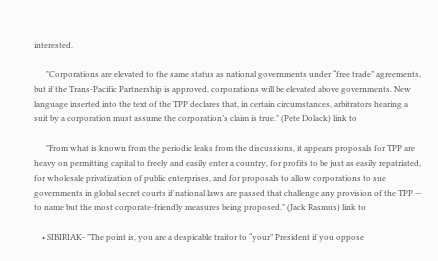interested.

      "Corporations are elevated to the same status as national governments under “free trade” agreements, but if the Trans-Pacific Partnership is approved, corporations will be elevated above governments. New language inserted into the text of the TPP declares that, in certain circumstances, arbitrators hearing a suit by a corporation must assume the corporation’s claim is true." (Pete Dolack) link to

      "From what is known from the periodic leaks from the discussions, it appears proposals for TPP are heavy on permitting capital to freely and easily enter a country, for profits to be just as easily repatriated, for wholesale privatization of public enterprises, and for proposals to allow corporations to sue governments in global secret courts if national laws are passed that challenge any provision of the TPP — to name but the most corporate-friendly measures being proposed." (Jack Rasmus) link to

    • SIBIRIAK- "The point is, you are a despicable traitor to “your” President if you oppose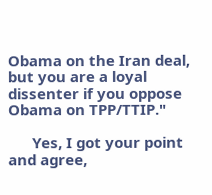Obama on the Iran deal, but you are a loyal dissenter if you oppose Obama on TPP/TTIP."

      Yes, I got your point and agree,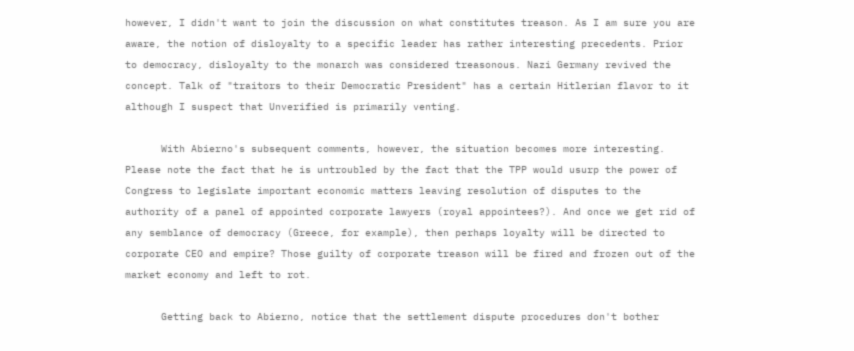however, I didn't want to join the discussion on what constitutes treason. As I am sure you are aware, the notion of disloyalty to a specific leader has rather interesting precedents. Prior to democracy, disloyalty to the monarch was considered treasonous. Nazi Germany revived the concept. Talk of "traitors to their Democratic President" has a certain Hitlerian flavor to it although I suspect that Unverified is primarily venting.

      With Abierno's subsequent comments, however, the situation becomes more interesting. Please note the fact that he is untroubled by the fact that the TPP would usurp the power of Congress to legislate important economic matters leaving resolution of disputes to the authority of a panel of appointed corporate lawyers (royal appointees?). And once we get rid of any semblance of democracy (Greece, for example), then perhaps loyalty will be directed to corporate CEO and empire? Those guilty of corporate treason will be fired and frozen out of the market economy and left to rot.

      Getting back to Abierno, notice that the settlement dispute procedures don't bother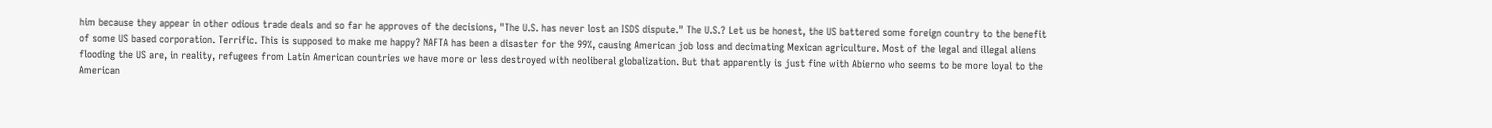him because they appear in other odious trade deals and so far he approves of the decisions, "The U.S. has never lost an ISDS dispute." The U.S.? Let us be honest, the US battered some foreign country to the benefit of some US based corporation. Terrific. This is supposed to make me happy? NAFTA has been a disaster for the 99%, causing American job loss and decimating Mexican agriculture. Most of the legal and illegal aliens flooding the US are, in reality, refugees from Latin American countries we have more or less destroyed with neoliberal globalization. But that apparently is just fine with Abierno who seems to be more loyal to the American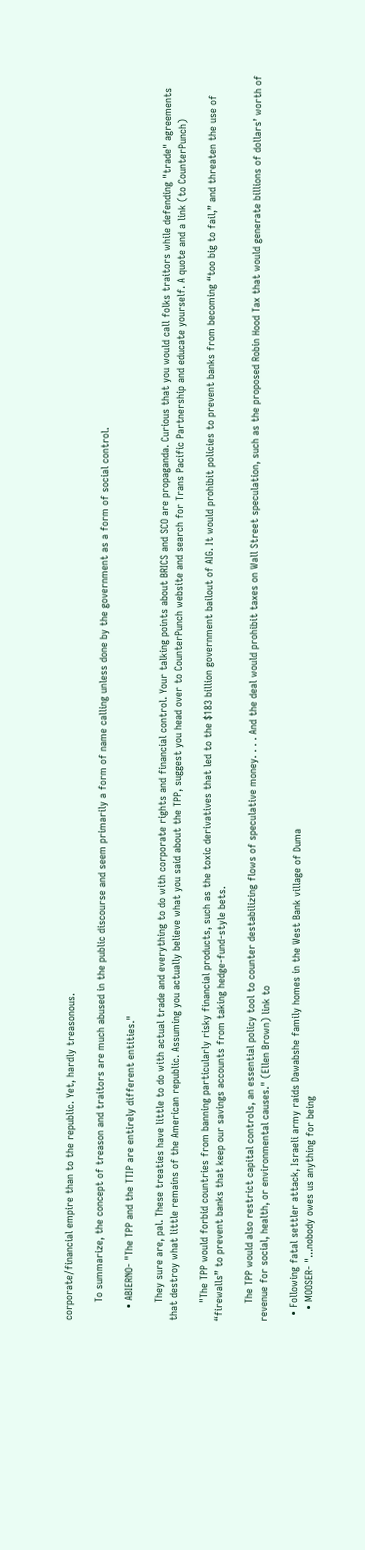corporate/financial empire than to the republic. Yet, hardly treasonous.

      To summarize, the concept of treason and traitors are much abused in the public discourse and seem primarily a form of name calling unless done by the government as a form of social control.

    • ABIERNO- "The TPP and the TTIP are entirely different entities."

      They sure are, pal. These treaties have little to do with actual trade and everything to do with corporate rights and financial control. Your talking points about BRICS and SCO are propaganda. Curious that you would call folks traitors while defending "trade" agreements that destroy what little remains of the American republic. Assuming you actually believe what you said about the TPP, suggest you head over to CounterPunch website and search for Trans Pacific Partnership and educate yourself. A quote and a link (to CounterPunch)

      "The TPP would forbid countries from banning particularly risky financial products, such as the toxic derivatives that led to the $183 billion government bailout of AIG. It would prohibit policies to prevent banks from becoming “too big to fail,” and threaten the use of “firewalls” to prevent banks that keep our savings accounts from taking hedge-fund-style bets.

      The TPP would also restrict capital controls, an essential policy tool to counter destabilizing flows of speculative money. . . . And the deal would prohibit taxes on Wall Street speculation, such as the proposed Robin Hood Tax that would generate billions of dollars’ worth of revenue for social, health, or environmental causes." (Ellen Brown) link to

  • Following fatal settler attack, Israeli army raids Dawabshe family homes in the West Bank village of Duma
    • MOOSER- "...nobody owes us anything for being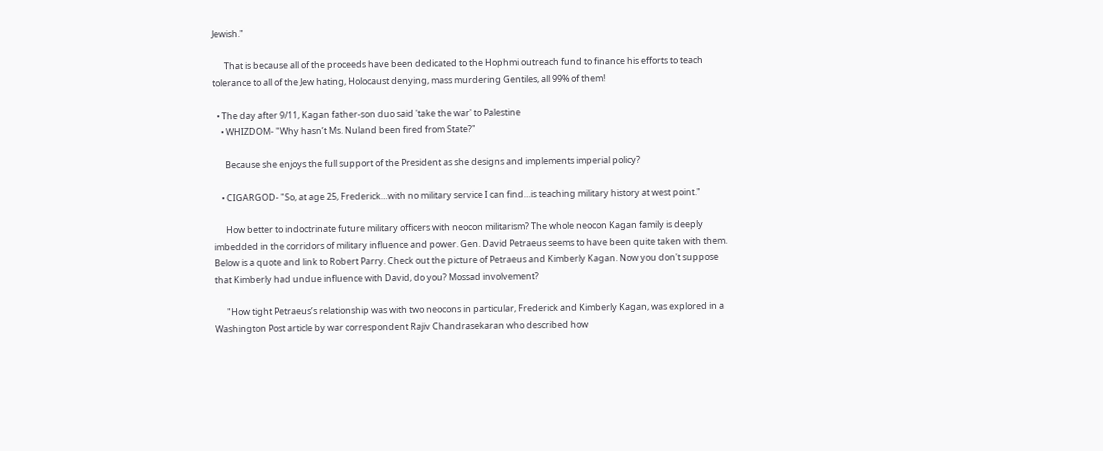Jewish."

      That is because all of the proceeds have been dedicated to the Hophmi outreach fund to finance his efforts to teach tolerance to all of the Jew hating, Holocaust denying, mass murdering Gentiles, all 99% of them!

  • The day after 9/11, Kagan father-son duo said 'take the war' to Palestine
    • WHIZDOM- "Why hasn’t Ms. Nuland been fired from State?"

      Because she enjoys the full support of the President as she designs and implements imperial policy?

    • CIGARGOD- "So, at age 25, Frederick…with no military service I can find…is teaching military history at west point."

      How better to indoctrinate future military officers with neocon militarism? The whole neocon Kagan family is deeply imbedded in the corridors of military influence and power. Gen. David Petraeus seems to have been quite taken with them. Below is a quote and link to Robert Parry. Check out the picture of Petraeus and Kimberly Kagan. Now you don't suppose that Kimberly had undue influence with David, do you? Mossad involvement?

      "How tight Petraeus’s relationship was with two neocons in particular, Frederick and Kimberly Kagan, was explored in a Washington Post article by war correspondent Rajiv Chandrasekaran who described how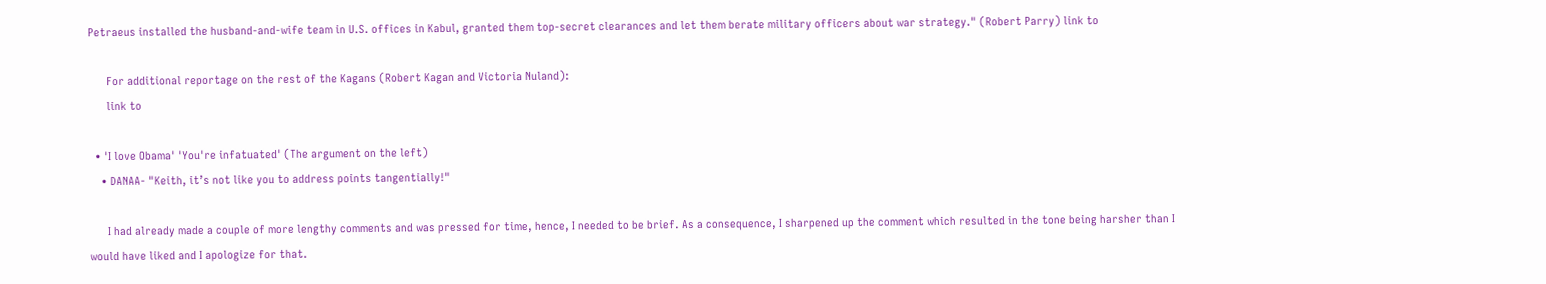Petraeus installed the husband-and-wife team in U.S. offices in Kabul, granted them top-secret clearances and let them berate military officers about war strategy." (Robert Parry) link to

      For additional reportage on the rest of the Kagans (Robert Kagan and Victoria Nuland):
      link to

  • 'I love Obama' 'You're infatuated' (The argument on the left)
    • DANAA- "Keith, it’s not like you to address points tangentially!"

      I had already made a couple of more lengthy comments and was pressed for time, hence, I needed to be brief. As a consequence, I sharpened up the comment which resulted in the tone being harsher than I would have liked and I apologize for that.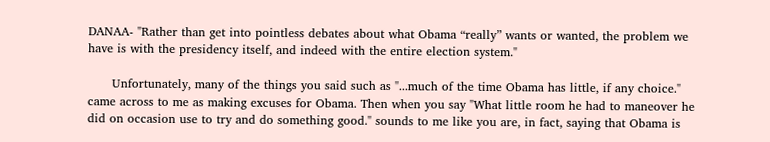DANAA- "Rather than get into pointless debates about what Obama “really” wants or wanted, the problem we have is with the presidency itself, and indeed with the entire election system."

      Unfortunately, many of the things you said such as "...much of the time Obama has little, if any choice." came across to me as making excuses for Obama. Then when you say "What little room he had to maneover he did on occasion use to try and do something good." sounds to me like you are, in fact, saying that Obama is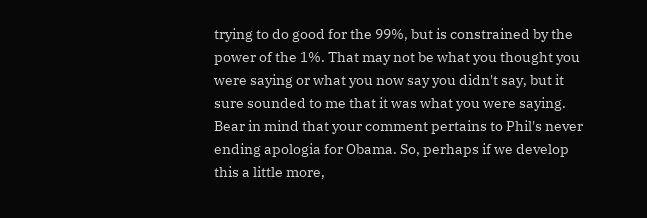trying to do good for the 99%, but is constrained by the power of the 1%. That may not be what you thought you were saying or what you now say you didn't say, but it sure sounded to me that it was what you were saying. Bear in mind that your comment pertains to Phil's never ending apologia for Obama. So, perhaps if we develop this a little more,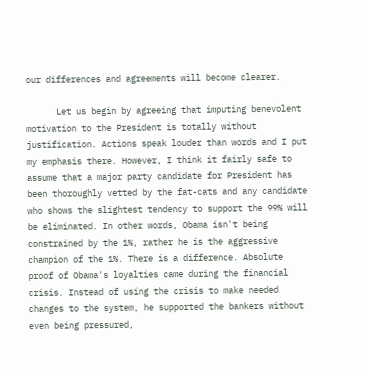our differences and agreements will become clearer.

      Let us begin by agreeing that imputing benevolent motivation to the President is totally without justification. Actions speak louder than words and I put my emphasis there. However, I think it fairly safe to assume that a major party candidate for President has been thoroughly vetted by the fat-cats and any candidate who shows the slightest tendency to support the 99% will be eliminated. In other words, Obama isn't being constrained by the 1%, rather he is the aggressive champion of the 1%. There is a difference. Absolute proof of Obama's loyalties came during the financial crisis. Instead of using the crisis to make needed changes to the system, he supported the bankers without even being pressured,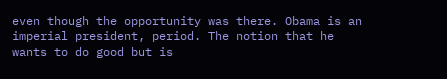even though the opportunity was there. Obama is an imperial president, period. The notion that he wants to do good but is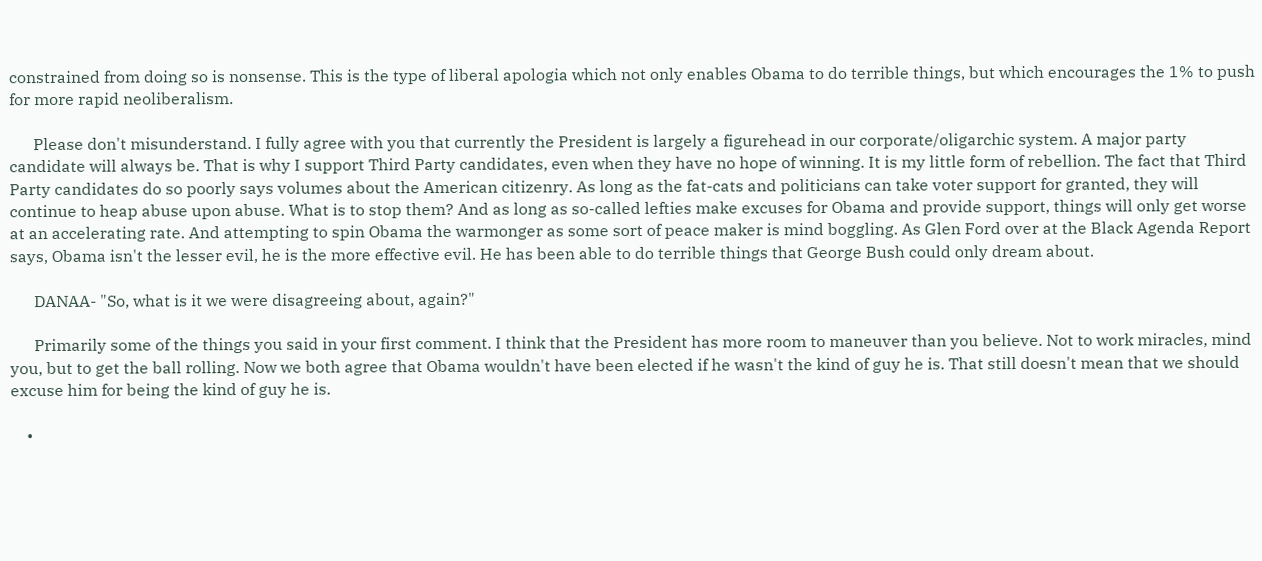constrained from doing so is nonsense. This is the type of liberal apologia which not only enables Obama to do terrible things, but which encourages the 1% to push for more rapid neoliberalism.

      Please don't misunderstand. I fully agree with you that currently the President is largely a figurehead in our corporate/oligarchic system. A major party candidate will always be. That is why I support Third Party candidates, even when they have no hope of winning. It is my little form of rebellion. The fact that Third Party candidates do so poorly says volumes about the American citizenry. As long as the fat-cats and politicians can take voter support for granted, they will continue to heap abuse upon abuse. What is to stop them? And as long as so-called lefties make excuses for Obama and provide support, things will only get worse at an accelerating rate. And attempting to spin Obama the warmonger as some sort of peace maker is mind boggling. As Glen Ford over at the Black Agenda Report says, Obama isn't the lesser evil, he is the more effective evil. He has been able to do terrible things that George Bush could only dream about.

      DANAA- "So, what is it we were disagreeing about, again?"

      Primarily some of the things you said in your first comment. I think that the President has more room to maneuver than you believe. Not to work miracles, mind you, but to get the ball rolling. Now we both agree that Obama wouldn't have been elected if he wasn't the kind of guy he is. That still doesn't mean that we should excuse him for being the kind of guy he is.

    •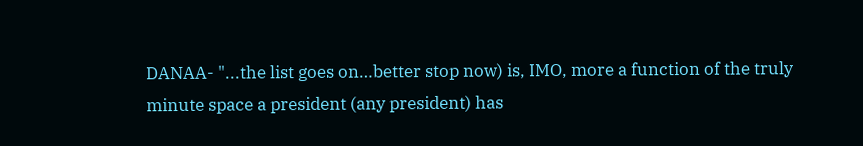DANAA- "...the list goes on…better stop now) is, IMO, more a function of the truly minute space a president (any president) has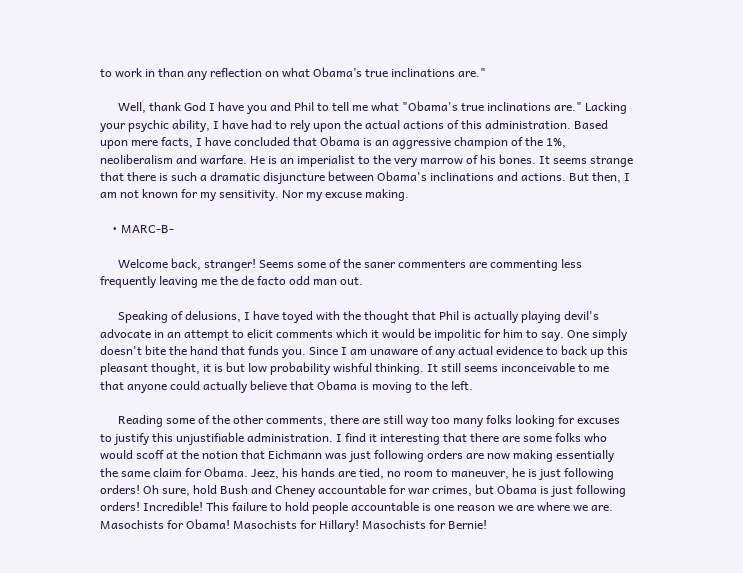to work in than any reflection on what Obama’s true inclinations are."

      Well, thank God I have you and Phil to tell me what "Obama's true inclinations are." Lacking your psychic ability, I have had to rely upon the actual actions of this administration. Based upon mere facts, I have concluded that Obama is an aggressive champion of the 1%, neoliberalism and warfare. He is an imperialist to the very marrow of his bones. It seems strange that there is such a dramatic disjuncture between Obama's inclinations and actions. But then, I am not known for my sensitivity. Nor my excuse making.

    • MARC-B-

      Welcome back, stranger! Seems some of the saner commenters are commenting less frequently leaving me the de facto odd man out.

      Speaking of delusions, I have toyed with the thought that Phil is actually playing devil's advocate in an attempt to elicit comments which it would be impolitic for him to say. One simply doesn't bite the hand that funds you. Since I am unaware of any actual evidence to back up this pleasant thought, it is but low probability wishful thinking. It still seems inconceivable to me that anyone could actually believe that Obama is moving to the left.

      Reading some of the other comments, there are still way too many folks looking for excuses to justify this unjustifiable administration. I find it interesting that there are some folks who would scoff at the notion that Eichmann was just following orders are now making essentially the same claim for Obama. Jeez, his hands are tied, no room to maneuver, he is just following orders! Oh sure, hold Bush and Cheney accountable for war crimes, but Obama is just following orders! Incredible! This failure to hold people accountable is one reason we are where we are. Masochists for Obama! Masochists for Hillary! Masochists for Bernie!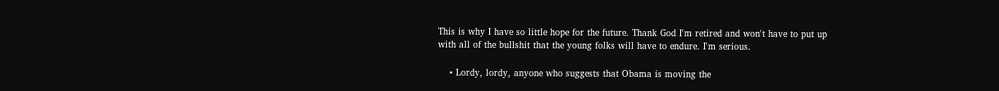This is why I have so little hope for the future. Thank God I'm retired and won't have to put up with all of the bullshit that the young folks will have to endure. I'm serious.

    • Lordy, lordy, anyone who suggests that Obama is moving the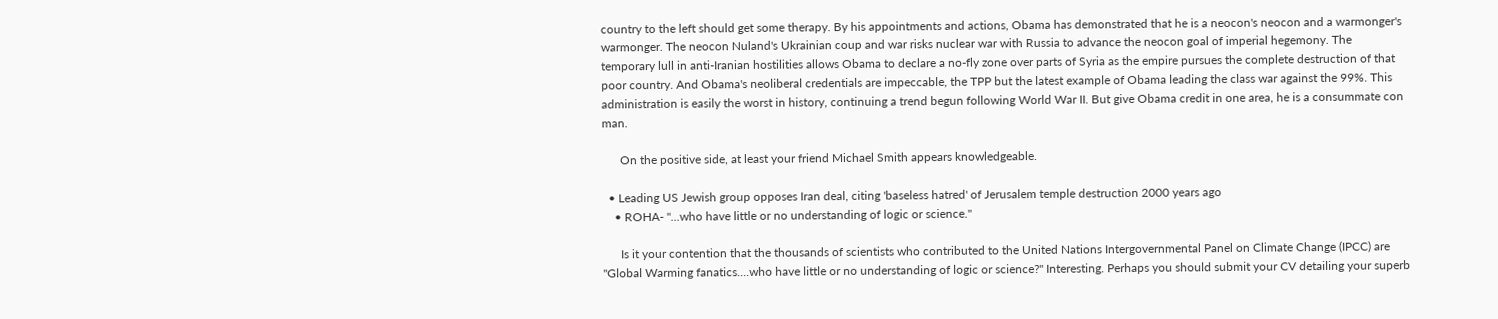country to the left should get some therapy. By his appointments and actions, Obama has demonstrated that he is a neocon's neocon and a warmonger's warmonger. The neocon Nuland's Ukrainian coup and war risks nuclear war with Russia to advance the neocon goal of imperial hegemony. The temporary lull in anti-Iranian hostilities allows Obama to declare a no-fly zone over parts of Syria as the empire pursues the complete destruction of that poor country. And Obama's neoliberal credentials are impeccable, the TPP but the latest example of Obama leading the class war against the 99%. This administration is easily the worst in history, continuing a trend begun following World War II. But give Obama credit in one area, he is a consummate con man.

      On the positive side, at least your friend Michael Smith appears knowledgeable.

  • Leading US Jewish group opposes Iran deal, citing 'baseless hatred' of Jerusalem temple destruction 2000 years ago
    • ROHA- "...who have little or no understanding of logic or science."

      Is it your contention that the thousands of scientists who contributed to the United Nations Intergovernmental Panel on Climate Change (IPCC) are "Global Warming fanatics....who have little or no understanding of logic or science?" Interesting. Perhaps you should submit your CV detailing your superb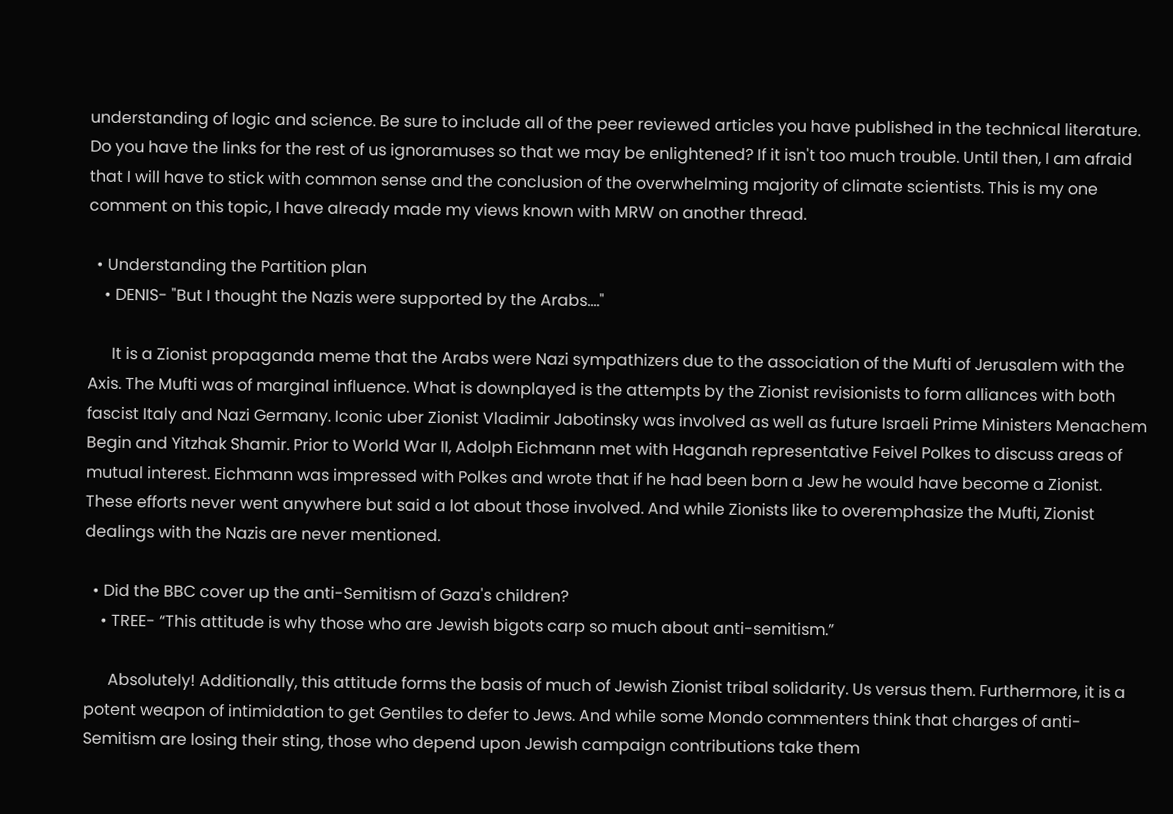understanding of logic and science. Be sure to include all of the peer reviewed articles you have published in the technical literature. Do you have the links for the rest of us ignoramuses so that we may be enlightened? If it isn't too much trouble. Until then, I am afraid that I will have to stick with common sense and the conclusion of the overwhelming majority of climate scientists. This is my one comment on this topic, I have already made my views known with MRW on another thread.

  • Understanding the Partition plan
    • DENIS- "But I thought the Nazis were supported by the Arabs...."

      It is a Zionist propaganda meme that the Arabs were Nazi sympathizers due to the association of the Mufti of Jerusalem with the Axis. The Mufti was of marginal influence. What is downplayed is the attempts by the Zionist revisionists to form alliances with both fascist Italy and Nazi Germany. Iconic uber Zionist Vladimir Jabotinsky was involved as well as future Israeli Prime Ministers Menachem Begin and Yitzhak Shamir. Prior to World War II, Adolph Eichmann met with Haganah representative Feivel Polkes to discuss areas of mutual interest. Eichmann was impressed with Polkes and wrote that if he had been born a Jew he would have become a Zionist. These efforts never went anywhere but said a lot about those involved. And while Zionists like to overemphasize the Mufti, Zionist dealings with the Nazis are never mentioned.

  • Did the BBC cover up the anti-Semitism of Gaza's children?
    • TREE- “This attitude is why those who are Jewish bigots carp so much about anti-semitism.”

      Absolutely! Additionally, this attitude forms the basis of much of Jewish Zionist tribal solidarity. Us versus them. Furthermore, it is a potent weapon of intimidation to get Gentiles to defer to Jews. And while some Mondo commenters think that charges of anti-Semitism are losing their sting, those who depend upon Jewish campaign contributions take them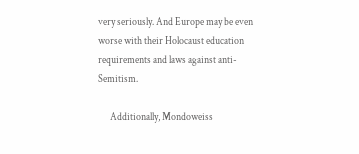very seriously. And Europe may be even worse with their Holocaust education requirements and laws against anti-Semitism.

      Additionally, Mondoweiss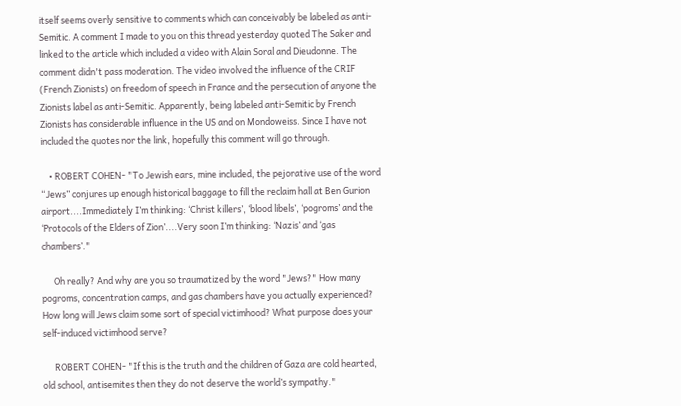itself seems overly sensitive to comments which can conceivably be labeled as anti-Semitic. A comment I made to you on this thread yesterday quoted The Saker and linked to the article which included a video with Alain Soral and Dieudonne. The comment didn't pass moderation. The video involved the influence of the CRIF (French Zionists) on freedom of speech in France and the persecution of anyone the Zionists label as anti-Semitic. Apparently, being labeled anti-Semitic by French Zionists has considerable influence in the US and on Mondoweiss. Since I have not included the quotes nor the link, hopefully this comment will go through.

    • ROBERT COHEN- "To Jewish ears, mine included, the pejorative use of the word “Jews” conjures up enough historical baggage to fill the reclaim hall at Ben Gurion airport....Immediately I’m thinking: ‘Christ killers’, ‘blood libels’, ‘pogroms’ and the ‘Protocols of the Elders of Zion’....Very soon I’m thinking: ‘Nazis’ and ‘gas chambers’."

      Oh really? And why are you so traumatized by the word "Jews?" How many pogroms, concentration camps, and gas chambers have you actually experienced? How long will Jews claim some sort of special victimhood? What purpose does your self-induced victimhood serve?

      ROBERT COHEN- "If this is the truth and the children of Gaza are cold hearted, old school, antisemites then they do not deserve the world’s sympathy."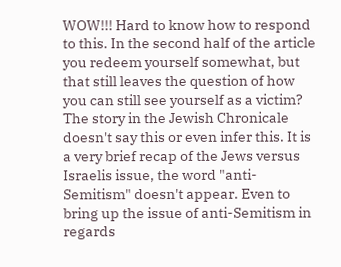WOW!!! Hard to know how to respond to this. In the second half of the article you redeem yourself somewhat, but that still leaves the question of how you can still see yourself as a victim? The story in the Jewish Chronicale doesn't say this or even infer this. It is a very brief recap of the Jews versus Israelis issue, the word "anti-Semitism" doesn't appear. Even to bring up the issue of anti-Semitism in regards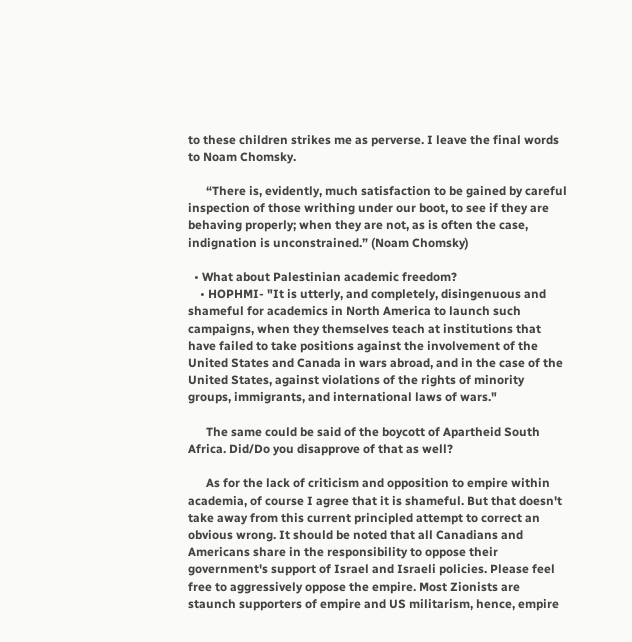to these children strikes me as perverse. I leave the final words to Noam Chomsky.

      “There is, evidently, much satisfaction to be gained by careful inspection of those writhing under our boot, to see if they are behaving properly; when they are not, as is often the case, indignation is unconstrained.” (Noam Chomsky)

  • What about Palestinian academic freedom?
    • HOPHMI- "It is utterly, and completely, disingenuous and shameful for academics in North America to launch such campaigns, when they themselves teach at institutions that have failed to take positions against the involvement of the United States and Canada in wars abroad, and in the case of the United States, against violations of the rights of minority groups, immigrants, and international laws of wars."

      The same could be said of the boycott of Apartheid South Africa. Did/Do you disapprove of that as well?

      As for the lack of criticism and opposition to empire within academia, of course I agree that it is shameful. But that doesn't take away from this current principled attempt to correct an obvious wrong. It should be noted that all Canadians and Americans share in the responsibility to oppose their government's support of Israel and Israeli policies. Please feel free to aggressively oppose the empire. Most Zionists are staunch supporters of empire and US militarism, hence, empire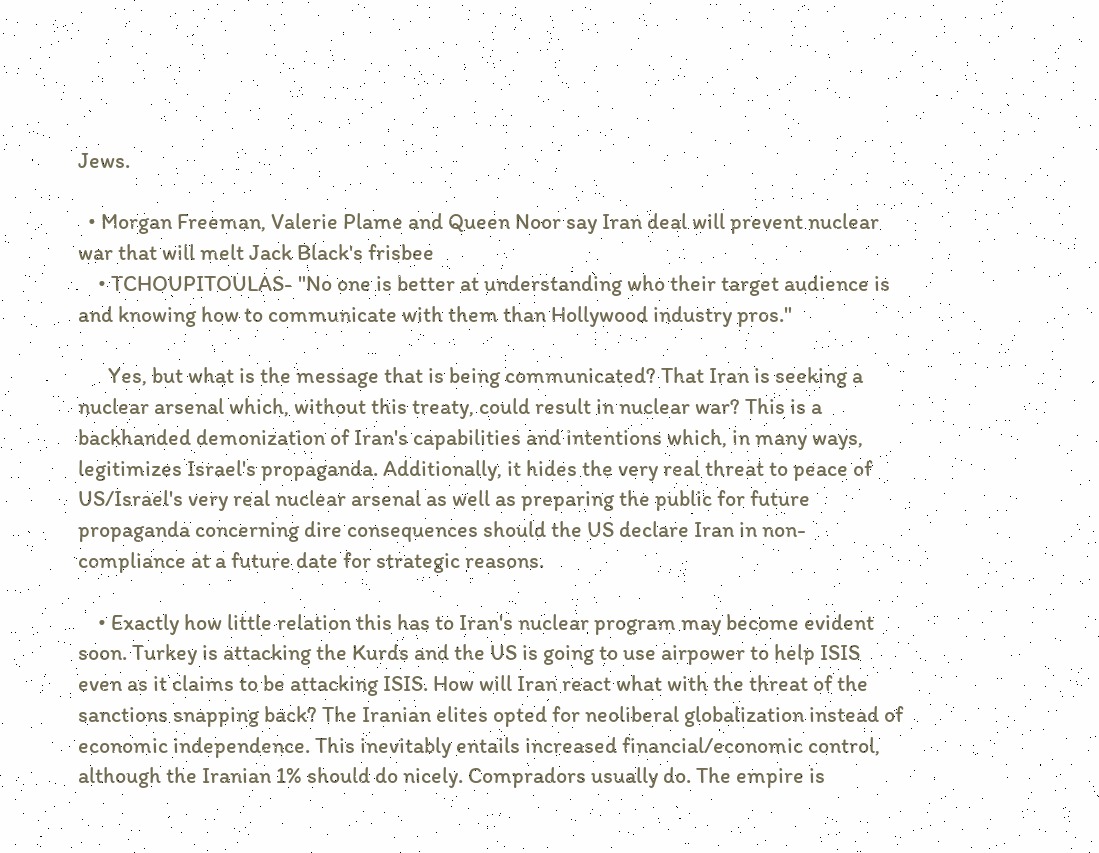Jews.

  • Morgan Freeman, Valerie Plame and Queen Noor say Iran deal will prevent nuclear war that will melt Jack Black's frisbee
    • TCHOUPITOULAS- "No one is better at understanding who their target audience is and knowing how to communicate with them than Hollywood industry pros."

      Yes, but what is the message that is being communicated? That Iran is seeking a nuclear arsenal which, without this treaty, could result in nuclear war? This is a backhanded demonization of Iran's capabilities and intentions which, in many ways, legitimizes Israel's propaganda. Additionally, it hides the very real threat to peace of US/Israel's very real nuclear arsenal as well as preparing the public for future propaganda concerning dire consequences should the US declare Iran in non-compliance at a future date for strategic reasons.

    • Exactly how little relation this has to Iran's nuclear program may become evident soon. Turkey is attacking the Kurds and the US is going to use airpower to help ISIS even as it claims to be attacking ISIS. How will Iran react what with the threat of the sanctions snapping back? The Iranian elites opted for neoliberal globalization instead of economic independence. This inevitably entails increased financial/economic control, although the Iranian 1% should do nicely. Compradors usually do. The empire is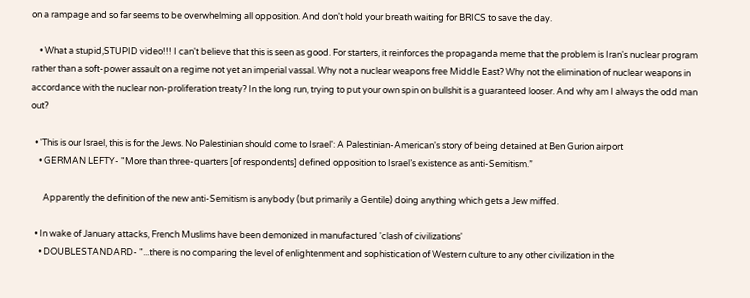on a rampage and so far seems to be overwhelming all opposition. And don't hold your breath waiting for BRICS to save the day.

    • What a stupid,STUPID video!!! I can't believe that this is seen as good. For starters, it reinforces the propaganda meme that the problem is Iran's nuclear program rather than a soft-power assault on a regime not yet an imperial vassal. Why not a nuclear weapons free Middle East? Why not the elimination of nuclear weapons in accordance with the nuclear non-proliferation treaty? In the long run, trying to put your own spin on bullshit is a guaranteed looser. And why am I always the odd man out?

  • 'This is our Israel, this is for the Jews. No Palestinian should come to Israel': A Palestinian-American's story of being detained at Ben Gurion airport
    • GERMAN LEFTY- "More than three-quarters [of respondents] defined opposition to Israel’s existence as anti-Semitism.”

      Apparently the definition of the new anti-Semitism is anybody (but primarily a Gentile) doing anything which gets a Jew miffed.

  • In wake of January attacks, French Muslims have been demonized in manufactured 'clash of civilizations'
    • DOUBLESTANDARD- "...there is no comparing the level of enlightenment and sophistication of Western culture to any other civilization in the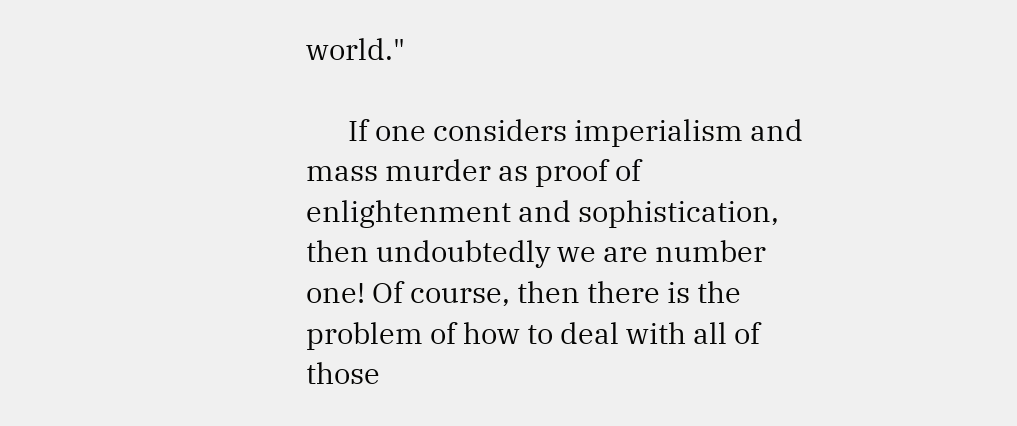world."

      If one considers imperialism and mass murder as proof of enlightenment and sophistication, then undoubtedly we are number one! Of course, then there is the problem of how to deal with all of those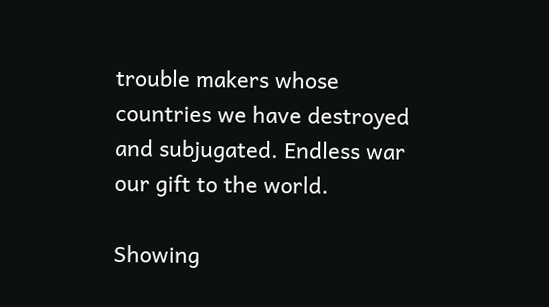trouble makers whose countries we have destroyed and subjugated. Endless war our gift to the world.

Showing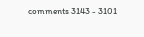comments 3143 - 3101